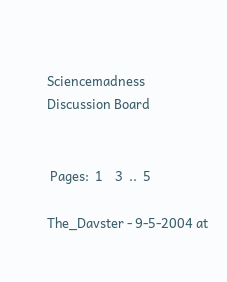Sciencemadness Discussion Board


 Pages:  1    3  ..  5

The_Davster - 9-5-2004 at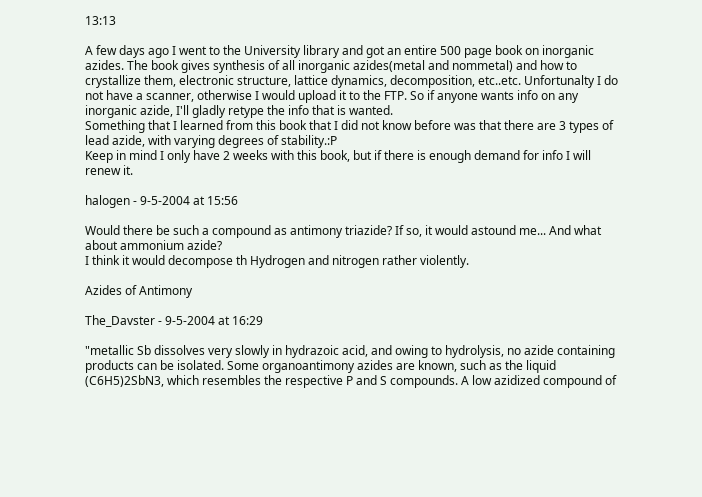13:13

A few days ago I went to the University library and got an entire 500 page book on inorganic azides. The book gives synthesis of all inorganic azides(metal and nommetal) and how to crystallize them, electronic structure, lattice dynamics, decomposition, etc..etc. Unfortunalty I do not have a scanner, otherwise I would upload it to the FTP. So if anyone wants info on any inorganic azide, I'll gladly retype the info that is wanted.
Something that I learned from this book that I did not know before was that there are 3 types of lead azide, with varying degrees of stability.:P
Keep in mind I only have 2 weeks with this book, but if there is enough demand for info I will renew it.

halogen - 9-5-2004 at 15:56

Would there be such a compound as antimony triazide? If so, it would astound me... And what about ammonium azide?
I think it would decompose th Hydrogen and nitrogen rather violently.

Azides of Antimony

The_Davster - 9-5-2004 at 16:29

"metallic Sb dissolves very slowly in hydrazoic acid, and owing to hydrolysis, no azide containing products can be isolated. Some organoantimony azides are known, such as the liquid (C6H5)2SbN3, which resembles the respective P and S compounds. A low azidized compound of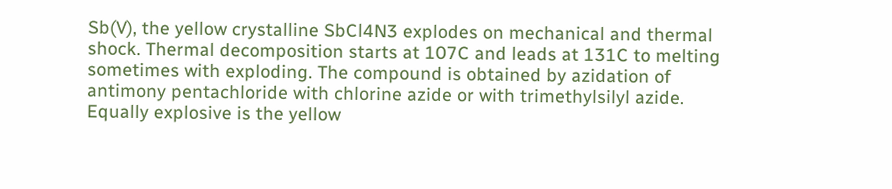Sb(V), the yellow crystalline SbCl4N3 explodes on mechanical and thermal shock. Thermal decomposition starts at 107C and leads at 131C to melting sometimes with exploding. The compound is obtained by azidation of antimony pentachloride with chlorine azide or with trimethylsilyl azide. Equally explosive is the yellow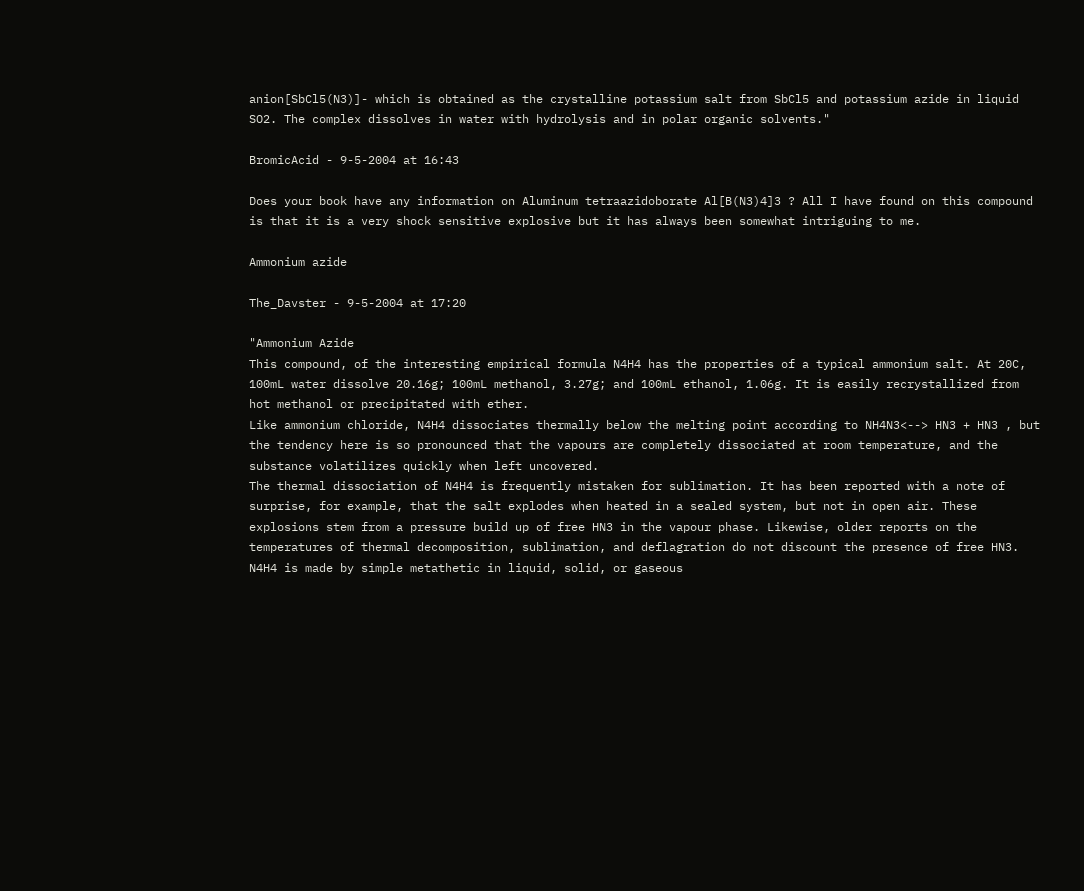anion[SbCl5(N3)]- which is obtained as the crystalline potassium salt from SbCl5 and potassium azide in liquid SO2. The complex dissolves in water with hydrolysis and in polar organic solvents."

BromicAcid - 9-5-2004 at 16:43

Does your book have any information on Aluminum tetraazidoborate Al[B(N3)4]3 ? All I have found on this compound is that it is a very shock sensitive explosive but it has always been somewhat intriguing to me.

Ammonium azide

The_Davster - 9-5-2004 at 17:20

"Ammonium Azide
This compound, of the interesting empirical formula N4H4 has the properties of a typical ammonium salt. At 20C, 100mL water dissolve 20.16g; 100mL methanol, 3.27g; and 100mL ethanol, 1.06g. It is easily recrystallized from hot methanol or precipitated with ether.
Like ammonium chloride, N4H4 dissociates thermally below the melting point according to NH4N3<--> HN3 + HN3 , but the tendency here is so pronounced that the vapours are completely dissociated at room temperature, and the substance volatilizes quickly when left uncovered.
The thermal dissociation of N4H4 is frequently mistaken for sublimation. It has been reported with a note of surprise, for example, that the salt explodes when heated in a sealed system, but not in open air. These explosions stem from a pressure build up of free HN3 in the vapour phase. Likewise, older reports on the temperatures of thermal decomposition, sublimation, and deflagration do not discount the presence of free HN3.
N4H4 is made by simple metathetic in liquid, solid, or gaseous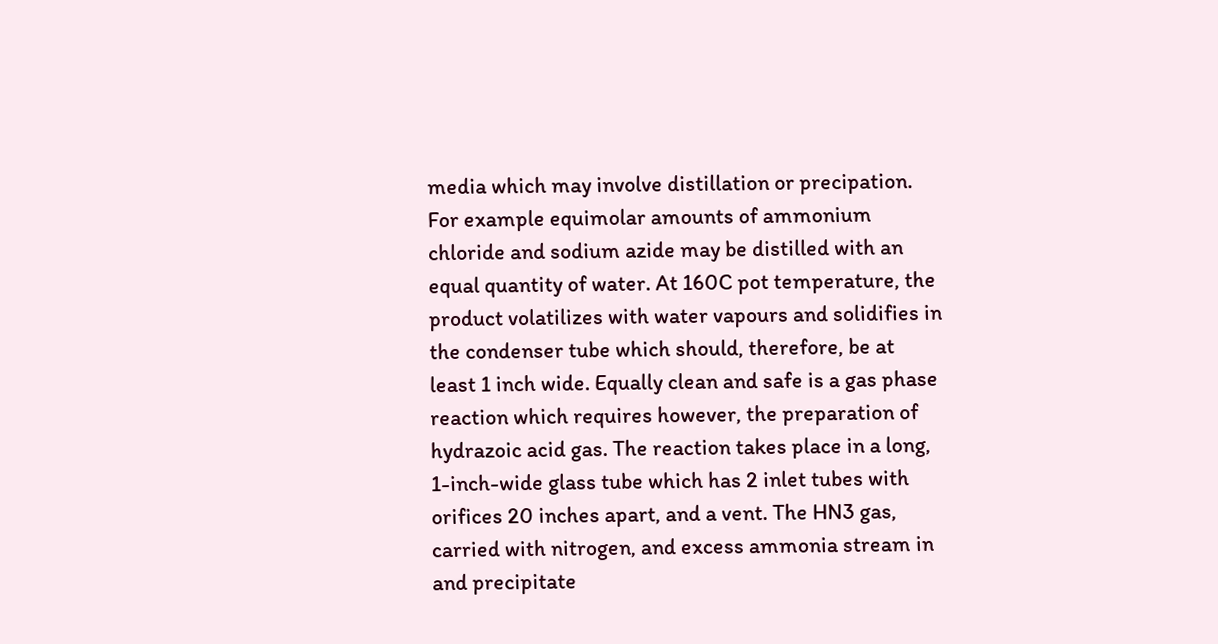media which may involve distillation or precipation. For example equimolar amounts of ammonium chloride and sodium azide may be distilled with an equal quantity of water. At 160C pot temperature, the product volatilizes with water vapours and solidifies in the condenser tube which should, therefore, be at least 1 inch wide. Equally clean and safe is a gas phase reaction which requires however, the preparation of hydrazoic acid gas. The reaction takes place in a long, 1-inch-wide glass tube which has 2 inlet tubes with orifices 20 inches apart, and a vent. The HN3 gas, carried with nitrogen, and excess ammonia stream in and precipitate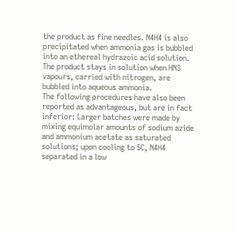the product as fine needles. N4H4 is also precipitated when ammonia gas is bubbled into an ethereal hydrazoic acid solution. The product stays in solution when HN3 vapours, carried with nitrogen, are bubbled into aqueous ammonia.
The following procedures have also been reported as advantageous, but are in fact inferior: Larger batches were made by mixing equimolar amounts of sodium azide and ammonium acetate as saturated solutions; upon cooling to 5C, N4H4 separated in a low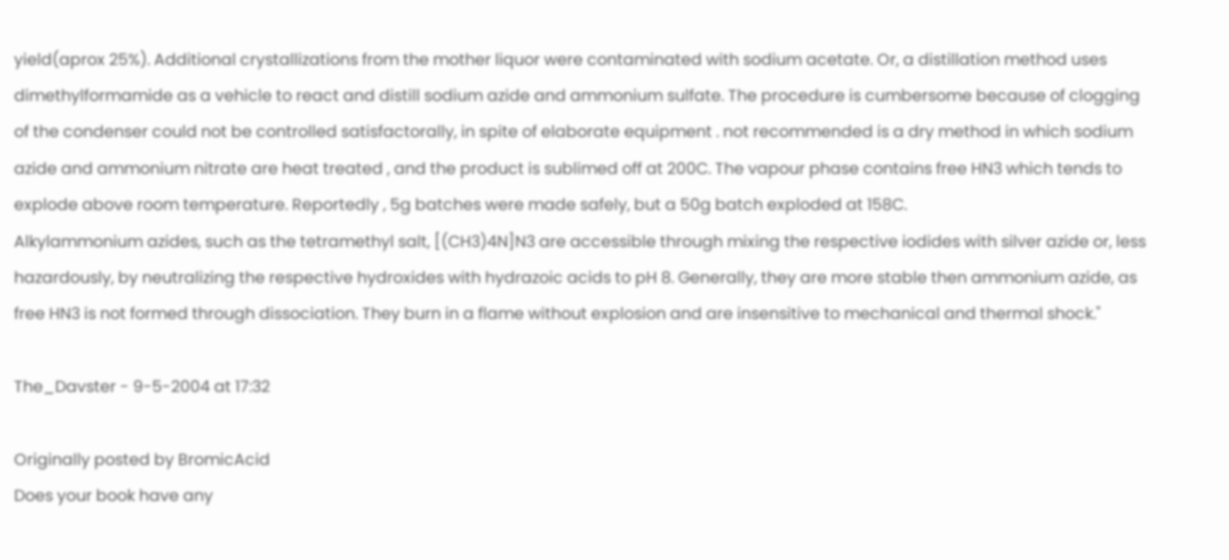yield(aprox 25%). Additional crystallizations from the mother liquor were contaminated with sodium acetate. Or, a distillation method uses dimethylformamide as a vehicle to react and distill sodium azide and ammonium sulfate. The procedure is cumbersome because of clogging of the condenser could not be controlled satisfactorally, in spite of elaborate equipment . not recommended is a dry method in which sodium azide and ammonium nitrate are heat treated , and the product is sublimed off at 200C. The vapour phase contains free HN3 which tends to explode above room temperature. Reportedly , 5g batches were made safely, but a 50g batch exploded at 158C.
Alkylammonium azides, such as the tetramethyl salt, [(CH3)4N]N3 are accessible through mixing the respective iodides with silver azide or, less hazardously, by neutralizing the respective hydroxides with hydrazoic acids to pH 8. Generally, they are more stable then ammonium azide, as free HN3 is not formed through dissociation. They burn in a flame without explosion and are insensitive to mechanical and thermal shock."

The_Davster - 9-5-2004 at 17:32

Originally posted by BromicAcid
Does your book have any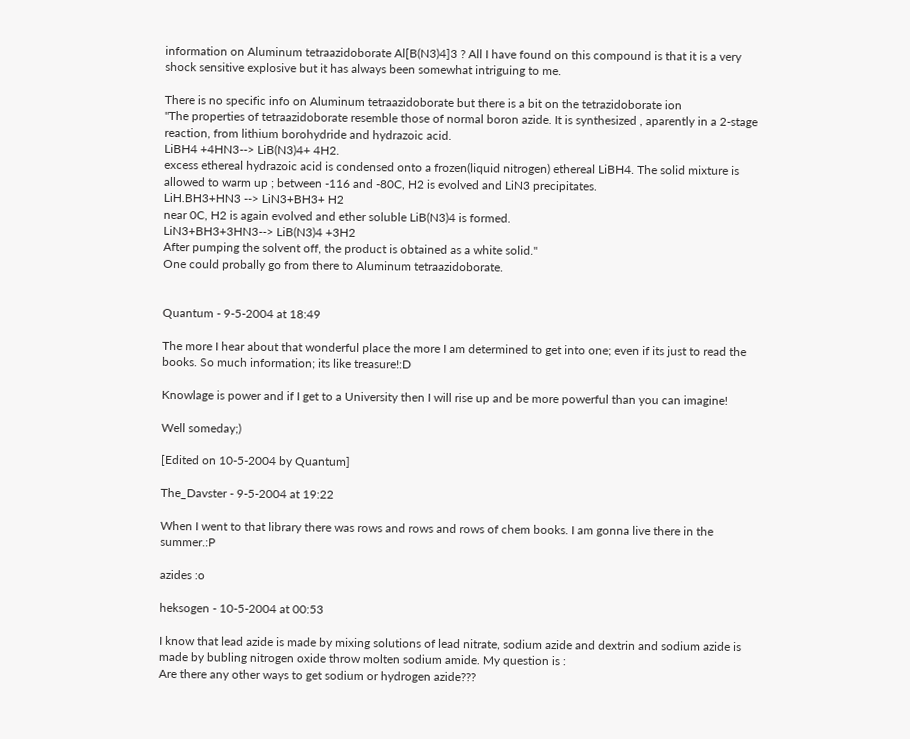information on Aluminum tetraazidoborate Al[B(N3)4]3 ? All I have found on this compound is that it is a very shock sensitive explosive but it has always been somewhat intriguing to me.

There is no specific info on Aluminum tetraazidoborate but there is a bit on the tetrazidoborate ion
"The properties of tetraazidoborate resemble those of normal boron azide. It is synthesized , aparently in a 2-stage reaction, from lithium borohydride and hydrazoic acid.
LiBH4 +4HN3--> LiB(N3)4+ 4H2.
excess ethereal hydrazoic acid is condensed onto a frozen(liquid nitrogen) ethereal LiBH4. The solid mixture is allowed to warm up ; between -116 and -80C, H2 is evolved and LiN3 precipitates.
LiH.BH3+HN3 --> LiN3+BH3+ H2
near 0C, H2 is again evolved and ether soluble LiB(N3)4 is formed.
LiN3+BH3+3HN3--> LiB(N3)4 +3H2
After pumping the solvent off, the product is obtained as a white solid."
One could probally go from there to Aluminum tetraazidoborate.


Quantum - 9-5-2004 at 18:49

The more I hear about that wonderful place the more I am determined to get into one; even if its just to read the books. So much information; its like treasure!:D

Knowlage is power and if I get to a University then I will rise up and be more powerful than you can imagine!

Well someday;)

[Edited on 10-5-2004 by Quantum]

The_Davster - 9-5-2004 at 19:22

When I went to that library there was rows and rows and rows of chem books. I am gonna live there in the summer.:P

azides :o

heksogen - 10-5-2004 at 00:53

I know that lead azide is made by mixing solutions of lead nitrate, sodium azide and dextrin and sodium azide is made by bubling nitrogen oxide throw molten sodium amide. My question is :
Are there any other ways to get sodium or hydrogen azide???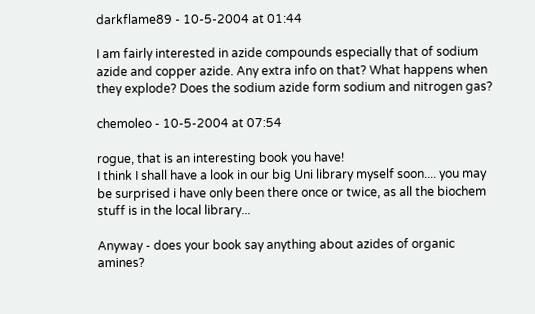darkflame89 - 10-5-2004 at 01:44

I am fairly interested in azide compounds especially that of sodium azide and copper azide. Any extra info on that? What happens when they explode? Does the sodium azide form sodium and nitrogen gas?

chemoleo - 10-5-2004 at 07:54

rogue, that is an interesting book you have!
I think I shall have a look in our big Uni library myself soon.... you may be surprised i have only been there once or twice, as all the biochem stuff is in the local library...

Anyway - does your book say anything about azides of organic amines?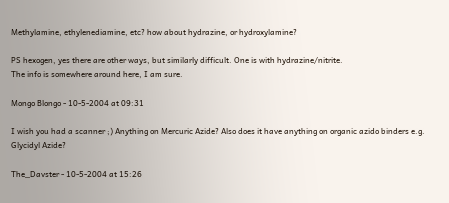Methylamine, ethylenediamine, etc? how about hydrazine, or hydroxylamine?

PS hexogen, yes there are other ways, but similarly difficult. One is with hydrazine/nitrite.
The info is somewhere around here, I am sure.

Mongo Blongo - 10-5-2004 at 09:31

I wish you had a scanner ;) Anything on Mercuric Azide? Also does it have anything on organic azido binders e.g. Glycidyl Azide?

The_Davster - 10-5-2004 at 15:26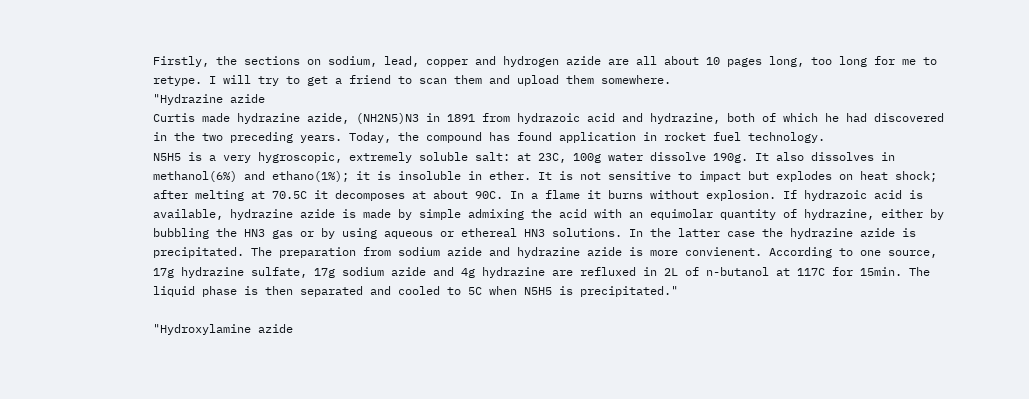Firstly, the sections on sodium, lead, copper and hydrogen azide are all about 10 pages long, too long for me to retype. I will try to get a friend to scan them and upload them somewhere.
"Hydrazine azide
Curtis made hydrazine azide, (NH2N5)N3 in 1891 from hydrazoic acid and hydrazine, both of which he had discovered in the two preceding years. Today, the compound has found application in rocket fuel technology.
N5H5 is a very hygroscopic, extremely soluble salt: at 23C, 100g water dissolve 190g. It also dissolves in methanol(6%) and ethano(1%); it is insoluble in ether. It is not sensitive to impact but explodes on heat shock; after melting at 70.5C it decomposes at about 90C. In a flame it burns without explosion. If hydrazoic acid is available, hydrazine azide is made by simple admixing the acid with an equimolar quantity of hydrazine, either by bubbling the HN3 gas or by using aqueous or ethereal HN3 solutions. In the latter case the hydrazine azide is precipitated. The preparation from sodium azide and hydrazine azide is more convienent. According to one source, 17g hydrazine sulfate, 17g sodium azide and 4g hydrazine are refluxed in 2L of n-butanol at 117C for 15min. The liquid phase is then separated and cooled to 5C when N5H5 is precipitated."

"Hydroxylamine azide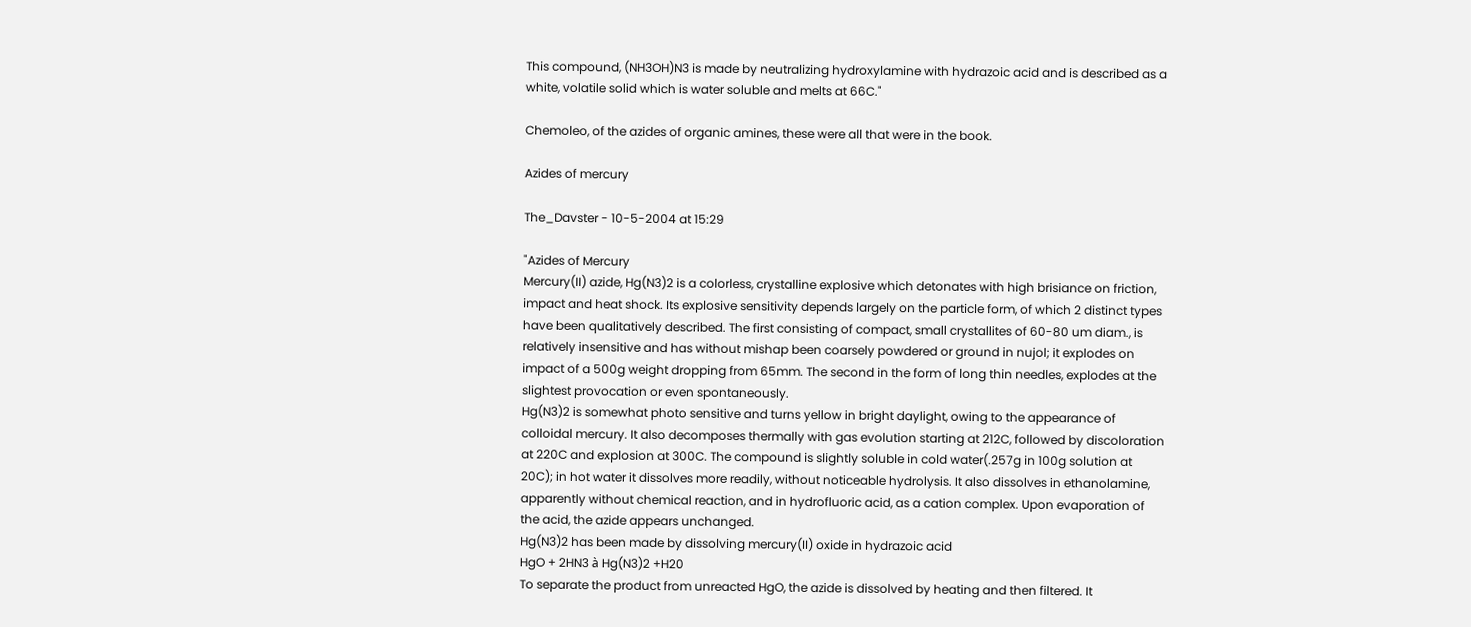This compound, (NH3OH)N3 is made by neutralizing hydroxylamine with hydrazoic acid and is described as a white, volatile solid which is water soluble and melts at 66C."

Chemoleo, of the azides of organic amines, these were all that were in the book.

Azides of mercury

The_Davster - 10-5-2004 at 15:29

"Azides of Mercury
Mercury(II) azide, Hg(N3)2 is a colorless, crystalline explosive which detonates with high brisiance on friction, impact and heat shock. Its explosive sensitivity depends largely on the particle form, of which 2 distinct types have been qualitatively described. The first consisting of compact, small crystallites of 60-80 um diam., is relatively insensitive and has without mishap been coarsely powdered or ground in nujol; it explodes on impact of a 500g weight dropping from 65mm. The second in the form of long thin needles, explodes at the slightest provocation or even spontaneously.
Hg(N3)2 is somewhat photo sensitive and turns yellow in bright daylight, owing to the appearance of colloidal mercury. It also decomposes thermally with gas evolution starting at 212C, followed by discoloration at 220C and explosion at 300C. The compound is slightly soluble in cold water(.257g in 100g solution at 20C); in hot water it dissolves more readily, without noticeable hydrolysis. It also dissolves in ethanolamine, apparently without chemical reaction, and in hydrofluoric acid, as a cation complex. Upon evaporation of the acid, the azide appears unchanged.
Hg(N3)2 has been made by dissolving mercury(II) oxide in hydrazoic acid
HgO + 2HN3 à Hg(N3)2 +H20
To separate the product from unreacted HgO, the azide is dissolved by heating and then filtered. It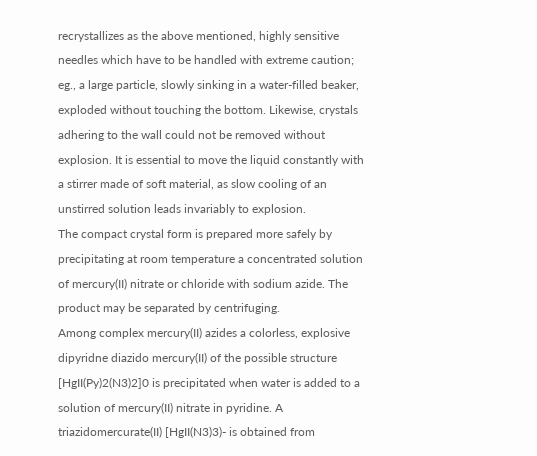recrystallizes as the above mentioned, highly sensitive needles which have to be handled with extreme caution; eg., a large particle, slowly sinking in a water-filled beaker, exploded without touching the bottom. Likewise, crystals adhering to the wall could not be removed without explosion. It is essential to move the liquid constantly with a stirrer made of soft material, as slow cooling of an unstirred solution leads invariably to explosion.
The compact crystal form is prepared more safely by precipitating at room temperature a concentrated solution of mercury(II) nitrate or chloride with sodium azide. The product may be separated by centrifuging.
Among complex mercury(II) azides a colorless, explosive dipyridne diazido mercury(II) of the possible structure [HgII(Py)2(N3)2]0 is precipitated when water is added to a solution of mercury(II) nitrate in pyridine. A triazidomercurate(II) [HgII(N3)3)- is obtained from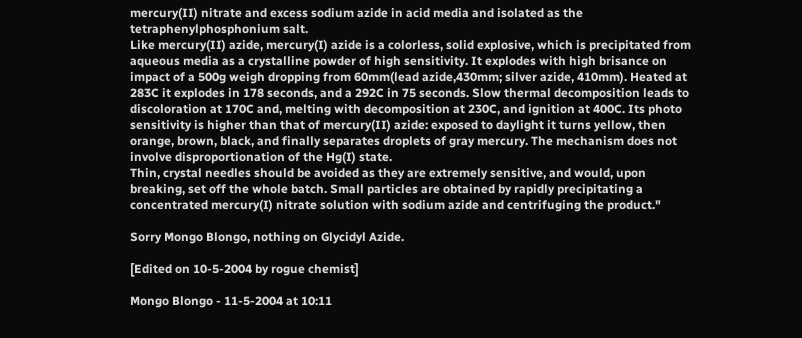mercury(II) nitrate and excess sodium azide in acid media and isolated as the tetraphenylphosphonium salt.
Like mercury(II) azide, mercury(I) azide is a colorless, solid explosive, which is precipitated from aqueous media as a crystalline powder of high sensitivity. It explodes with high brisance on impact of a 500g weigh dropping from 60mm(lead azide,430mm; silver azide, 410mm). Heated at 283C it explodes in 178 seconds, and a 292C in 75 seconds. Slow thermal decomposition leads to discoloration at 170C and, melting with decomposition at 230C, and ignition at 400C. Its photo sensitivity is higher than that of mercury(II) azide: exposed to daylight it turns yellow, then orange, brown, black, and finally separates droplets of gray mercury. The mechanism does not involve disproportionation of the Hg(I) state.
Thin, crystal needles should be avoided as they are extremely sensitive, and would, upon breaking, set off the whole batch. Small particles are obtained by rapidly precipitating a concentrated mercury(I) nitrate solution with sodium azide and centrifuging the product."

Sorry Mongo Blongo, nothing on Glycidyl Azide.

[Edited on 10-5-2004 by rogue chemist]

Mongo Blongo - 11-5-2004 at 10:11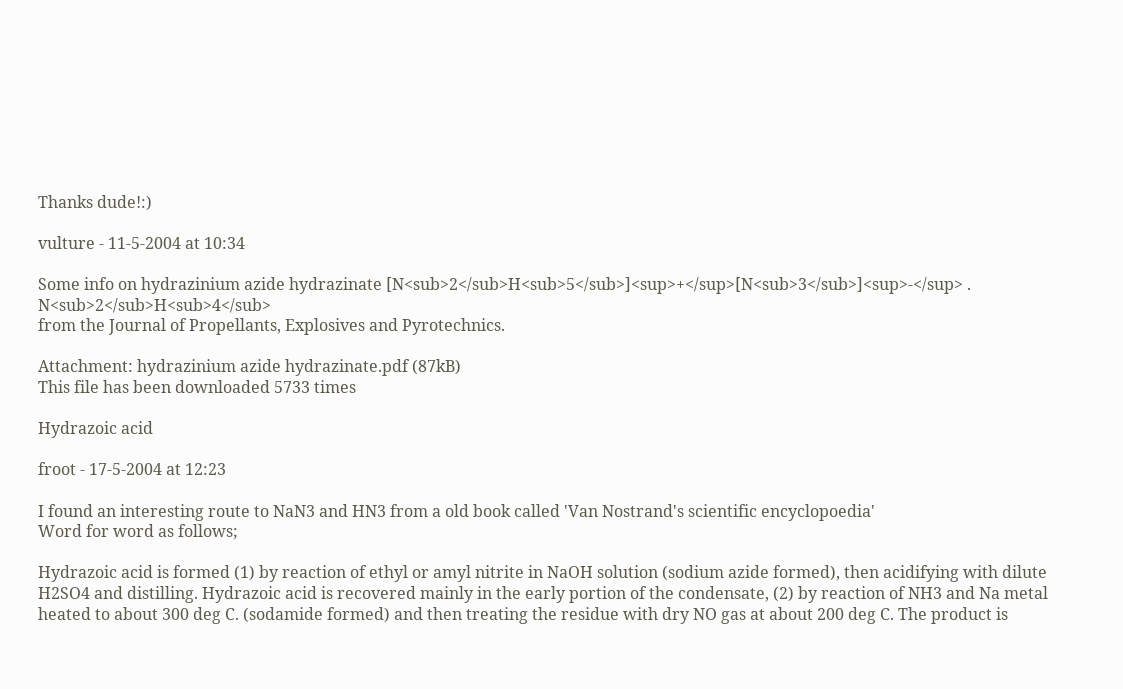Thanks dude!:)

vulture - 11-5-2004 at 10:34

Some info on hydrazinium azide hydrazinate [N<sub>2</sub>H<sub>5</sub>]<sup>+</sup>[N<sub>3</sub>]<sup>-</sup> . N<sub>2</sub>H<sub>4</sub>
from the Journal of Propellants, Explosives and Pyrotechnics.

Attachment: hydrazinium azide hydrazinate.pdf (87kB)
This file has been downloaded 5733 times

Hydrazoic acid

froot - 17-5-2004 at 12:23

I found an interesting route to NaN3 and HN3 from a old book called 'Van Nostrand's scientific encyclopoedia'
Word for word as follows;

Hydrazoic acid is formed (1) by reaction of ethyl or amyl nitrite in NaOH solution (sodium azide formed), then acidifying with dilute H2SO4 and distilling. Hydrazoic acid is recovered mainly in the early portion of the condensate, (2) by reaction of NH3 and Na metal heated to about 300 deg C. (sodamide formed) and then treating the residue with dry NO gas at about 200 deg C. The product is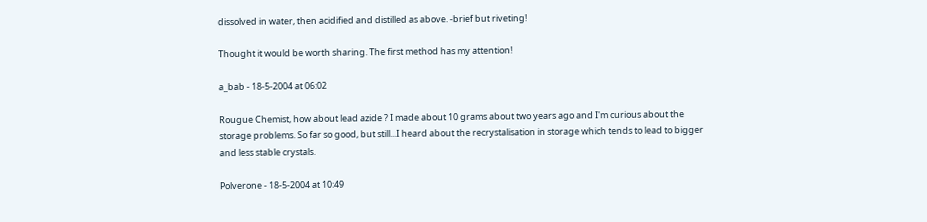dissolved in water, then acidified and distilled as above. -brief but riveting!

Thought it would be worth sharing. The first method has my attention!

a_bab - 18-5-2004 at 06:02

Rougue Chemist, how about lead azide ? I made about 10 grams about two years ago and I'm curious about the storage problems. So far so good, but still...I heard about the recrystalisation in storage which tends to lead to bigger and less stable crystals.

Polverone - 18-5-2004 at 10:49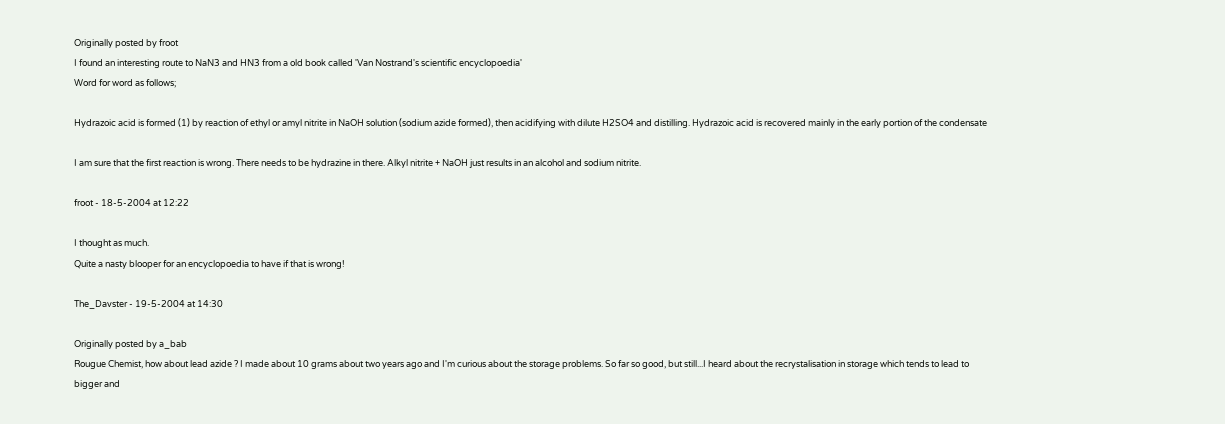Originally posted by froot
I found an interesting route to NaN3 and HN3 from a old book called 'Van Nostrand's scientific encyclopoedia'
Word for word as follows;

Hydrazoic acid is formed (1) by reaction of ethyl or amyl nitrite in NaOH solution (sodium azide formed), then acidifying with dilute H2SO4 and distilling. Hydrazoic acid is recovered mainly in the early portion of the condensate

I am sure that the first reaction is wrong. There needs to be hydrazine in there. Alkyl nitrite + NaOH just results in an alcohol and sodium nitrite.

froot - 18-5-2004 at 12:22

I thought as much.
Quite a nasty blooper for an encyclopoedia to have if that is wrong!

The_Davster - 19-5-2004 at 14:30

Originally posted by a_bab
Rougue Chemist, how about lead azide ? I made about 10 grams about two years ago and I'm curious about the storage problems. So far so good, but still...I heard about the recrystalisation in storage which tends to lead to bigger and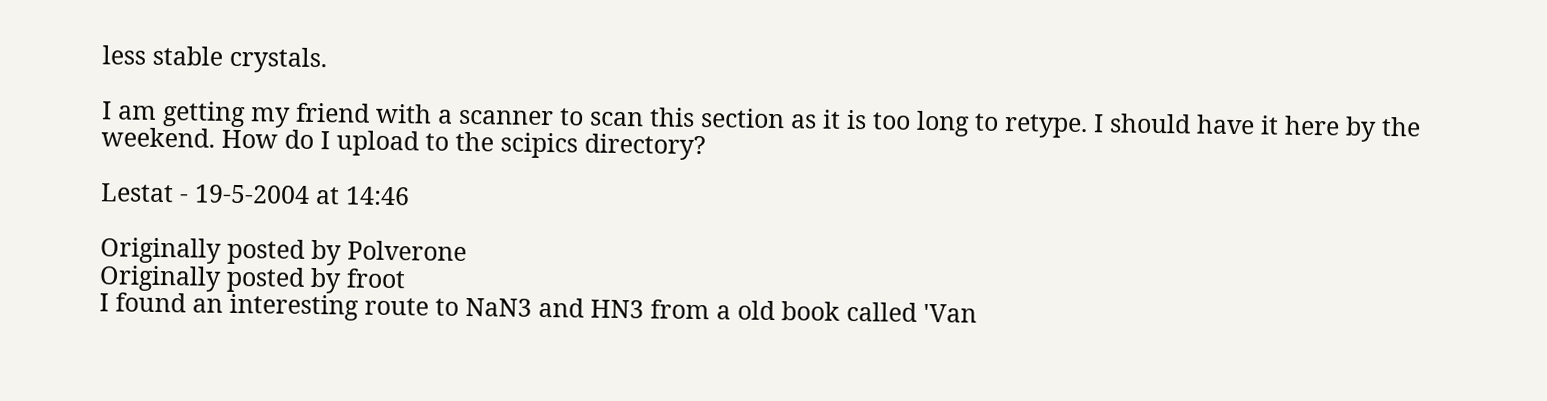less stable crystals.

I am getting my friend with a scanner to scan this section as it is too long to retype. I should have it here by the weekend. How do I upload to the scipics directory?

Lestat - 19-5-2004 at 14:46

Originally posted by Polverone
Originally posted by froot
I found an interesting route to NaN3 and HN3 from a old book called 'Van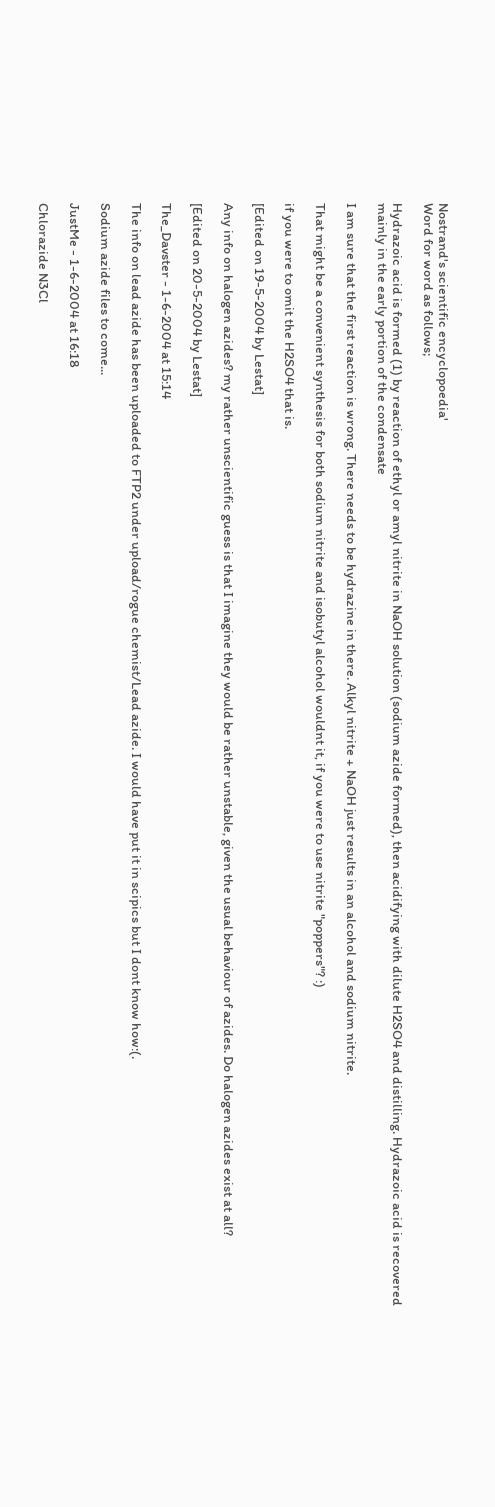Nostrand's scientific encyclopoedia'
Word for word as follows;

Hydrazoic acid is formed (1) by reaction of ethyl or amyl nitrite in NaOH solution (sodium azide formed), then acidifying with dilute H2SO4 and distilling. Hydrazoic acid is recovered mainly in the early portion of the condensate

I am sure that the first reaction is wrong. There needs to be hydrazine in there. Alkyl nitrite + NaOH just results in an alcohol and sodium nitrite.

That might be a convenient synthesis for both sodium nitrite and isobutyl alcohol wouldnt it, if you were to use nitrite "poppers"? :)

if you were to omit the H2SO4 that is.

[Edited on 19-5-2004 by Lestat]

Any info on halogen azides? my rather unscientific guess is that I imagine they would be rather unstable, given the usual behaviour of azides. Do halogen azides exist at all?

[Edited on 20-5-2004 by Lestat]

The_Davster - 1-6-2004 at 15:14

The info on lead azide has been uploaded to FTP2 under upload/rogue chemist/Lead azide. I would have put it in scipics but I dont know how:(.

Sodium azide files to come...

JustMe - 1-6-2004 at 16:18

Chlorazide N3Cl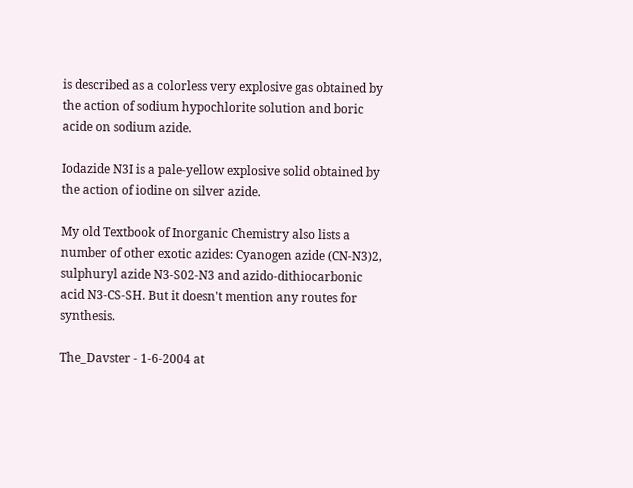is described as a colorless very explosive gas obtained by the action of sodium hypochlorite solution and boric acide on sodium azide.

Iodazide N3I is a pale-yellow explosive solid obtained by the action of iodine on silver azide.

My old Textbook of Inorganic Chemistry also lists a number of other exotic azides: Cyanogen azide (CN-N3)2, sulphuryl azide N3-S02-N3 and azido-dithiocarbonic acid N3-CS-SH. But it doesn't mention any routes for synthesis.

The_Davster - 1-6-2004 at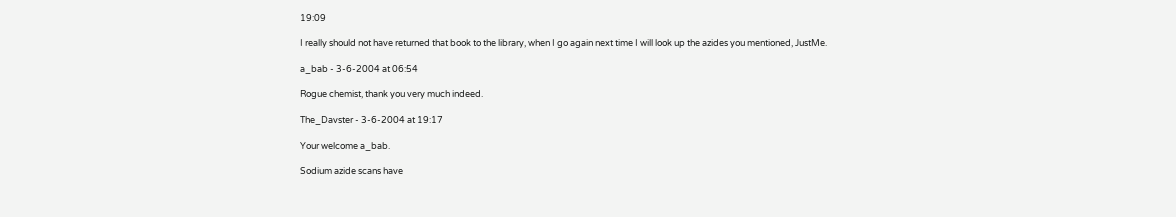19:09

I really should not have returned that book to the library, when I go again next time I will look up the azides you mentioned, JustMe.

a_bab - 3-6-2004 at 06:54

Rogue chemist, thank you very much indeed.

The_Davster - 3-6-2004 at 19:17

Your welcome a_bab.

Sodium azide scans have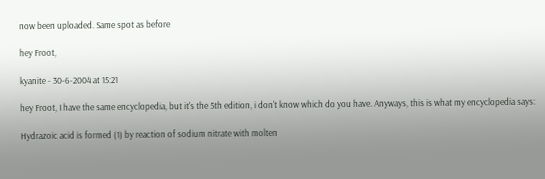now been uploaded. Same spot as before

hey Froot,

kyanite - 30-6-2004 at 15:21

hey Froot, I have the same encyclopedia, but it's the 5th edition, i don't know which do you have. Anyways, this is what my encyclopedia says:

Hydrazoic acid is formed (1) by reaction of sodium nitrate with molten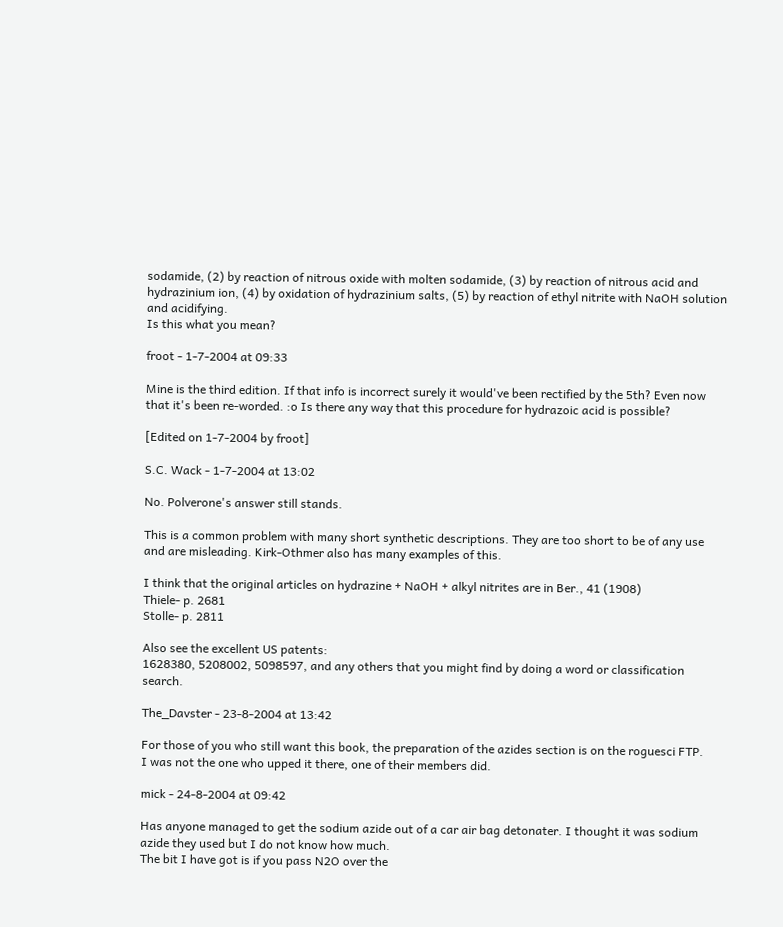sodamide, (2) by reaction of nitrous oxide with molten sodamide, (3) by reaction of nitrous acid and hydrazinium ion, (4) by oxidation of hydrazinium salts, (5) by reaction of ethyl nitrite with NaOH solution and acidifying.
Is this what you mean?

froot - 1-7-2004 at 09:33

Mine is the third edition. If that info is incorrect surely it would've been rectified by the 5th? Even now that it's been re-worded. :o Is there any way that this procedure for hydrazoic acid is possible?

[Edited on 1-7-2004 by froot]

S.C. Wack - 1-7-2004 at 13:02

No. Polverone's answer still stands.

This is a common problem with many short synthetic descriptions. They are too short to be of any use and are misleading. Kirk-Othmer also has many examples of this.

I think that the original articles on hydrazine + NaOH + alkyl nitrites are in Ber., 41 (1908)
Thiele- p. 2681
Stolle- p. 2811

Also see the excellent US patents:
1628380, 5208002, 5098597, and any others that you might find by doing a word or classification search.

The_Davster - 23-8-2004 at 13:42

For those of you who still want this book, the preparation of the azides section is on the roguesci FTP.
I was not the one who upped it there, one of their members did.

mick - 24-8-2004 at 09:42

Has anyone managed to get the sodium azide out of a car air bag detonater. I thought it was sodium azide they used but I do not know how much.
The bit I have got is if you pass N2O over the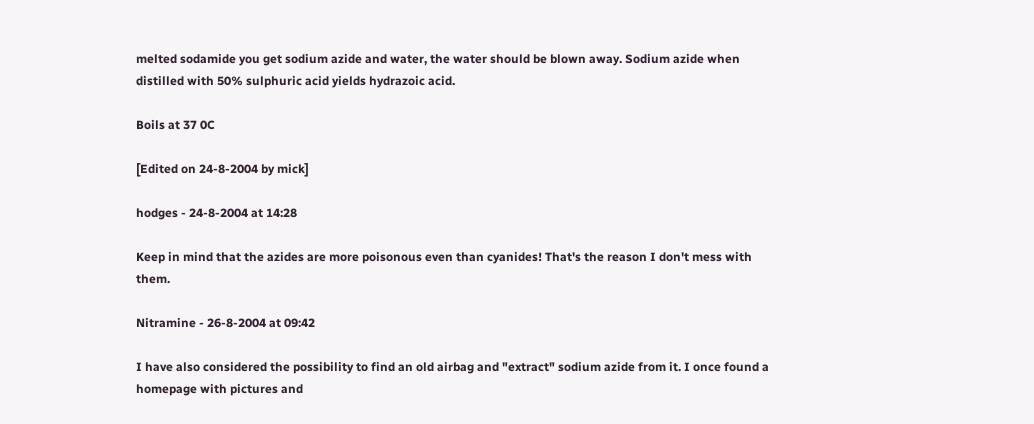melted sodamide you get sodium azide and water, the water should be blown away. Sodium azide when distilled with 50% sulphuric acid yields hydrazoic acid.

Boils at 37 0C

[Edited on 24-8-2004 by mick]

hodges - 24-8-2004 at 14:28

Keep in mind that the azides are more poisonous even than cyanides! That's the reason I don't mess with them.

Nitramine - 26-8-2004 at 09:42

I have also considered the possibility to find an old airbag and "extract" sodium azide from it. I once found a homepage with pictures and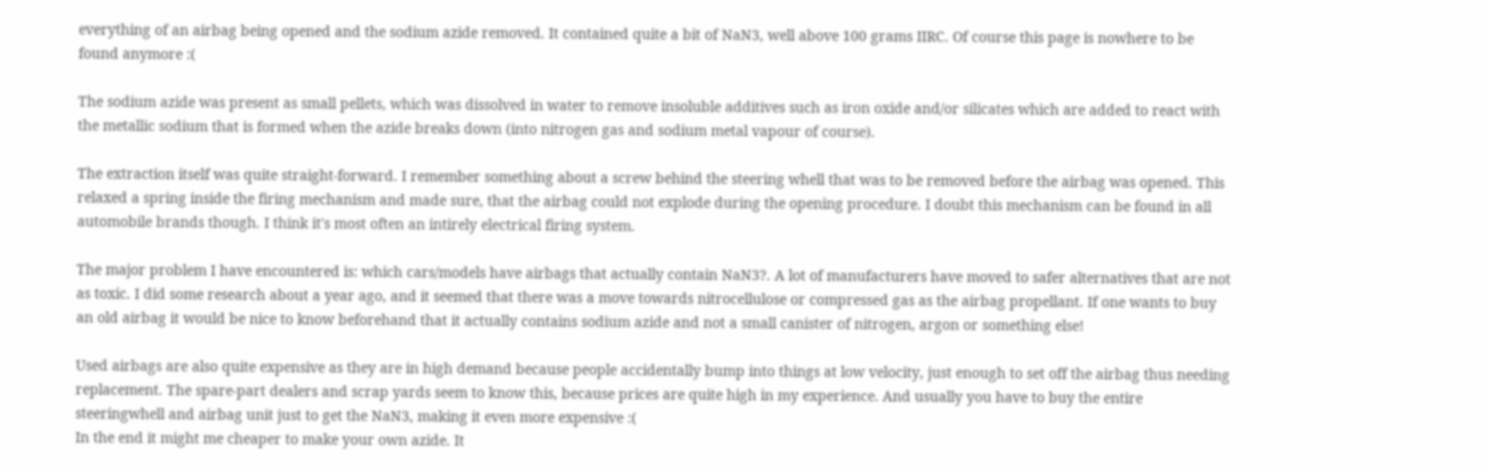everything of an airbag being opened and the sodium azide removed. It contained quite a bit of NaN3, well above 100 grams IIRC. Of course this page is nowhere to be found anymore :(

The sodium azide was present as small pellets, which was dissolved in water to remove insoluble additives such as iron oxide and/or silicates which are added to react with the metallic sodium that is formed when the azide breaks down (into nitrogen gas and sodium metal vapour of course).

The extraction itself was quite straight-forward. I remember something about a screw behind the steering whell that was to be removed before the airbag was opened. This relaxed a spring inside the firing mechanism and made sure, that the airbag could not explode during the opening procedure. I doubt this mechanism can be found in all automobile brands though. I think it's most often an intirely electrical firing system.

The major problem I have encountered is: which cars/models have airbags that actually contain NaN3?. A lot of manufacturers have moved to safer alternatives that are not as toxic. I did some research about a year ago, and it seemed that there was a move towards nitrocellulose or compressed gas as the airbag propellant. If one wants to buy an old airbag it would be nice to know beforehand that it actually contains sodium azide and not a small canister of nitrogen, argon or something else!

Used airbags are also quite expensive as they are in high demand because people accidentally bump into things at low velocity, just enough to set off the airbag thus needing replacement. The spare-part dealers and scrap yards seem to know this, because prices are quite high in my experience. And usually you have to buy the entire steeringwhell and airbag unit just to get the NaN3, making it even more expensive :(
In the end it might me cheaper to make your own azide. It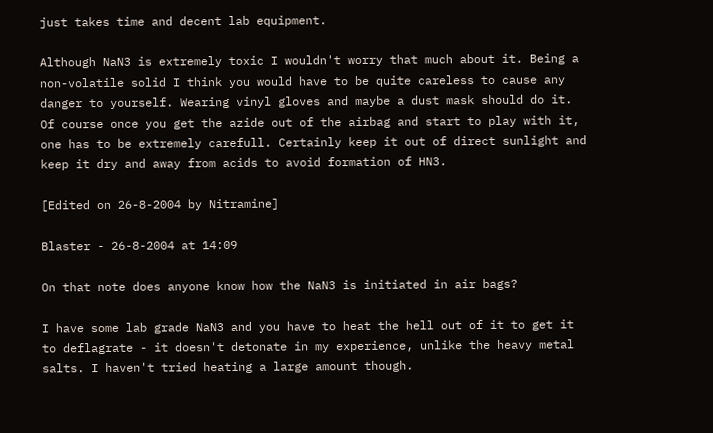just takes time and decent lab equipment.

Although NaN3 is extremely toxic I wouldn't worry that much about it. Being a non-volatile solid I think you would have to be quite careless to cause any danger to yourself. Wearing vinyl gloves and maybe a dust mask should do it. Of course once you get the azide out of the airbag and start to play with it, one has to be extremely carefull. Certainly keep it out of direct sunlight and keep it dry and away from acids to avoid formation of HN3.

[Edited on 26-8-2004 by Nitramine]

Blaster - 26-8-2004 at 14:09

On that note does anyone know how the NaN3 is initiated in air bags?

I have some lab grade NaN3 and you have to heat the hell out of it to get it to deflagrate - it doesn't detonate in my experience, unlike the heavy metal salts. I haven't tried heating a large amount though.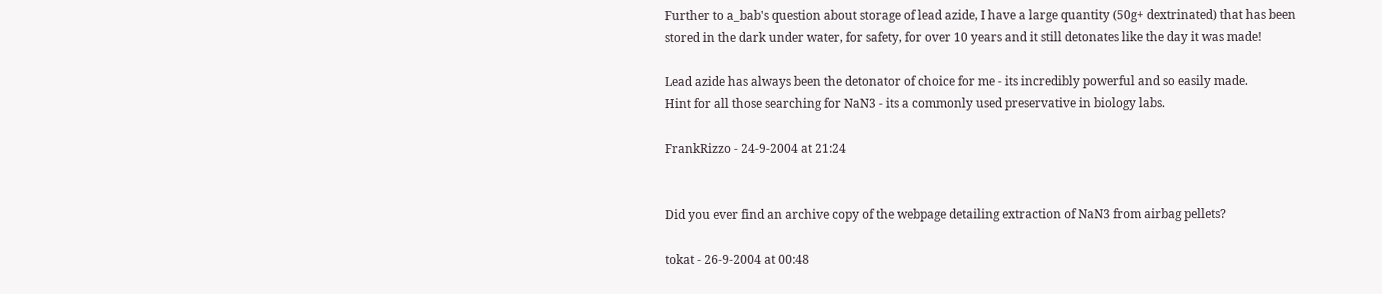Further to a_bab's question about storage of lead azide, I have a large quantity (50g+ dextrinated) that has been stored in the dark under water, for safety, for over 10 years and it still detonates like the day it was made!

Lead azide has always been the detonator of choice for me - its incredibly powerful and so easily made.
Hint for all those searching for NaN3 - its a commonly used preservative in biology labs.

FrankRizzo - 24-9-2004 at 21:24


Did you ever find an archive copy of the webpage detailing extraction of NaN3 from airbag pellets?

tokat - 26-9-2004 at 00:48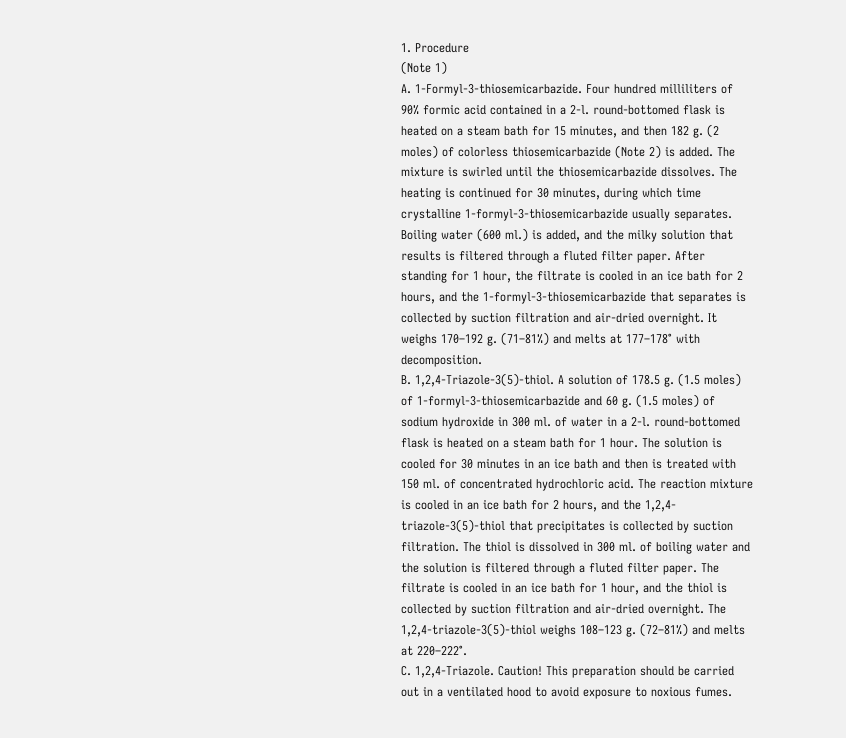1. Procedure
(Note 1)
A. 1-Formyl-3-thiosemicarbazide. Four hundred milliliters of 90% formic acid contained in a 2-l. round-bottomed flask is heated on a steam bath for 15 minutes, and then 182 g. (2 moles) of colorless thiosemicarbazide (Note 2) is added. The mixture is swirled until the thiosemicarbazide dissolves. The heating is continued for 30 minutes, during which time crystalline 1-formyl-3-thiosemicarbazide usually separates. Boiling water (600 ml.) is added, and the milky solution that results is filtered through a fluted filter paper. After standing for 1 hour, the filtrate is cooled in an ice bath for 2 hours, and the 1-formyl-3-thiosemicarbazide that separates is collected by suction filtration and air-dried overnight. It weighs 170–192 g. (71–81%) and melts at 177–178° with decomposition.
B. 1,2,4-Triazole-3(5)-thiol. A solution of 178.5 g. (1.5 moles) of 1-formyl-3-thiosemicarbazide and 60 g. (1.5 moles) of sodium hydroxide in 300 ml. of water in a 2-l. round-bottomed flask is heated on a steam bath for 1 hour. The solution is cooled for 30 minutes in an ice bath and then is treated with 150 ml. of concentrated hydrochloric acid. The reaction mixture is cooled in an ice bath for 2 hours, and the 1,2,4-triazole-3(5)-thiol that precipitates is collected by suction filtration. The thiol is dissolved in 300 ml. of boiling water and the solution is filtered through a fluted filter paper. The filtrate is cooled in an ice bath for 1 hour, and the thiol is collected by suction filtration and air-dried overnight. The 1,2,4-triazole-3(5)-thiol weighs 108–123 g. (72–81%) and melts at 220–222°.
C. 1,2,4-Triazole. Caution! This preparation should be carried out in a ventilated hood to avoid exposure to noxious fumes.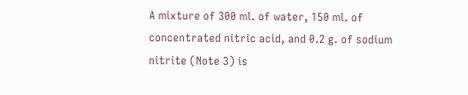A mixture of 300 ml. of water, 150 ml. of concentrated nitric acid, and 0.2 g. of sodium nitrite (Note 3) is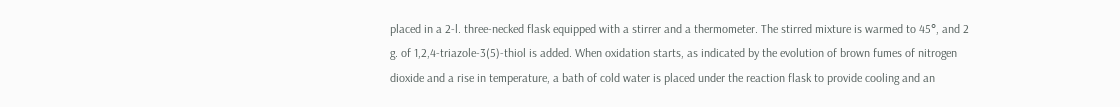placed in a 2-l. three-necked flask equipped with a stirrer and a thermometer. The stirred mixture is warmed to 45°, and 2 g. of 1,2,4-triazole-3(5)-thiol is added. When oxidation starts, as indicated by the evolution of brown fumes of nitrogen dioxide and a rise in temperature, a bath of cold water is placed under the reaction flask to provide cooling and an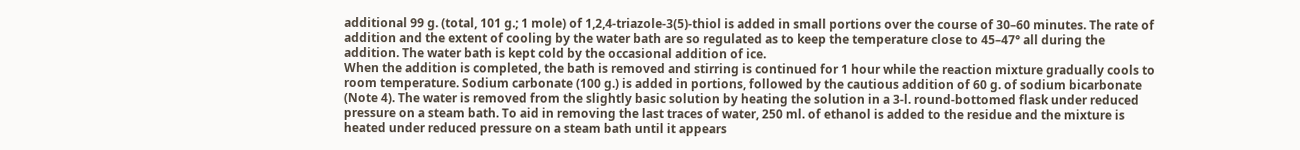additional 99 g. (total, 101 g.; 1 mole) of 1,2,4-triazole-3(5)-thiol is added in small portions over the course of 30–60 minutes. The rate of addition and the extent of cooling by the water bath are so regulated as to keep the temperature close to 45–47° all during the addition. The water bath is kept cold by the occasional addition of ice.
When the addition is completed, the bath is removed and stirring is continued for 1 hour while the reaction mixture gradually cools to room temperature. Sodium carbonate (100 g.) is added in portions, followed by the cautious addition of 60 g. of sodium bicarbonate (Note 4). The water is removed from the slightly basic solution by heating the solution in a 3-l. round-bottomed flask under reduced pressure on a steam bath. To aid in removing the last traces of water, 250 ml. of ethanol is added to the residue and the mixture is heated under reduced pressure on a steam bath until it appears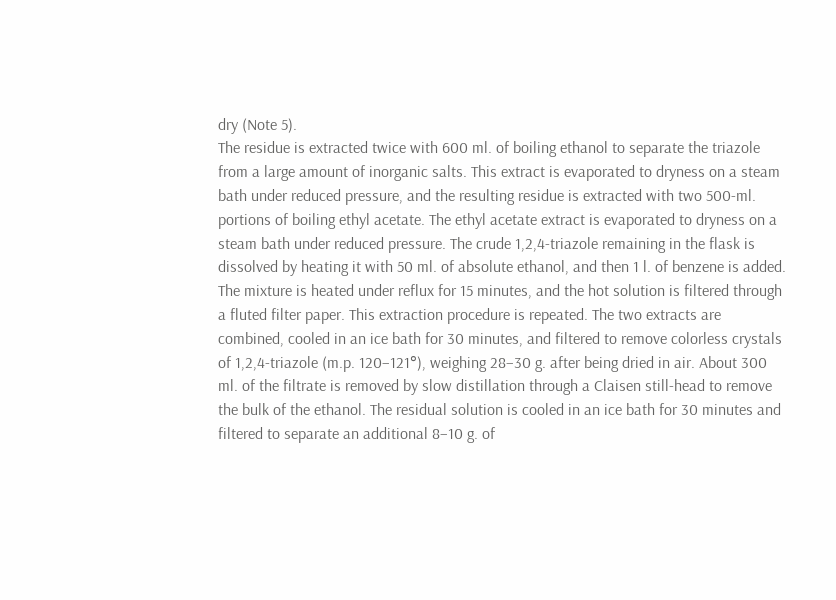dry (Note 5).
The residue is extracted twice with 600 ml. of boiling ethanol to separate the triazole from a large amount of inorganic salts. This extract is evaporated to dryness on a steam bath under reduced pressure, and the resulting residue is extracted with two 500-ml. portions of boiling ethyl acetate. The ethyl acetate extract is evaporated to dryness on a steam bath under reduced pressure. The crude 1,2,4-triazole remaining in the flask is dissolved by heating it with 50 ml. of absolute ethanol, and then 1 l. of benzene is added. The mixture is heated under reflux for 15 minutes, and the hot solution is filtered through a fluted filter paper. This extraction procedure is repeated. The two extracts are combined, cooled in an ice bath for 30 minutes, and filtered to remove colorless crystals of 1,2,4-triazole (m.p. 120–121°), weighing 28–30 g. after being dried in air. About 300 ml. of the filtrate is removed by slow distillation through a Claisen still-head to remove the bulk of the ethanol. The residual solution is cooled in an ice bath for 30 minutes and filtered to separate an additional 8–10 g. of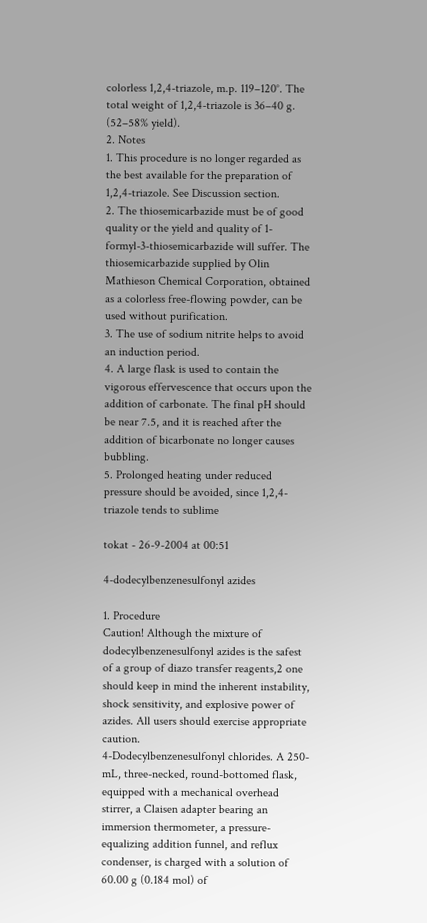colorless 1,2,4-triazole, m.p. 119–120°. The total weight of 1,2,4-triazole is 36–40 g. (52–58% yield).
2. Notes
1. This procedure is no longer regarded as the best available for the preparation of 1,2,4-triazole. See Discussion section.
2. The thiosemicarbazide must be of good quality or the yield and quality of 1-formyl-3-thiosemicarbazide will suffer. The thiosemicarbazide supplied by Olin Mathieson Chemical Corporation, obtained as a colorless free-flowing powder, can be used without purification.
3. The use of sodium nitrite helps to avoid an induction period.
4. A large flask is used to contain the vigorous effervescence that occurs upon the addition of carbonate. The final pH should be near 7.5, and it is reached after the addition of bicarbonate no longer causes bubbling.
5. Prolonged heating under reduced pressure should be avoided, since 1,2,4-triazole tends to sublime

tokat - 26-9-2004 at 00:51

4-dodecylbenzenesulfonyl azides

1. Procedure
Caution! Although the mixture of dodecylbenzenesulfonyl azides is the safest of a group of diazo transfer reagents,2 one should keep in mind the inherent instability, shock sensitivity, and explosive power of azides. All users should exercise appropriate caution.
4-Dodecylbenzenesulfonyl chlorides. A 250-mL, three-necked, round-bottomed flask, equipped with a mechanical overhead stirrer, a Claisen adapter bearing an immersion thermometer, a pressure-equalizing addition funnel, and reflux condenser, is charged with a solution of 60.00 g (0.184 mol) of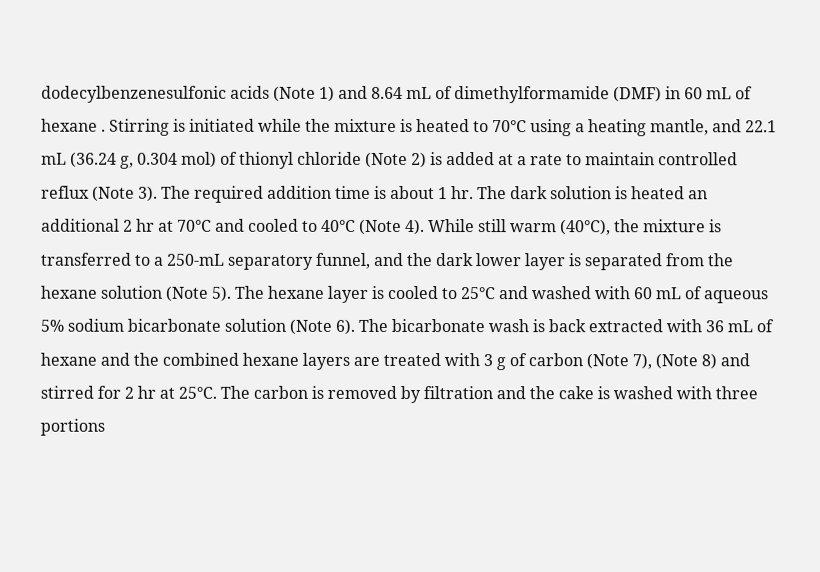dodecylbenzenesulfonic acids (Note 1) and 8.64 mL of dimethylformamide (DMF) in 60 mL of hexane . Stirring is initiated while the mixture is heated to 70°C using a heating mantle, and 22.1 mL (36.24 g, 0.304 mol) of thionyl chloride (Note 2) is added at a rate to maintain controlled reflux (Note 3). The required addition time is about 1 hr. The dark solution is heated an additional 2 hr at 70°C and cooled to 40°C (Note 4). While still warm (40°C), the mixture is transferred to a 250-mL separatory funnel, and the dark lower layer is separated from the hexane solution (Note 5). The hexane layer is cooled to 25°C and washed with 60 mL of aqueous 5% sodium bicarbonate solution (Note 6). The bicarbonate wash is back extracted with 36 mL of hexane and the combined hexane layers are treated with 3 g of carbon (Note 7), (Note 8) and stirred for 2 hr at 25°C. The carbon is removed by filtration and the cake is washed with three portions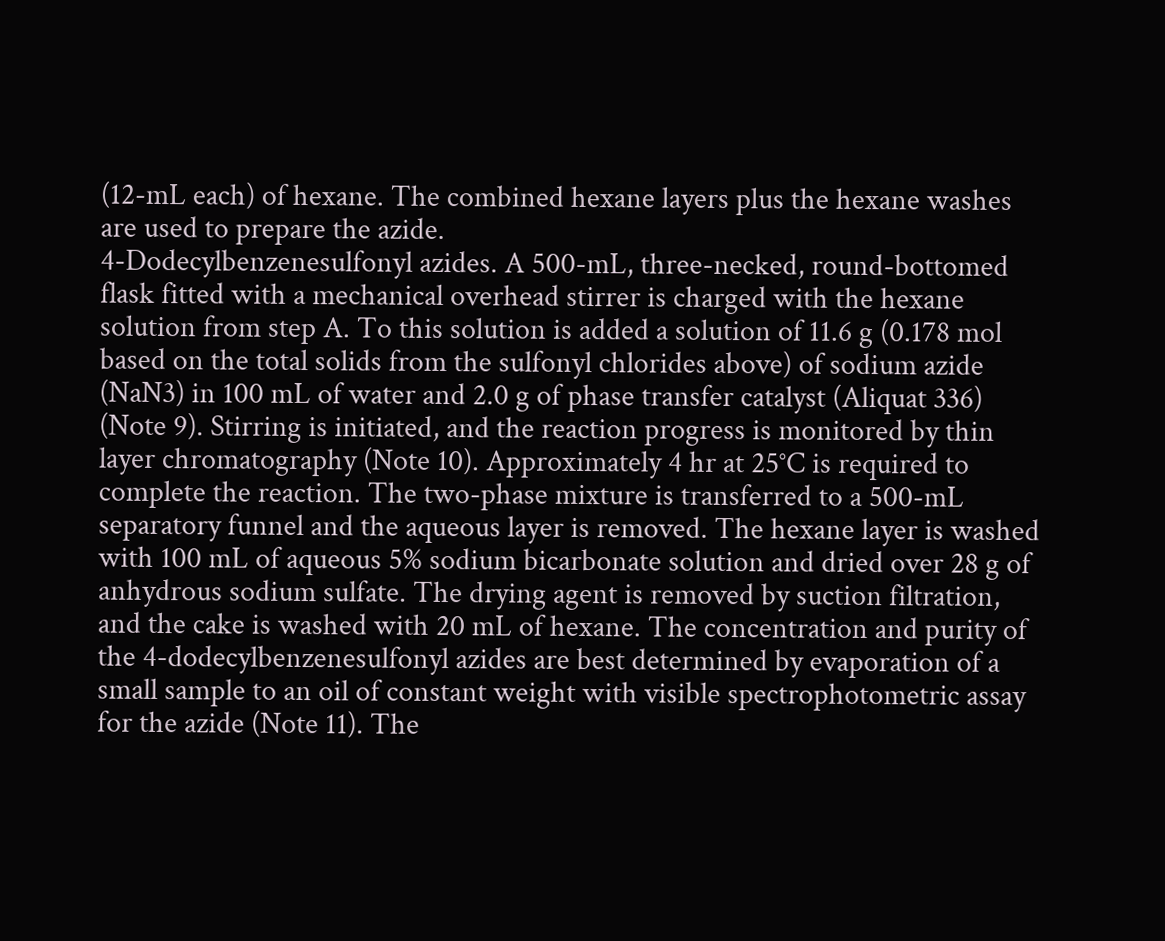(12-mL each) of hexane. The combined hexane layers plus the hexane washes are used to prepare the azide.
4-Dodecylbenzenesulfonyl azides. A 500-mL, three-necked, round-bottomed flask fitted with a mechanical overhead stirrer is charged with the hexane solution from step A. To this solution is added a solution of 11.6 g (0.178 mol based on the total solids from the sulfonyl chlorides above) of sodium azide (NaN3) in 100 mL of water and 2.0 g of phase transfer catalyst (Aliquat 336) (Note 9). Stirring is initiated, and the reaction progress is monitored by thin layer chromatography (Note 10). Approximately 4 hr at 25°C is required to complete the reaction. The two-phase mixture is transferred to a 500-mL separatory funnel and the aqueous layer is removed. The hexane layer is washed with 100 mL of aqueous 5% sodium bicarbonate solution and dried over 28 g of anhydrous sodium sulfate. The drying agent is removed by suction filtration, and the cake is washed with 20 mL of hexane. The concentration and purity of the 4-dodecylbenzenesulfonyl azides are best determined by evaporation of a small sample to an oil of constant weight with visible spectrophotometric assay for the azide (Note 11). The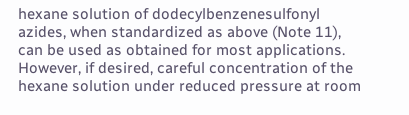hexane solution of dodecylbenzenesulfonyl azides, when standardized as above (Note 11), can be used as obtained for most applications. However, if desired, careful concentration of the hexane solution under reduced pressure at room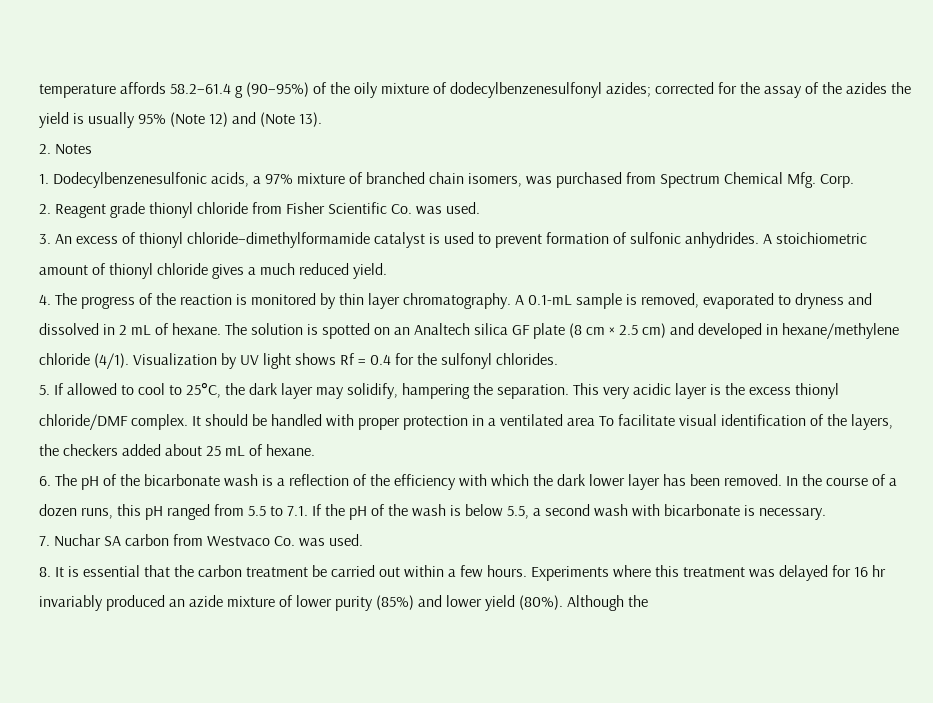temperature affords 58.2–61.4 g (90–95%) of the oily mixture of dodecylbenzenesulfonyl azides; corrected for the assay of the azides the yield is usually 95% (Note 12) and (Note 13).
2. Notes
1. Dodecylbenzenesulfonic acids, a 97% mixture of branched chain isomers, was purchased from Spectrum Chemical Mfg. Corp.
2. Reagent grade thionyl chloride from Fisher Scientific Co. was used.
3. An excess of thionyl chloride–dimethylformamide catalyst is used to prevent formation of sulfonic anhydrides. A stoichiometric amount of thionyl chloride gives a much reduced yield.
4. The progress of the reaction is monitored by thin layer chromatography. A 0.1-mL sample is removed, evaporated to dryness and dissolved in 2 mL of hexane. The solution is spotted on an Analtech silica GF plate (8 cm × 2.5 cm) and developed in hexane/methylene chloride (4/1). Visualization by UV light shows Rf = 0.4 for the sulfonyl chlorides.
5. If allowed to cool to 25°C, the dark layer may solidify, hampering the separation. This very acidic layer is the excess thionyl chloride/DMF complex. It should be handled with proper protection in a ventilated area To facilitate visual identification of the layers, the checkers added about 25 mL of hexane.
6. The pH of the bicarbonate wash is a reflection of the efficiency with which the dark lower layer has been removed. In the course of a dozen runs, this pH ranged from 5.5 to 7.1. If the pH of the wash is below 5.5, a second wash with bicarbonate is necessary.
7. Nuchar SA carbon from Westvaco Co. was used.
8. It is essential that the carbon treatment be carried out within a few hours. Experiments where this treatment was delayed for 16 hr invariably produced an azide mixture of lower purity (85%) and lower yield (80%). Although the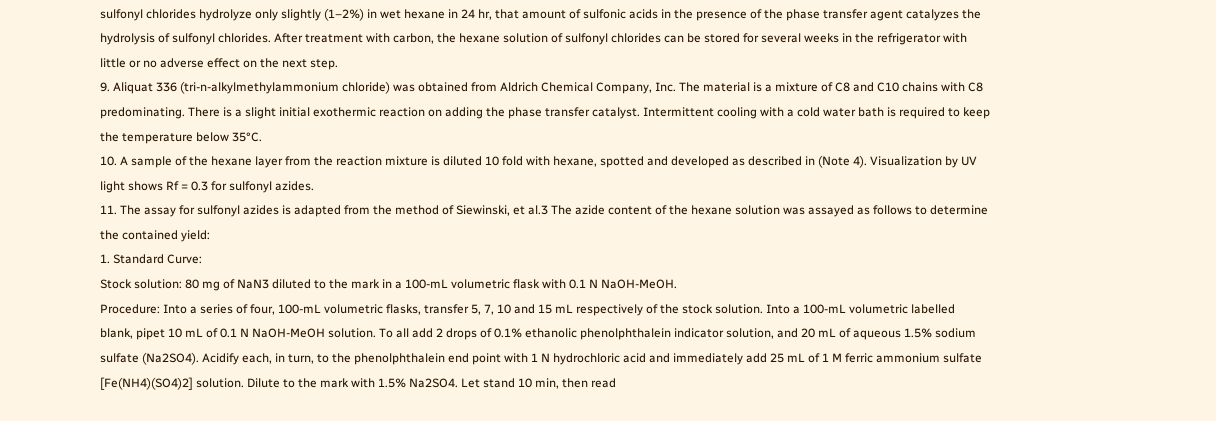sulfonyl chlorides hydrolyze only slightly (1–2%) in wet hexane in 24 hr, that amount of sulfonic acids in the presence of the phase transfer agent catalyzes the hydrolysis of sulfonyl chlorides. After treatment with carbon, the hexane solution of sulfonyl chlorides can be stored for several weeks in the refrigerator with little or no adverse effect on the next step.
9. Aliquat 336 (tri-n-alkylmethylammonium chloride) was obtained from Aldrich Chemical Company, Inc. The material is a mixture of C8 and C10 chains with C8 predominating. There is a slight initial exothermic reaction on adding the phase transfer catalyst. Intermittent cooling with a cold water bath is required to keep the temperature below 35°C.
10. A sample of the hexane layer from the reaction mixture is diluted 10 fold with hexane, spotted and developed as described in (Note 4). Visualization by UV light shows Rf = 0.3 for sulfonyl azides.
11. The assay for sulfonyl azides is adapted from the method of Siewinski, et al.3 The azide content of the hexane solution was assayed as follows to determine the contained yield:
1. Standard Curve:
Stock solution: 80 mg of NaN3 diluted to the mark in a 100-mL volumetric flask with 0.1 N NaOH-MeOH.
Procedure: Into a series of four, 100-mL volumetric flasks, transfer 5, 7, 10 and 15 mL respectively of the stock solution. Into a 100-mL volumetric labelled blank, pipet 10 mL of 0.1 N NaOH-MeOH solution. To all add 2 drops of 0.1% ethanolic phenolphthalein indicator solution, and 20 mL of aqueous 1.5% sodium sulfate (Na2SO4). Acidify each, in turn, to the phenolphthalein end point with 1 N hydrochloric acid and immediately add 25 mL of 1 M ferric ammonium sulfate [Fe(NH4)(SO4)2] solution. Dilute to the mark with 1.5% Na2SO4. Let stand 10 min, then read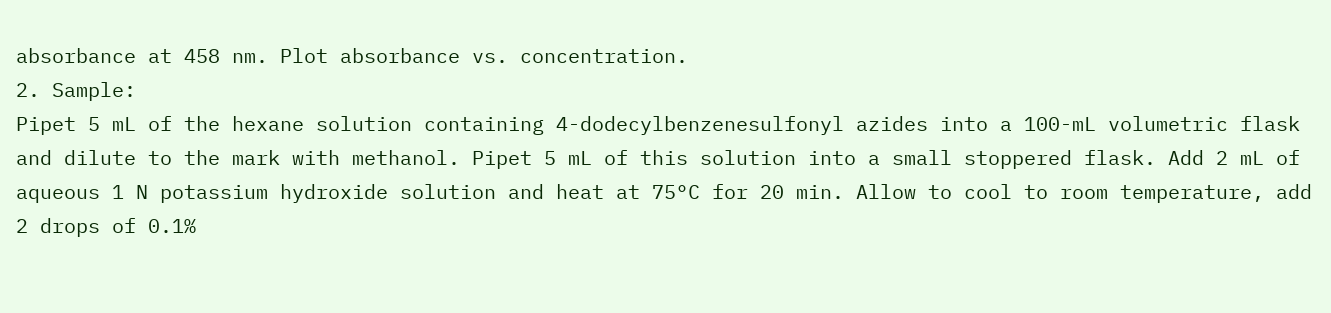absorbance at 458 nm. Plot absorbance vs. concentration.
2. Sample:
Pipet 5 mL of the hexane solution containing 4-dodecylbenzenesulfonyl azides into a 100-mL volumetric flask and dilute to the mark with methanol. Pipet 5 mL of this solution into a small stoppered flask. Add 2 mL of aqueous 1 N potassium hydroxide solution and heat at 75°C for 20 min. Allow to cool to room temperature, add 2 drops of 0.1%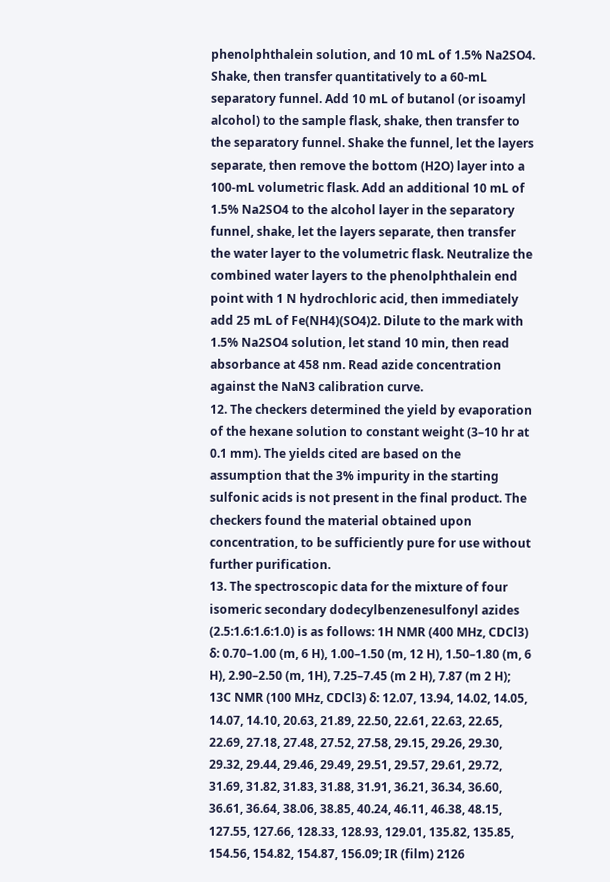phenolphthalein solution, and 10 mL of 1.5% Na2SO4. Shake, then transfer quantitatively to a 60-mL separatory funnel. Add 10 mL of butanol (or isoamyl alcohol) to the sample flask, shake, then transfer to the separatory funnel. Shake the funnel, let the layers separate, then remove the bottom (H2O) layer into a 100-mL volumetric flask. Add an additional 10 mL of 1.5% Na2SO4 to the alcohol layer in the separatory funnel, shake, let the layers separate, then transfer the water layer to the volumetric flask. Neutralize the combined water layers to the phenolphthalein end point with 1 N hydrochloric acid, then immediately add 25 mL of Fe(NH4)(SO4)2. Dilute to the mark with 1.5% Na2SO4 solution, let stand 10 min, then read absorbance at 458 nm. Read azide concentration against the NaN3 calibration curve.
12. The checkers determined the yield by evaporation of the hexane solution to constant weight (3–10 hr at 0.1 mm). The yields cited are based on the assumption that the 3% impurity in the starting sulfonic acids is not present in the final product. The checkers found the material obtained upon concentration, to be sufficiently pure for use without further purification.
13. The spectroscopic data for the mixture of four isomeric secondary dodecylbenzenesulfonyl azides (2.5:1.6:1.6:1.0) is as follows: 1H NMR (400 MHz, CDCl3) δ: 0.70–1.00 (m, 6 H), 1.00–1.50 (m, 12 H), 1.50–1.80 (m, 6 H), 2.90–2.50 (m, 1H), 7.25–7.45 (m 2 H), 7.87 (m 2 H); 13C NMR (100 MHz, CDCl3) δ: 12.07, 13.94, 14.02, 14.05, 14.07, 14.10, 20.63, 21.89, 22.50, 22.61, 22.63, 22.65, 22.69, 27.18, 27.48, 27.52, 27.58, 29.15, 29.26, 29.30, 29.32, 29.44, 29.46, 29.49, 29.51, 29.57, 29.61, 29.72, 31.69, 31.82, 31.83, 31.88, 31.91, 36.21, 36.34, 36.60, 36.61, 36.64, 38.06, 38.85, 40.24, 46.11, 46.38, 48.15, 127.55, 127.66, 128.33, 128.93, 129.01, 135.82, 135.85, 154.56, 154.82, 154.87, 156.09; IR (film) 2126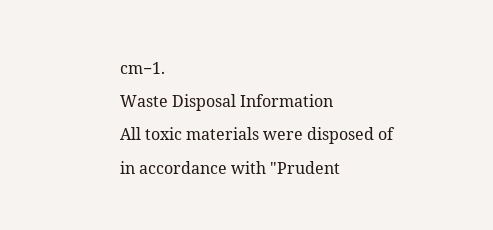cm−1.
Waste Disposal Information
All toxic materials were disposed of in accordance with "Prudent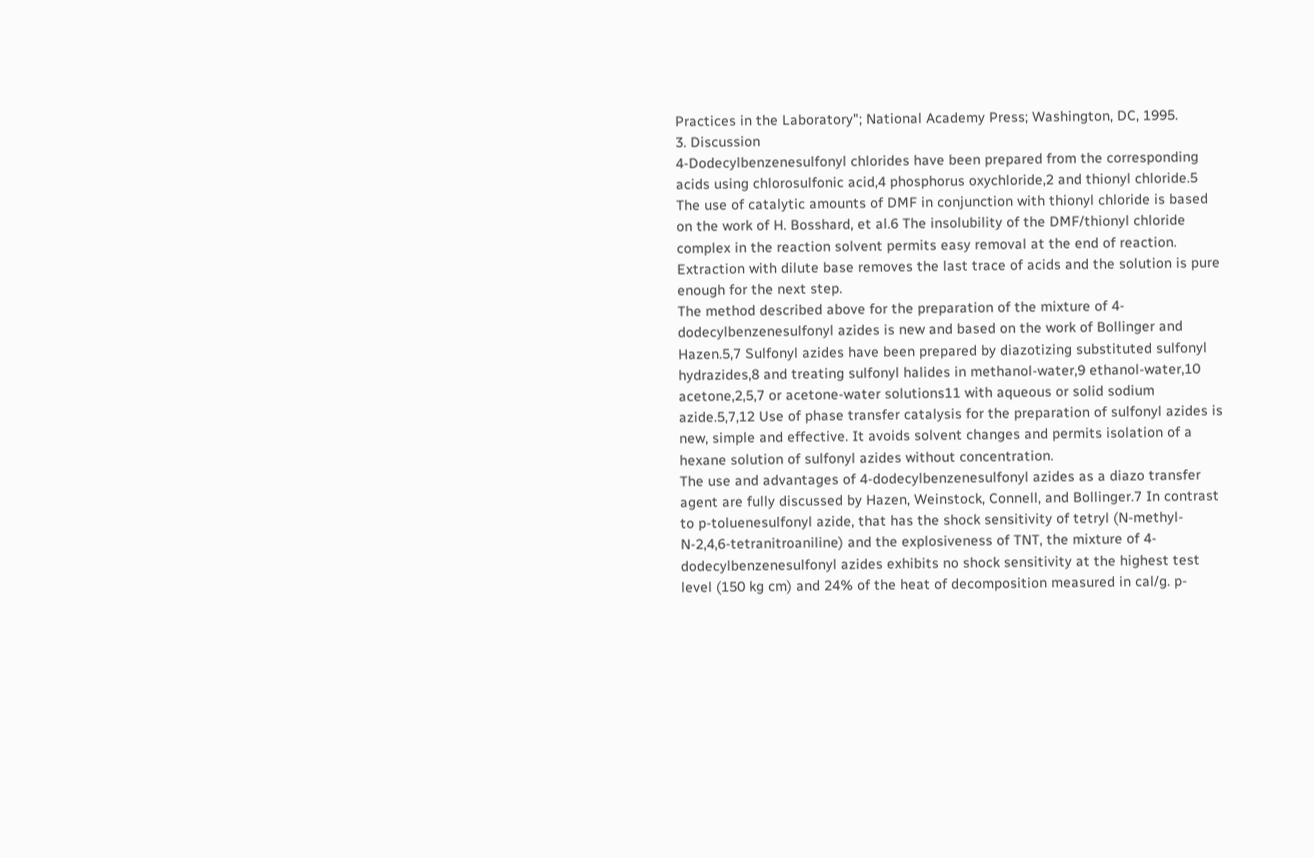Practices in the Laboratory"; National Academy Press; Washington, DC, 1995.
3. Discussion
4-Dodecylbenzenesulfonyl chlorides have been prepared from the corresponding acids using chlorosulfonic acid,4 phosphorus oxychloride,2 and thionyl chloride.5 The use of catalytic amounts of DMF in conjunction with thionyl chloride is based on the work of H. Bosshard, et al.6 The insolubility of the DMF/thionyl chloride complex in the reaction solvent permits easy removal at the end of reaction. Extraction with dilute base removes the last trace of acids and the solution is pure enough for the next step.
The method described above for the preparation of the mixture of 4-dodecylbenzenesulfonyl azides is new and based on the work of Bollinger and Hazen.5,7 Sulfonyl azides have been prepared by diazotizing substituted sulfonyl hydrazides,8 and treating sulfonyl halides in methanol-water,9 ethanol-water,10 acetone,2,5,7 or acetone-water solutions11 with aqueous or solid sodium azide.5,7,12 Use of phase transfer catalysis for the preparation of sulfonyl azides is new, simple and effective. It avoids solvent changes and permits isolation of a hexane solution of sulfonyl azides without concentration.
The use and advantages of 4-dodecylbenzenesulfonyl azides as a diazo transfer agent are fully discussed by Hazen, Weinstock, Connell, and Bollinger.7 In contrast to p-toluenesulfonyl azide, that has the shock sensitivity of tetryl (N-methyl-N-2,4,6-tetranitroaniline) and the explosiveness of TNT, the mixture of 4-dodecylbenzenesulfonyl azides exhibits no shock sensitivity at the highest test level (150 kg cm) and 24% of the heat of decomposition measured in cal/g. p-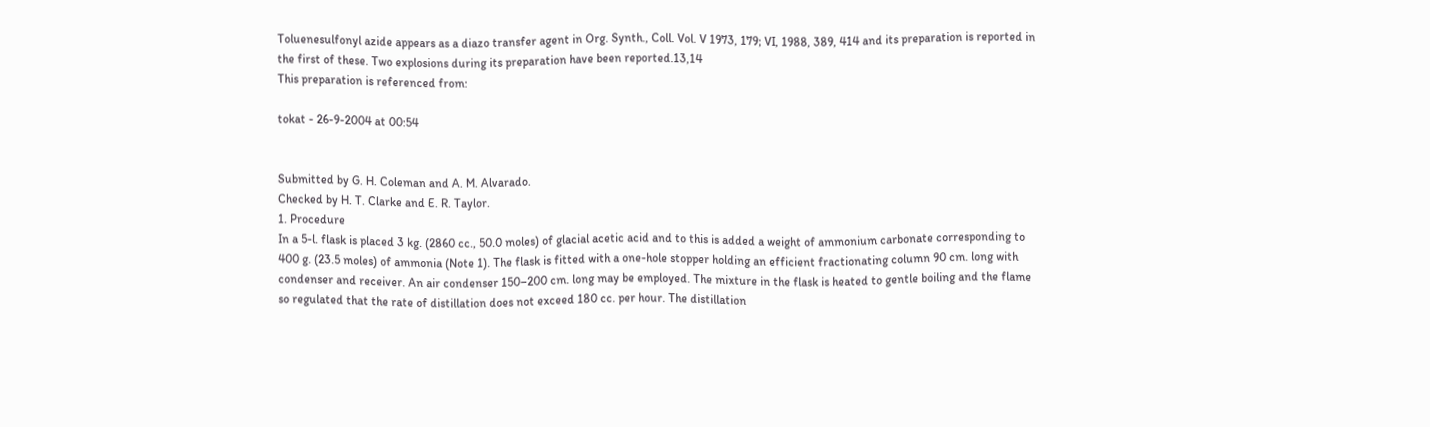Toluenesulfonyl azide appears as a diazo transfer agent in Org. Synth., Coll. Vol. V 1973, 179; VI, 1988, 389, 414 and its preparation is reported in the first of these. Two explosions during its preparation have been reported.13,14
This preparation is referenced from:

tokat - 26-9-2004 at 00:54


Submitted by G. H. Coleman and A. M. Alvarado.
Checked by H. T. Clarke and E. R. Taylor.
1. Procedure
In a 5-l. flask is placed 3 kg. (2860 cc., 50.0 moles) of glacial acetic acid and to this is added a weight of ammonium carbonate corresponding to 400 g. (23.5 moles) of ammonia (Note 1). The flask is fitted with a one-hole stopper holding an efficient fractionating column 90 cm. long with condenser and receiver. An air condenser 150–200 cm. long may be employed. The mixture in the flask is heated to gentle boiling and the flame so regulated that the rate of distillation does not exceed 180 cc. per hour. The distillation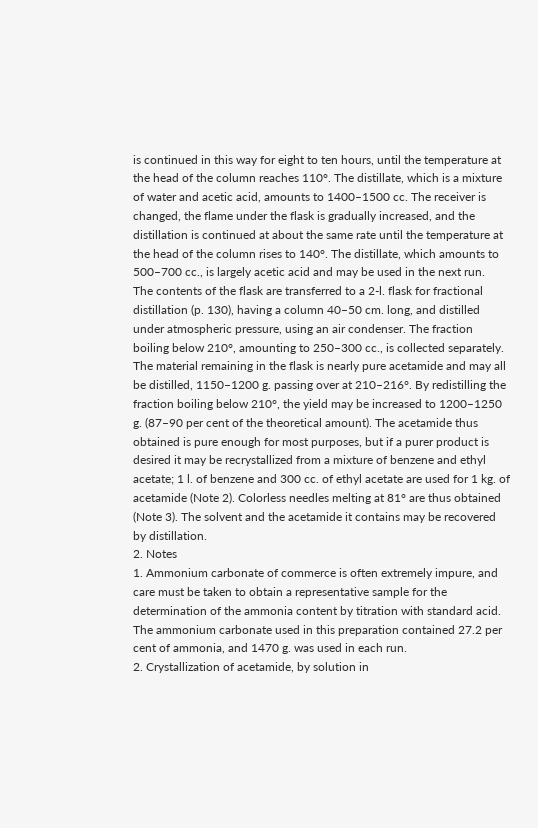is continued in this way for eight to ten hours, until the temperature at the head of the column reaches 110°. The distillate, which is a mixture of water and acetic acid, amounts to 1400–1500 cc. The receiver is changed, the flame under the flask is gradually increased, and the distillation is continued at about the same rate until the temperature at the head of the column rises to 140°. The distillate, which amounts to 500–700 cc., is largely acetic acid and may be used in the next run.
The contents of the flask are transferred to a 2-l. flask for fractional distillation (p. 130), having a column 40–50 cm. long, and distilled under atmospheric pressure, using an air condenser. The fraction boiling below 210°, amounting to 250–300 cc., is collected separately. The material remaining in the flask is nearly pure acetamide and may all be distilled, 1150–1200 g. passing over at 210–216°. By redistilling the fraction boiling below 210°, the yield may be increased to 1200–1250 g. (87–90 per cent of the theoretical amount). The acetamide thus obtained is pure enough for most purposes, but if a purer product is desired it may be recrystallized from a mixture of benzene and ethyl acetate; 1 l. of benzene and 300 cc. of ethyl acetate are used for 1 kg. of acetamide (Note 2). Colorless needles melting at 81° are thus obtained (Note 3). The solvent and the acetamide it contains may be recovered by distillation.
2. Notes
1. Ammonium carbonate of commerce is often extremely impure, and care must be taken to obtain a representative sample for the determination of the ammonia content by titration with standard acid. The ammonium carbonate used in this preparation contained 27.2 per cent of ammonia, and 1470 g. was used in each run.
2. Crystallization of acetamide, by solution in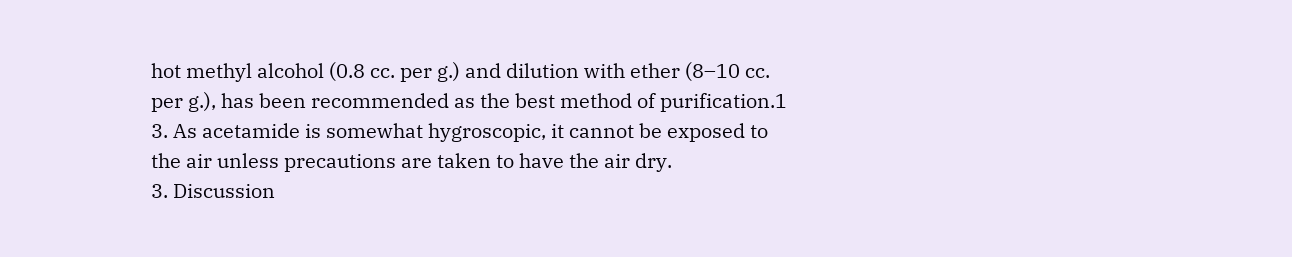hot methyl alcohol (0.8 cc. per g.) and dilution with ether (8–10 cc. per g.), has been recommended as the best method of purification.1
3. As acetamide is somewhat hygroscopic, it cannot be exposed to the air unless precautions are taken to have the air dry.
3. Discussion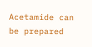Acetamide can be prepared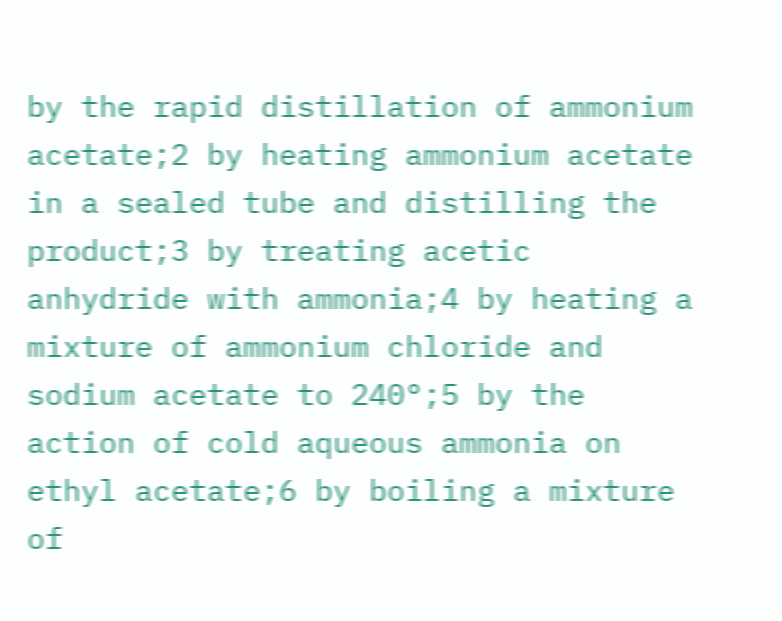by the rapid distillation of ammonium acetate;2 by heating ammonium acetate in a sealed tube and distilling the product;3 by treating acetic anhydride with ammonia;4 by heating a mixture of ammonium chloride and sodium acetate to 240°;5 by the action of cold aqueous ammonia on ethyl acetate;6 by boiling a mixture of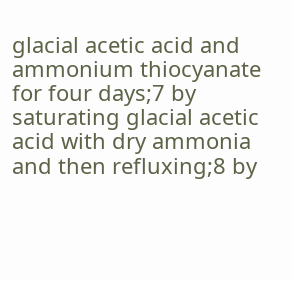glacial acetic acid and ammonium thiocyanate for four days;7 by saturating glacial acetic acid with dry ammonia and then refluxing;8 by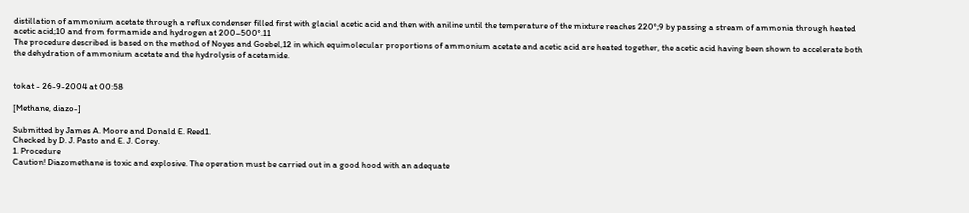distillation of ammonium acetate through a reflux condenser filled first with glacial acetic acid and then with aniline until the temperature of the mixture reaches 220°;9 by passing a stream of ammonia through heated acetic acid;10 and from formamide and hydrogen at 200–500°.11
The procedure described is based on the method of Noyes and Goebel,12 in which equimolecular proportions of ammonium acetate and acetic acid are heated together, the acetic acid having been shown to accelerate both the dehydration of ammonium acetate and the hydrolysis of acetamide.


tokat - 26-9-2004 at 00:58

[Methane, diazo-]

Submitted by James A. Moore and Donald E. Reed1.
Checked by D. J. Pasto and E. J. Corey.
1. Procedure
Caution! Diazomethane is toxic and explosive. The operation must be carried out in a good hood with an adequate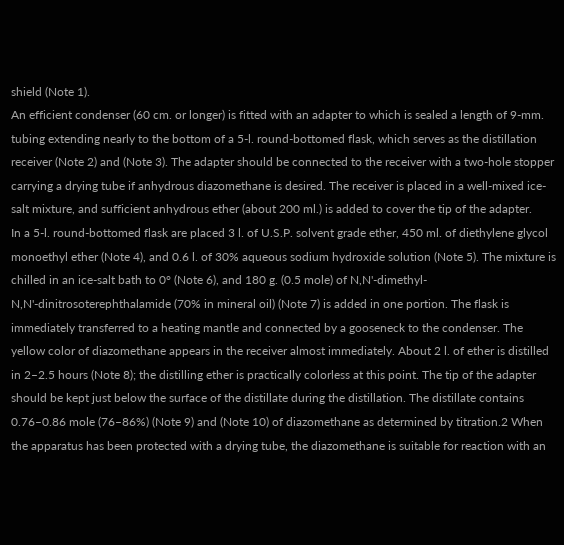shield (Note 1).
An efficient condenser (60 cm. or longer) is fitted with an adapter to which is sealed a length of 9-mm. tubing extending nearly to the bottom of a 5-l. round-bottomed flask, which serves as the distillation receiver (Note 2) and (Note 3). The adapter should be connected to the receiver with a two-hole stopper carrying a drying tube if anhydrous diazomethane is desired. The receiver is placed in a well-mixed ice-salt mixture, and sufficient anhydrous ether (about 200 ml.) is added to cover the tip of the adapter.
In a 5-l. round-bottomed flask are placed 3 l. of U.S.P. solvent grade ether, 450 ml. of diethylene glycol monoethyl ether (Note 4), and 0.6 l. of 30% aqueous sodium hydroxide solution (Note 5). The mixture is chilled in an ice-salt bath to 0° (Note 6), and 180 g. (0.5 mole) of N,N'-dimethyl-N,N'-dinitrosoterephthalamide (70% in mineral oil) (Note 7) is added in one portion. The flask is immediately transferred to a heating mantle and connected by a gooseneck to the condenser. The yellow color of diazomethane appears in the receiver almost immediately. About 2 l. of ether is distilled in 2–2.5 hours (Note 8); the distilling ether is practically colorless at this point. The tip of the adapter should be kept just below the surface of the distillate during the distillation. The distillate contains 0.76–0.86 mole (76–86%) (Note 9) and (Note 10) of diazomethane as determined by titration.2 When the apparatus has been protected with a drying tube, the diazomethane is suitable for reaction with an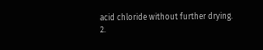acid chloride without further drying.
2.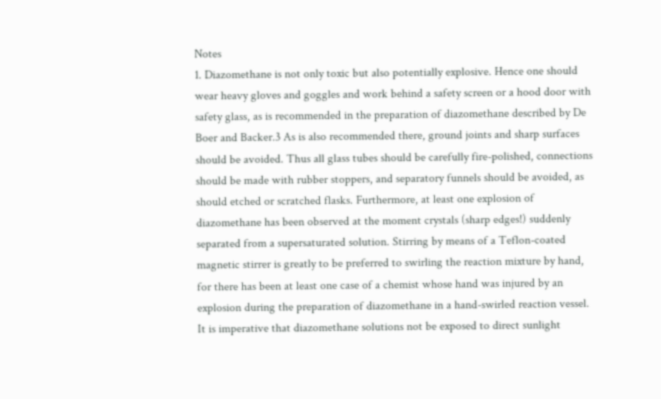Notes
1. Diazomethane is not only toxic but also potentially explosive. Hence one should wear heavy gloves and goggles and work behind a safety screen or a hood door with safety glass, as is recommended in the preparation of diazomethane described by De Boer and Backer.3 As is also recommended there, ground joints and sharp surfaces should be avoided. Thus all glass tubes should be carefully fire-polished, connections should be made with rubber stoppers, and separatory funnels should be avoided, as should etched or scratched flasks. Furthermore, at least one explosion of diazomethane has been observed at the moment crystals (sharp edges!) suddenly separated from a supersaturated solution. Stirring by means of a Teflon-coated magnetic stirrer is greatly to be preferred to swirling the reaction mixture by hand, for there has been at least one case of a chemist whose hand was injured by an explosion during the preparation of diazomethane in a hand-swirled reaction vessel.
It is imperative that diazomethane solutions not be exposed to direct sunlight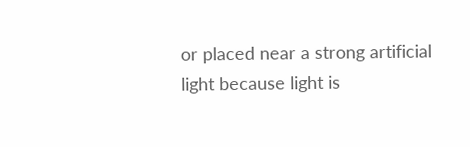or placed near a strong artificial light because light is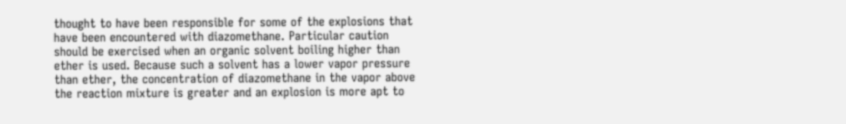thought to have been responsible for some of the explosions that have been encountered with diazomethane. Particular caution should be exercised when an organic solvent boiling higher than ether is used. Because such a solvent has a lower vapor pressure than ether, the concentration of diazomethane in the vapor above the reaction mixture is greater and an explosion is more apt to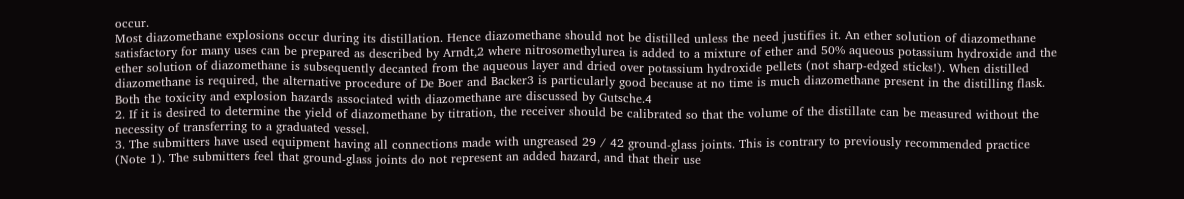occur.
Most diazomethane explosions occur during its distillation. Hence diazomethane should not be distilled unless the need justifies it. An ether solution of diazomethane satisfactory for many uses can be prepared as described by Arndt,2 where nitrosomethylurea is added to a mixture of ether and 50% aqueous potassium hydroxide and the ether solution of diazomethane is subsequently decanted from the aqueous layer and dried over potassium hydroxide pellets (not sharp-edged sticks!). When distilled diazomethane is required, the alternative procedure of De Boer and Backer3 is particularly good because at no time is much diazomethane present in the distilling flask.
Both the toxicity and explosion hazards associated with diazomethane are discussed by Gutsche.4
2. If it is desired to determine the yield of diazomethane by titration, the receiver should be calibrated so that the volume of the distillate can be measured without the necessity of transferring to a graduated vessel.
3. The submitters have used equipment having all connections made with ungreased 29 / 42 ground-glass joints. This is contrary to previously recommended practice (Note 1). The submitters feel that ground-glass joints do not represent an added hazard, and that their use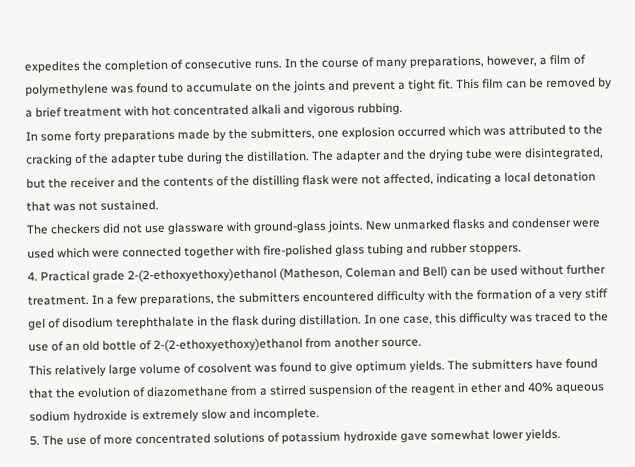expedites the completion of consecutive runs. In the course of many preparations, however, a film of polymethylene was found to accumulate on the joints and prevent a tight fit. This film can be removed by a brief treatment with hot concentrated alkali and vigorous rubbing.
In some forty preparations made by the submitters, one explosion occurred which was attributed to the cracking of the adapter tube during the distillation. The adapter and the drying tube were disintegrated, but the receiver and the contents of the distilling flask were not affected, indicating a local detonation that was not sustained.
The checkers did not use glassware with ground-glass joints. New unmarked flasks and condenser were used which were connected together with fire-polished glass tubing and rubber stoppers.
4. Practical grade 2-(2-ethoxyethoxy)ethanol (Matheson, Coleman and Bell) can be used without further treatment. In a few preparations, the submitters encountered difficulty with the formation of a very stiff gel of disodium terephthalate in the flask during distillation. In one case, this difficulty was traced to the use of an old bottle of 2-(2-ethoxyethoxy)ethanol from another source.
This relatively large volume of cosolvent was found to give optimum yields. The submitters have found that the evolution of diazomethane from a stirred suspension of the reagent in ether and 40% aqueous sodium hydroxide is extremely slow and incomplete.
5. The use of more concentrated solutions of potassium hydroxide gave somewhat lower yields.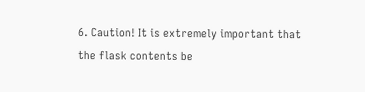6. Caution! It is extremely important that the flask contents be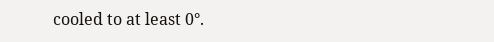cooled to at least 0°.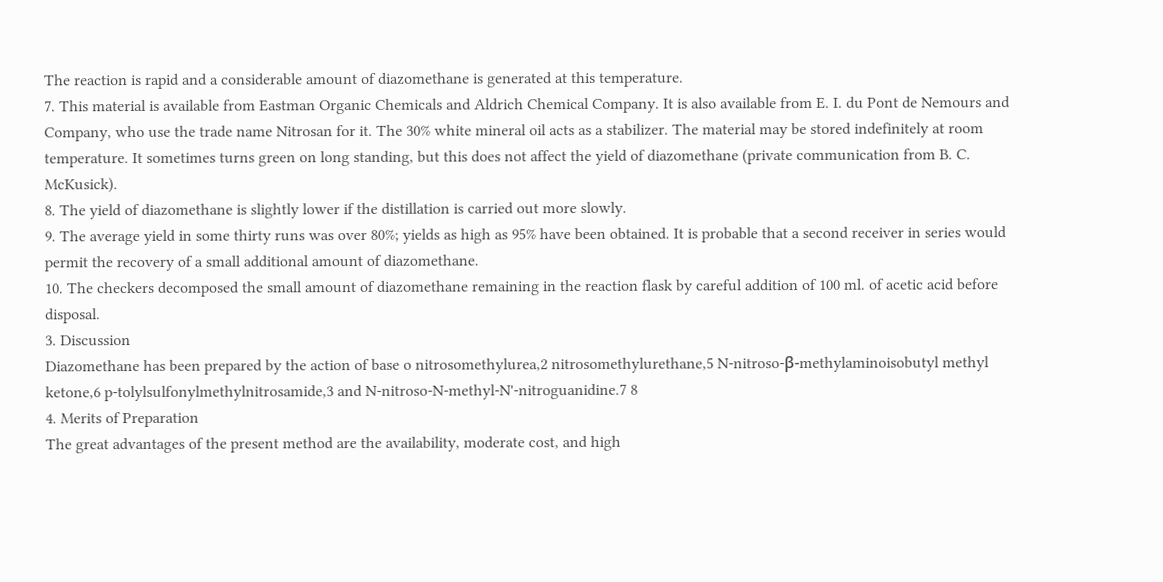The reaction is rapid and a considerable amount of diazomethane is generated at this temperature.
7. This material is available from Eastman Organic Chemicals and Aldrich Chemical Company. It is also available from E. I. du Pont de Nemours and Company, who use the trade name Nitrosan for it. The 30% white mineral oil acts as a stabilizer. The material may be stored indefinitely at room temperature. It sometimes turns green on long standing, but this does not affect the yield of diazomethane (private communication from B. C. McKusick).
8. The yield of diazomethane is slightly lower if the distillation is carried out more slowly.
9. The average yield in some thirty runs was over 80%; yields as high as 95% have been obtained. It is probable that a second receiver in series would permit the recovery of a small additional amount of diazomethane.
10. The checkers decomposed the small amount of diazomethane remaining in the reaction flask by careful addition of 100 ml. of acetic acid before disposal.
3. Discussion
Diazomethane has been prepared by the action of base o nitrosomethylurea,2 nitrosomethylurethane,5 N-nitroso-β-methylaminoisobutyl methyl ketone,6 p-tolylsulfonylmethylnitrosamide,3 and N-nitroso-N-methyl-N'-nitroguanidine.7 8
4. Merits of Preparation
The great advantages of the present method are the availability, moderate cost, and high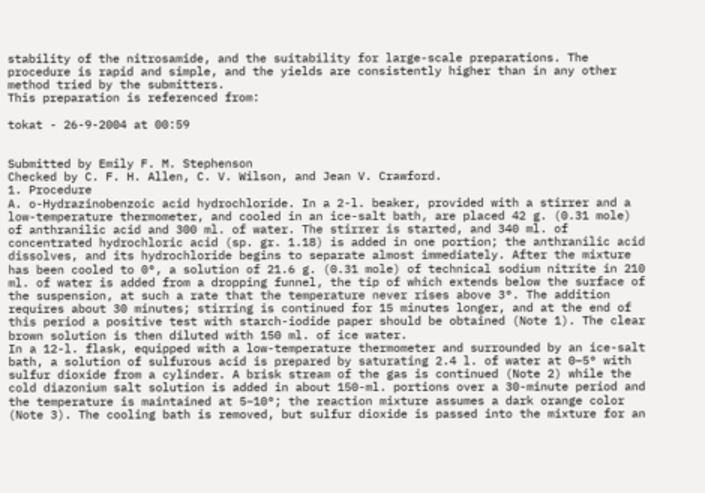stability of the nitrosamide, and the suitability for large-scale preparations. The procedure is rapid and simple, and the yields are consistently higher than in any other method tried by the submitters.
This preparation is referenced from:

tokat - 26-9-2004 at 00:59


Submitted by Emily F. M. Stephenson
Checked by C. F. H. Allen, C. V. Wilson, and Jean V. Crawford.
1. Procedure
A. o-Hydrazinobenzoic acid hydrochloride. In a 2-l. beaker, provided with a stirrer and a low-temperature thermometer, and cooled in an ice-salt bath, are placed 42 g. (0.31 mole) of anthranilic acid and 300 ml. of water. The stirrer is started, and 340 ml. of concentrated hydrochloric acid (sp. gr. 1.18) is added in one portion; the anthranilic acid dissolves, and its hydrochloride begins to separate almost immediately. After the mixture has been cooled to 0°, a solution of 21.6 g. (0.31 mole) of technical sodium nitrite in 210 ml. of water is added from a dropping funnel, the tip of which extends below the surface of the suspension, at such a rate that the temperature never rises above 3°. The addition requires about 30 minutes; stirring is continued for 15 minutes longer, and at the end of this period a positive test with starch-iodide paper should be obtained (Note 1). The clear brown solution is then diluted with 150 ml. of ice water.
In a 12-l. flask, equipped with a low-temperature thermometer and surrounded by an ice-salt bath, a solution of sulfurous acid is prepared by saturating 2.4 l. of water at 0–5° with sulfur dioxide from a cylinder. A brisk stream of the gas is continued (Note 2) while the cold diazonium salt solution is added in about 150-ml. portions over a 30-minute period and the temperature is maintained at 5–10°; the reaction mixture assumes a dark orange color (Note 3). The cooling bath is removed, but sulfur dioxide is passed into the mixture for an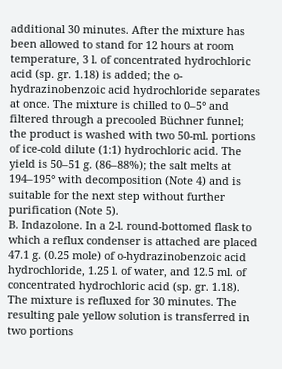additional 30 minutes. After the mixture has been allowed to stand for 12 hours at room temperature, 3 l. of concentrated hydrochloric acid (sp. gr. 1.18) is added; the o-hydrazinobenzoic acid hydrochloride separates at once. The mixture is chilled to 0–5° and filtered through a precooled Büchner funnel; the product is washed with two 50-ml. portions of ice-cold dilute (1:1) hydrochloric acid. The yield is 50–51 g. (86–88%); the salt melts at 194–195° with decomposition (Note 4) and is suitable for the next step without further purification (Note 5).
B. Indazolone. In a 2-l. round-bottomed flask to which a reflux condenser is attached are placed 47.1 g. (0.25 mole) of o-hydrazinobenzoic acid hydrochloride, 1.25 l. of water, and 12.5 ml. of concentrated hydrochloric acid (sp. gr. 1.18). The mixture is refluxed for 30 minutes. The resulting pale yellow solution is transferred in two portions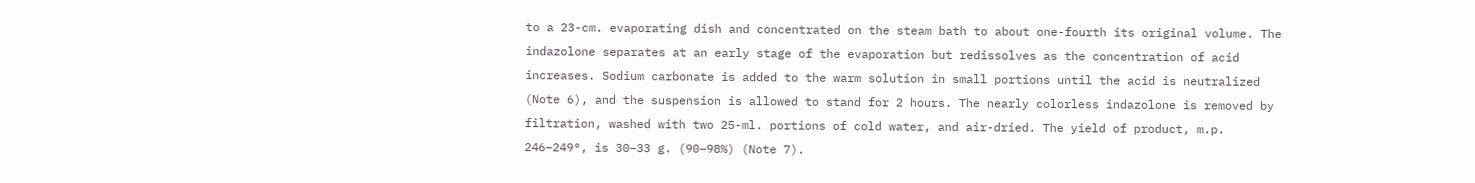to a 23-cm. evaporating dish and concentrated on the steam bath to about one-fourth its original volume. The indazolone separates at an early stage of the evaporation but redissolves as the concentration of acid increases. Sodium carbonate is added to the warm solution in small portions until the acid is neutralized (Note 6), and the suspension is allowed to stand for 2 hours. The nearly colorless indazolone is removed by filtration, washed with two 25-ml. portions of cold water, and air-dried. The yield of product, m.p. 246–249°, is 30–33 g. (90–98%) (Note 7).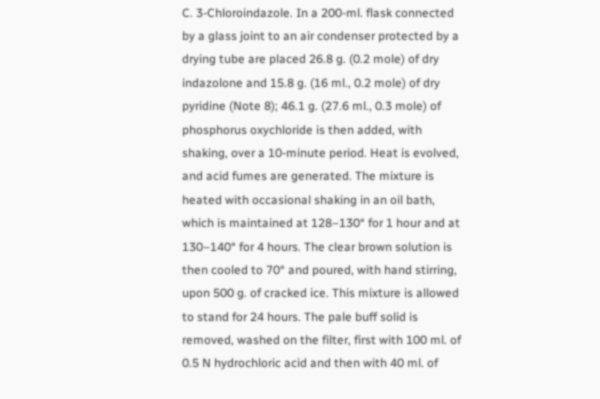C. 3-Chloroindazole. In a 200-ml. flask connected by a glass joint to an air condenser protected by a drying tube are placed 26.8 g. (0.2 mole) of dry indazolone and 15.8 g. (16 ml., 0.2 mole) of dry pyridine (Note 8); 46.1 g. (27.6 ml., 0.3 mole) of phosphorus oxychloride is then added, with shaking, over a 10-minute period. Heat is evolved, and acid fumes are generated. The mixture is heated with occasional shaking in an oil bath, which is maintained at 128–130° for 1 hour and at 130–140° for 4 hours. The clear brown solution is then cooled to 70° and poured, with hand stirring, upon 500 g. of cracked ice. This mixture is allowed to stand for 24 hours. The pale buff solid is removed, washed on the filter, first with 100 ml. of 0.5 N hydrochloric acid and then with 40 ml. of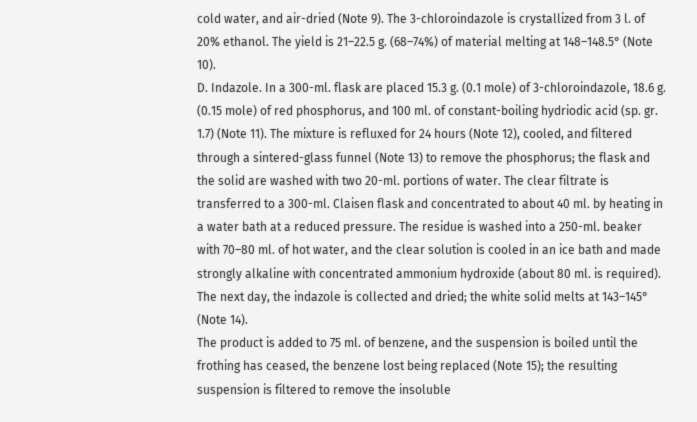cold water, and air-dried (Note 9). The 3-chloroindazole is crystallized from 3 l. of 20% ethanol. The yield is 21–22.5 g. (68–74%) of material melting at 148–148.5° (Note 10).
D. Indazole. In a 300-ml. flask are placed 15.3 g. (0.1 mole) of 3-chloroindazole, 18.6 g. (0.15 mole) of red phosphorus, and 100 ml. of constant-boiling hydriodic acid (sp. gr. 1.7) (Note 11). The mixture is refluxed for 24 hours (Note 12), cooled, and filtered through a sintered-glass funnel (Note 13) to remove the phosphorus; the flask and the solid are washed with two 20-ml. portions of water. The clear filtrate is transferred to a 300-ml. Claisen flask and concentrated to about 40 ml. by heating in a water bath at a reduced pressure. The residue is washed into a 250-ml. beaker with 70–80 ml. of hot water, and the clear solution is cooled in an ice bath and made strongly alkaline with concentrated ammonium hydroxide (about 80 ml. is required). The next day, the indazole is collected and dried; the white solid melts at 143–145° (Note 14).
The product is added to 75 ml. of benzene, and the suspension is boiled until the frothing has ceased, the benzene lost being replaced (Note 15); the resulting suspension is filtered to remove the insoluble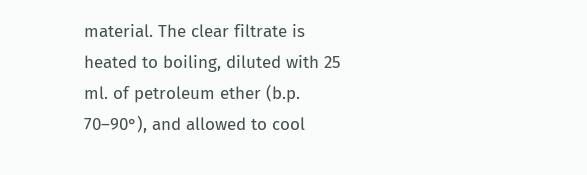material. The clear filtrate is heated to boiling, diluted with 25 ml. of petroleum ether (b.p. 70–90°), and allowed to cool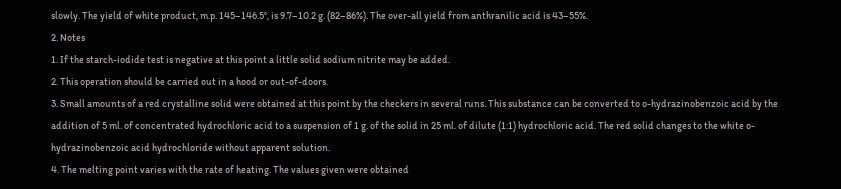slowly. The yield of white product, m.p. 145–146.5°, is 9.7–10.2 g. (82–86%). The over-all yield from anthranilic acid is 43–55%.
2. Notes
1. If the starch-iodide test is negative at this point a little solid sodium nitrite may be added.
2. This operation should be carried out in a hood or out-of-doors.
3. Small amounts of a red crystalline solid were obtained at this point by the checkers in several runs. This substance can be converted to o-hydrazinobenzoic acid by the addition of 5 ml. of concentrated hydrochloric acid to a suspension of 1 g. of the solid in 25 ml. of dilute (1:1) hydrochloric acid. The red solid changes to the white o-hydrazinobenzoic acid hydrochloride without apparent solution.
4. The melting point varies with the rate of heating. The values given were obtained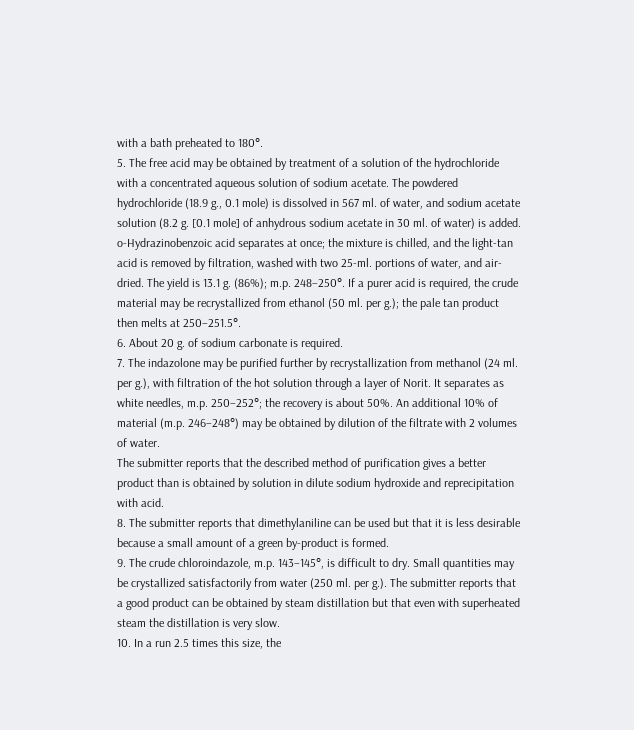with a bath preheated to 180°.
5. The free acid may be obtained by treatment of a solution of the hydrochloride with a concentrated aqueous solution of sodium acetate. The powdered hydrochloride (18.9 g., 0.1 mole) is dissolved in 567 ml. of water, and sodium acetate solution (8.2 g. [0.1 mole] of anhydrous sodium acetate in 30 ml. of water) is added. o-Hydrazinobenzoic acid separates at once; the mixture is chilled, and the light-tan acid is removed by filtration, washed with two 25-ml. portions of water, and air-dried. The yield is 13.1 g. (86%); m.p. 248–250°. If a purer acid is required, the crude material may be recrystallized from ethanol (50 ml. per g.); the pale tan product then melts at 250–251.5°.
6. About 20 g. of sodium carbonate is required.
7. The indazolone may be purified further by recrystallization from methanol (24 ml. per g.), with filtration of the hot solution through a layer of Norit. It separates as white needles, m.p. 250–252°; the recovery is about 50%. An additional 10% of material (m.p. 246–248°) may be obtained by dilution of the filtrate with 2 volumes of water.
The submitter reports that the described method of purification gives a better product than is obtained by solution in dilute sodium hydroxide and reprecipitation with acid.
8. The submitter reports that dimethylaniline can be used but that it is less desirable because a small amount of a green by-product is formed.
9. The crude chloroindazole, m.p. 143–145°, is difficult to dry. Small quantities may be crystallized satisfactorily from water (250 ml. per g.). The submitter reports that a good product can be obtained by steam distillation but that even with superheated steam the distillation is very slow.
10. In a run 2.5 times this size, the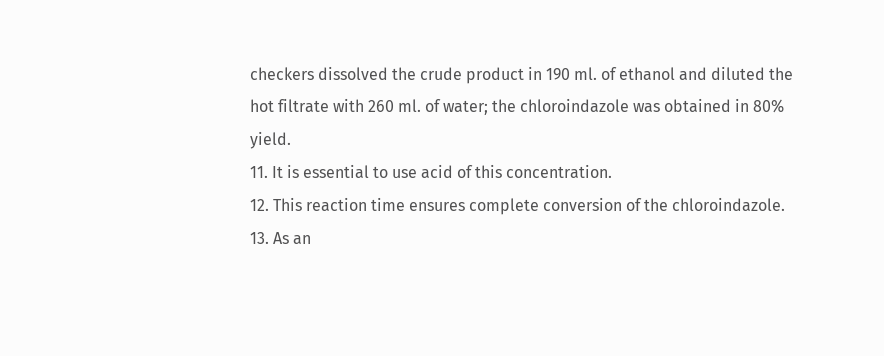checkers dissolved the crude product in 190 ml. of ethanol and diluted the hot filtrate with 260 ml. of water; the chloroindazole was obtained in 80% yield.
11. It is essential to use acid of this concentration.
12. This reaction time ensures complete conversion of the chloroindazole.
13. As an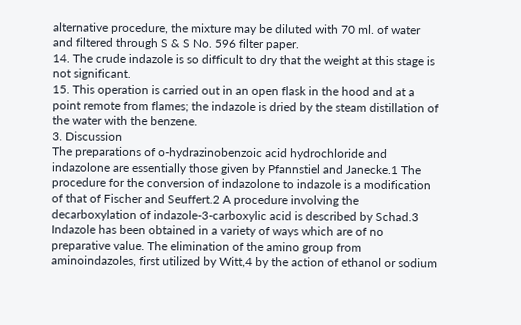alternative procedure, the mixture may be diluted with 70 ml. of water and filtered through S & S No. 596 filter paper.
14. The crude indazole is so difficult to dry that the weight at this stage is not significant.
15. This operation is carried out in an open flask in the hood and at a point remote from flames; the indazole is dried by the steam distillation of the water with the benzene.
3. Discussion
The preparations of o-hydrazinobenzoic acid hydrochloride and indazolone are essentially those given by Pfannstiel and Janecke.1 The procedure for the conversion of indazolone to indazole is a modification of that of Fischer and Seuffert.2 A procedure involving the decarboxylation of indazole-3-carboxylic acid is described by Schad.3
Indazole has been obtained in a variety of ways which are of no preparative value. The elimination of the amino group from aminoindazoles, first utilized by Witt,4 by the action of ethanol or sodium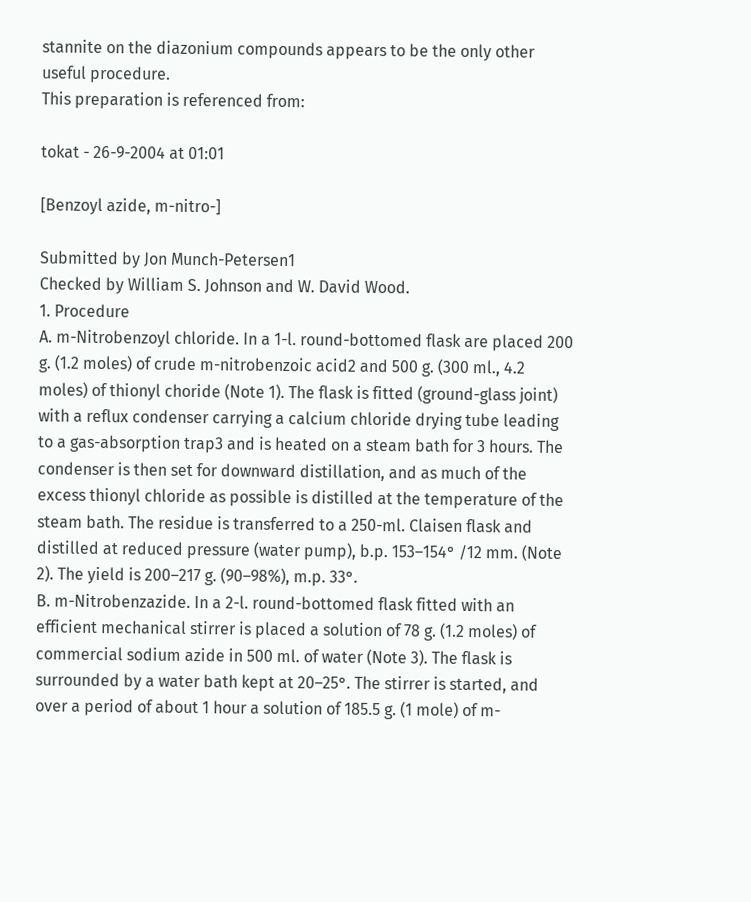stannite on the diazonium compounds appears to be the only other useful procedure.
This preparation is referenced from:

tokat - 26-9-2004 at 01:01

[Benzoyl azide, m-nitro-]

Submitted by Jon Munch-Petersen1
Checked by William S. Johnson and W. David Wood.
1. Procedure
A. m-Nitrobenzoyl chloride. In a 1-l. round-bottomed flask are placed 200 g. (1.2 moles) of crude m-nitrobenzoic acid2 and 500 g. (300 ml., 4.2 moles) of thionyl choride (Note 1). The flask is fitted (ground-glass joint) with a reflux condenser carrying a calcium chloride drying tube leading to a gas-absorption trap3 and is heated on a steam bath for 3 hours. The condenser is then set for downward distillation, and as much of the excess thionyl chloride as possible is distilled at the temperature of the steam bath. The residue is transferred to a 250-ml. Claisen flask and distilled at reduced pressure (water pump), b.p. 153–154° /12 mm. (Note 2). The yield is 200–217 g. (90–98%), m.p. 33°.
B. m-Nitrobenzazide. In a 2-l. round-bottomed flask fitted with an efficient mechanical stirrer is placed a solution of 78 g. (1.2 moles) of commercial sodium azide in 500 ml. of water (Note 3). The flask is surrounded by a water bath kept at 20–25°. The stirrer is started, and over a period of about 1 hour a solution of 185.5 g. (1 mole) of m-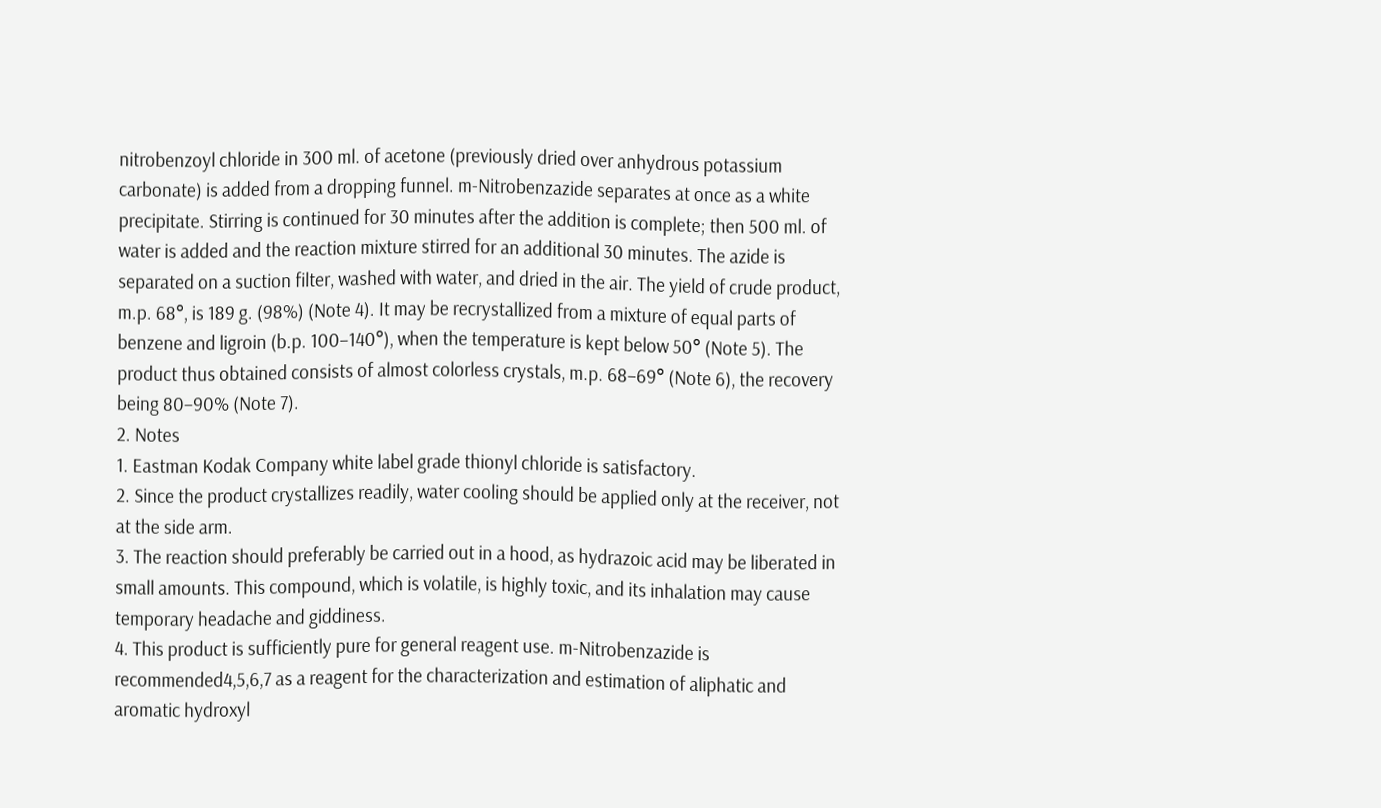nitrobenzoyl chloride in 300 ml. of acetone (previously dried over anhydrous potassium carbonate) is added from a dropping funnel. m-Nitrobenzazide separates at once as a white precipitate. Stirring is continued for 30 minutes after the addition is complete; then 500 ml. of water is added and the reaction mixture stirred for an additional 30 minutes. The azide is separated on a suction filter, washed with water, and dried in the air. The yield of crude product, m.p. 68°, is 189 g. (98%) (Note 4). It may be recrystallized from a mixture of equal parts of benzene and ligroin (b.p. 100–140°), when the temperature is kept below 50° (Note 5). The product thus obtained consists of almost colorless crystals, m.p. 68–69° (Note 6), the recovery being 80–90% (Note 7).
2. Notes
1. Eastman Kodak Company white label grade thionyl chloride is satisfactory.
2. Since the product crystallizes readily, water cooling should be applied only at the receiver, not at the side arm.
3. The reaction should preferably be carried out in a hood, as hydrazoic acid may be liberated in small amounts. This compound, which is volatile, is highly toxic, and its inhalation may cause temporary headache and giddiness.
4. This product is sufficiently pure for general reagent use. m-Nitrobenzazide is recommended4,5,6,7 as a reagent for the characterization and estimation of aliphatic and aromatic hydroxyl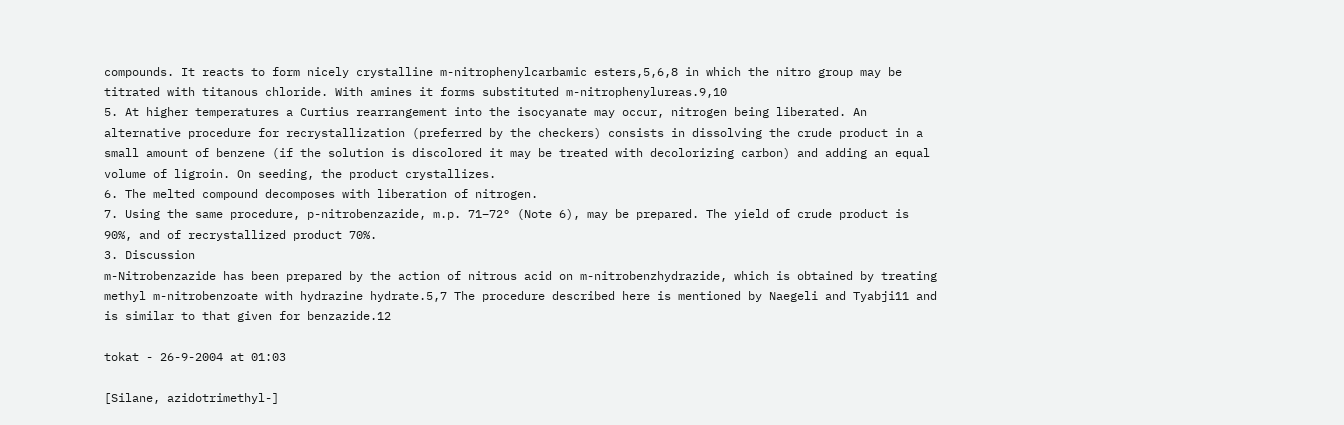compounds. It reacts to form nicely crystalline m-nitrophenylcarbamic esters,5,6,8 in which the nitro group may be titrated with titanous chloride. With amines it forms substituted m-nitrophenylureas.9,10
5. At higher temperatures a Curtius rearrangement into the isocyanate may occur, nitrogen being liberated. An alternative procedure for recrystallization (preferred by the checkers) consists in dissolving the crude product in a small amount of benzene (if the solution is discolored it may be treated with decolorizing carbon) and adding an equal volume of ligroin. On seeding, the product crystallizes.
6. The melted compound decomposes with liberation of nitrogen.
7. Using the same procedure, p-nitrobenzazide, m.p. 71–72° (Note 6), may be prepared. The yield of crude product is 90%, and of recrystallized product 70%.
3. Discussion
m-Nitrobenzazide has been prepared by the action of nitrous acid on m-nitrobenzhydrazide, which is obtained by treating methyl m-nitrobenzoate with hydrazine hydrate.5,7 The procedure described here is mentioned by Naegeli and Tyabji11 and is similar to that given for benzazide.12

tokat - 26-9-2004 at 01:03

[Silane, azidotrimethyl-]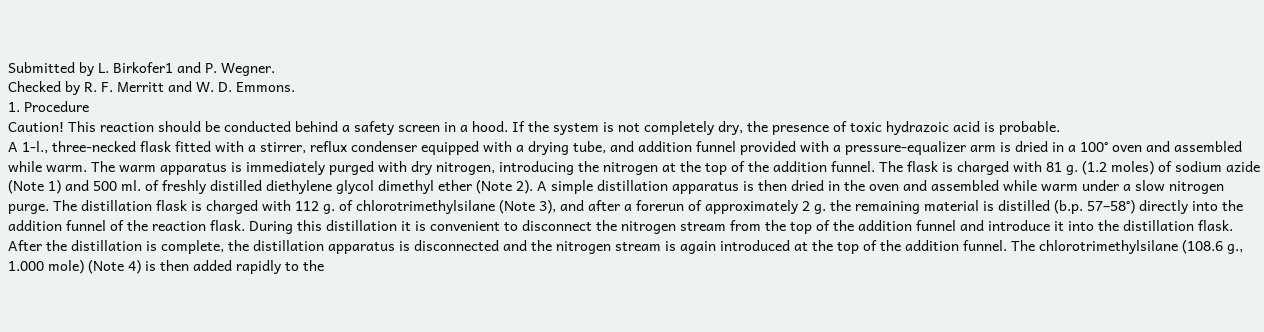Submitted by L. Birkofer1 and P. Wegner.
Checked by R. F. Merritt and W. D. Emmons.
1. Procedure
Caution! This reaction should be conducted behind a safety screen in a hood. If the system is not completely dry, the presence of toxic hydrazoic acid is probable.
A 1-l., three-necked flask fitted with a stirrer, reflux condenser equipped with a drying tube, and addition funnel provided with a pressure-equalizer arm is dried in a 100° oven and assembled while warm. The warm apparatus is immediately purged with dry nitrogen, introducing the nitrogen at the top of the addition funnel. The flask is charged with 81 g. (1.2 moles) of sodium azide (Note 1) and 500 ml. of freshly distilled diethylene glycol dimethyl ether (Note 2). A simple distillation apparatus is then dried in the oven and assembled while warm under a slow nitrogen purge. The distillation flask is charged with 112 g. of chlorotrimethylsilane (Note 3), and after a forerun of approximately 2 g. the remaining material is distilled (b.p. 57–58°) directly into the addition funnel of the reaction flask. During this distillation it is convenient to disconnect the nitrogen stream from the top of the addition funnel and introduce it into the distillation flask. After the distillation is complete, the distillation apparatus is disconnected and the nitrogen stream is again introduced at the top of the addition funnel. The chlorotrimethylsilane (108.6 g., 1.000 mole) (Note 4) is then added rapidly to the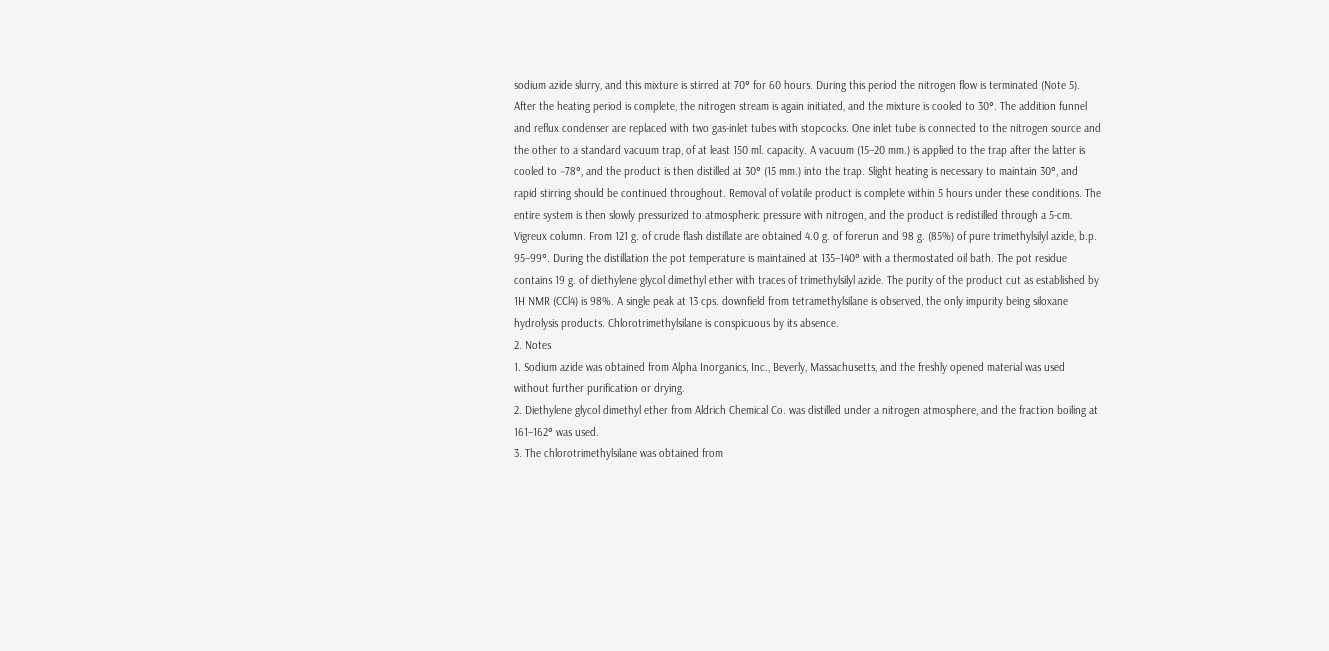sodium azide slurry, and this mixture is stirred at 70° for 60 hours. During this period the nitrogen flow is terminated (Note 5).
After the heating period is complete, the nitrogen stream is again initiated, and the mixture is cooled to 30°. The addition funnel and reflux condenser are replaced with two gas-inlet tubes with stopcocks. One inlet tube is connected to the nitrogen source and the other to a standard vacuum trap, of at least 150 ml. capacity. A vacuum (15–20 mm.) is applied to the trap after the latter is cooled to −78°, and the product is then distilled at 30° (15 mm.) into the trap. Slight heating is necessary to maintain 30°, and rapid stirring should be continued throughout. Removal of volatile product is complete within 5 hours under these conditions. The entire system is then slowly pressurized to atmospheric pressure with nitrogen, and the product is redistilled through a 5-cm. Vigreux column. From 121 g. of crude flash distillate are obtained 4.0 g. of forerun and 98 g. (85%) of pure trimethylsilyl azide, b.p. 95–99°. During the distillation the pot temperature is maintained at 135–140° with a thermostated oil bath. The pot residue contains 19 g. of diethylene glycol dimethyl ether with traces of trimethylsilyl azide. The purity of the product cut as established by 1H NMR (CCl4) is 98%. A single peak at 13 cps. downfield from tetramethylsilane is observed, the only impurity being siloxane hydrolysis products. Chlorotrimethylsilane is conspicuous by its absence.
2. Notes
1. Sodium azide was obtained from Alpha Inorganics, Inc., Beverly, Massachusetts, and the freshly opened material was used without further purification or drying.
2. Diethylene glycol dimethyl ether from Aldrich Chemical Co. was distilled under a nitrogen atmosphere, and the fraction boiling at 161–162° was used.
3. The chlorotrimethylsilane was obtained from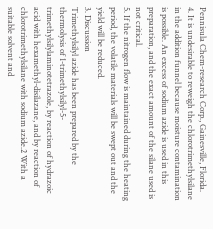Pennisula Chem-research Corp., Gainesville, Florida.
4. It is undesirable to reweigh the chlorotrimethylsilane in the addition funnel because moisture contamination is possible. An excess of sodium azide is used in this preparation, and the exact amount of the silane used is not critical.
5. If the nitrogen flow is maintained during the heating period, the volatile materials will be swept out and the yield will be reduced.
3. Discussion
Trimethylsilyl azide has been prepared by the thermolysis of 1-trimethylsilyl-5-trimethylsilylaminotetrazole, by reaction of hydrazoic acid with hexamethyl-disilazane, and by reaction of chlorotrimethylsilane with sodium azide.2 With a suitable solvent and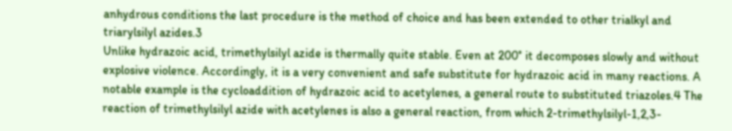anhydrous conditions the last procedure is the method of choice and has been extended to other trialkyl and triarylsilyl azides.3
Unlike hydrazoic acid, trimethylsilyl azide is thermally quite stable. Even at 200° it decomposes slowly and without explosive violence. Accordingly, it is a very convenient and safe substitute for hydrazoic acid in many reactions. A notable example is the cycloaddition of hydrazoic acid to acetylenes, a general route to substituted triazoles.4 The reaction of trimethylsilyl azide with acetylenes is also a general reaction, from which 2-trimethylsilyl-1,2,3-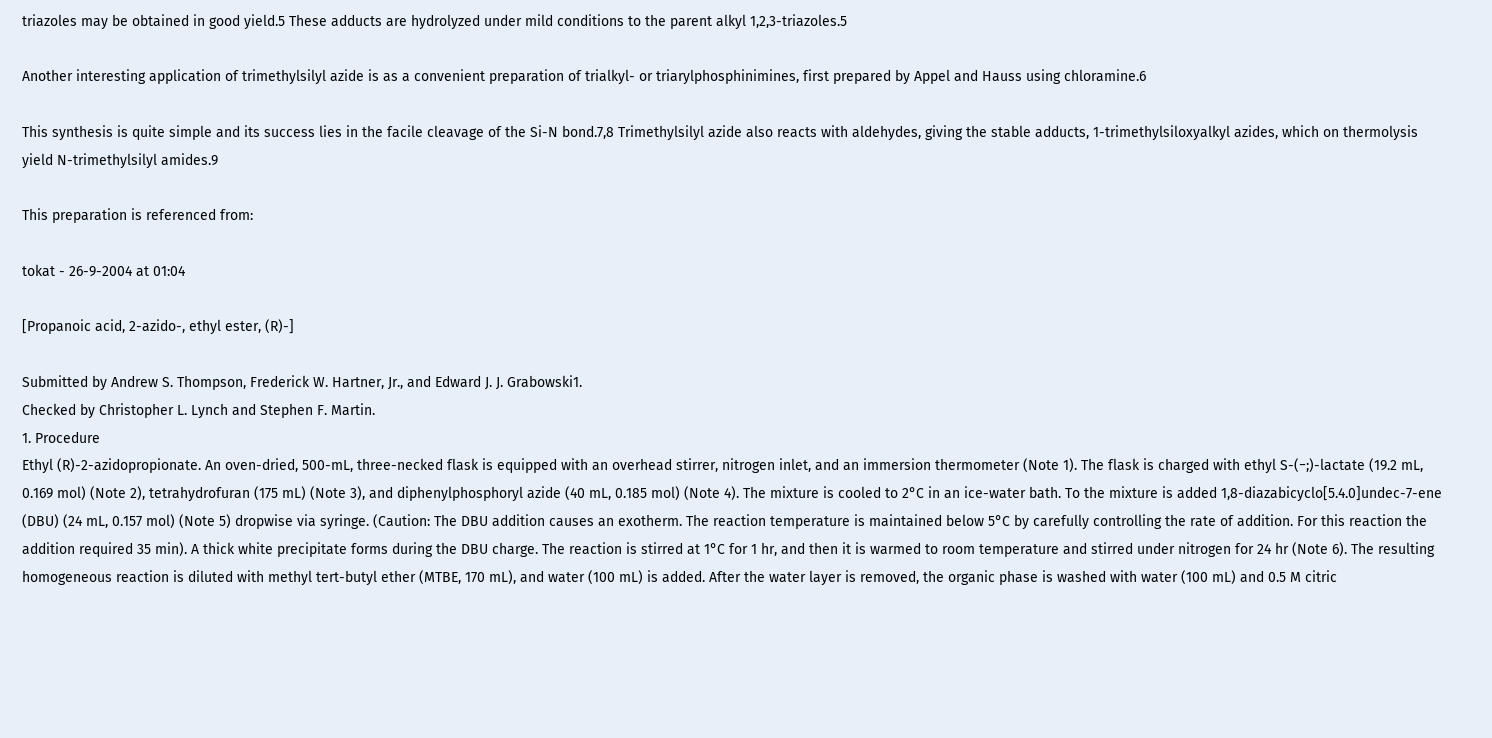triazoles may be obtained in good yield.5 These adducts are hydrolyzed under mild conditions to the parent alkyl 1,2,3-triazoles.5

Another interesting application of trimethylsilyl azide is as a convenient preparation of trialkyl- or triarylphosphinimines, first prepared by Appel and Hauss using chloramine.6

This synthesis is quite simple and its success lies in the facile cleavage of the Si-N bond.7,8 Trimethylsilyl azide also reacts with aldehydes, giving the stable adducts, 1-trimethylsiloxyalkyl azides, which on thermolysis yield N-trimethylsilyl amides.9

This preparation is referenced from:

tokat - 26-9-2004 at 01:04

[Propanoic acid, 2-azido-, ethyl ester, (R)-]

Submitted by Andrew S. Thompson, Frederick W. Hartner, Jr., and Edward J. J. Grabowski1.
Checked by Christopher L. Lynch and Stephen F. Martin.
1. Procedure
Ethyl (R)-2-azidopropionate. An oven-dried, 500-mL, three-necked flask is equipped with an overhead stirrer, nitrogen inlet, and an immersion thermometer (Note 1). The flask is charged with ethyl S-(−;)-lactate (19.2 mL, 0.169 mol) (Note 2), tetrahydrofuran (175 mL) (Note 3), and diphenylphosphoryl azide (40 mL, 0.185 mol) (Note 4). The mixture is cooled to 2°C in an ice-water bath. To the mixture is added 1,8-diazabicyclo[5.4.0]undec-7-ene (DBU) (24 mL, 0.157 mol) (Note 5) dropwise via syringe. (Caution: The DBU addition causes an exotherm. The reaction temperature is maintained below 5°C by carefully controlling the rate of addition. For this reaction the addition required 35 min). A thick white precipitate forms during the DBU charge. The reaction is stirred at 1°C for 1 hr, and then it is warmed to room temperature and stirred under nitrogen for 24 hr (Note 6). The resulting homogeneous reaction is diluted with methyl tert-butyl ether (MTBE, 170 mL), and water (100 mL) is added. After the water layer is removed, the organic phase is washed with water (100 mL) and 0.5 M citric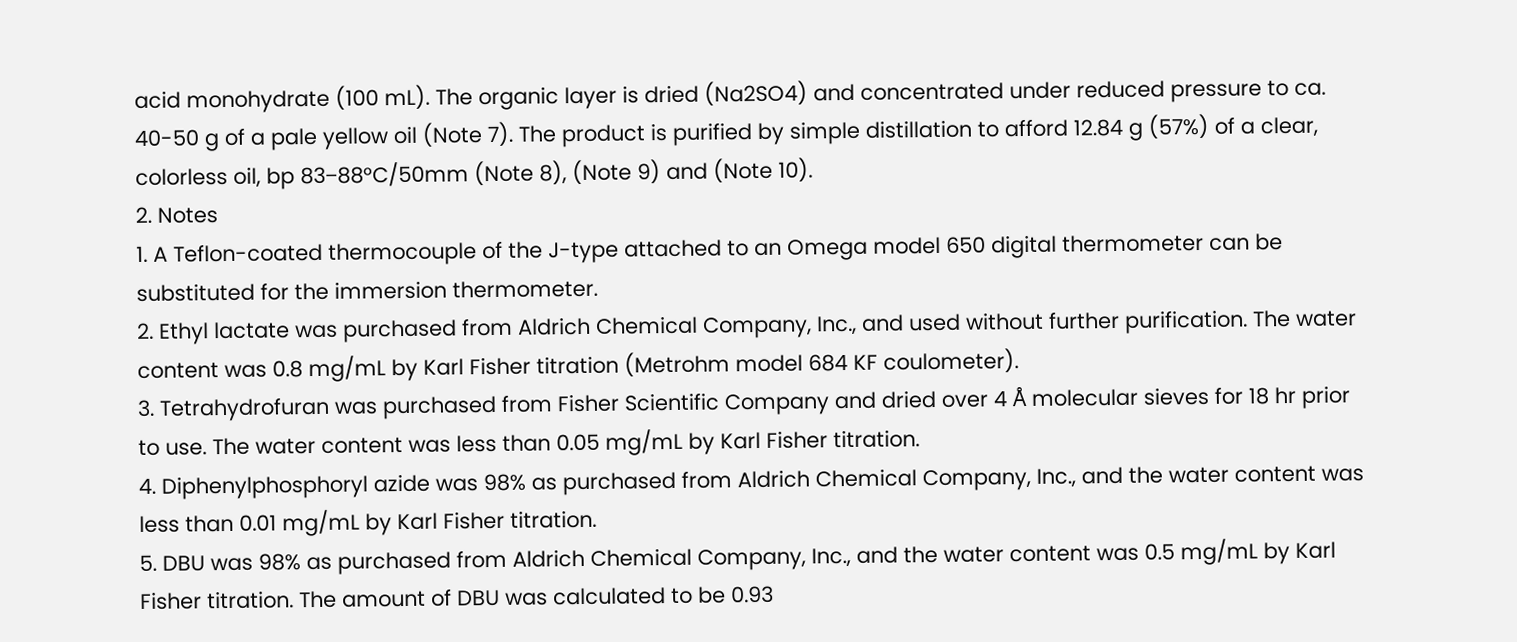acid monohydrate (100 mL). The organic layer is dried (Na2SO4) and concentrated under reduced pressure to ca. 40-50 g of a pale yellow oil (Note 7). The product is purified by simple distillation to afford 12.84 g (57%) of a clear, colorless oil, bp 83−88°C/50mm (Note 8), (Note 9) and (Note 10).
2. Notes
1. A Teflon-coated thermocouple of the J-type attached to an Omega model 650 digital thermometer can be substituted for the immersion thermometer.
2. Ethyl lactate was purchased from Aldrich Chemical Company, Inc., and used without further purification. The water content was 0.8 mg/mL by Karl Fisher titration (Metrohm model 684 KF coulometer).
3. Tetrahydrofuran was purchased from Fisher Scientific Company and dried over 4 Å molecular sieves for 18 hr prior to use. The water content was less than 0.05 mg/mL by Karl Fisher titration.
4. Diphenylphosphoryl azide was 98% as purchased from Aldrich Chemical Company, Inc., and the water content was less than 0.01 mg/mL by Karl Fisher titration.
5. DBU was 98% as purchased from Aldrich Chemical Company, Inc., and the water content was 0.5 mg/mL by Karl Fisher titration. The amount of DBU was calculated to be 0.93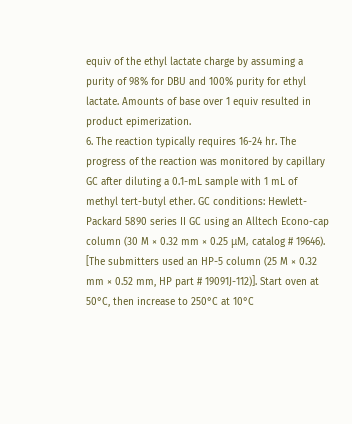equiv of the ethyl lactate charge by assuming a purity of 98% for DBU and 100% purity for ethyl lactate. Amounts of base over 1 equiv resulted in product epimerization.
6. The reaction typically requires 16-24 hr. The progress of the reaction was monitored by capillary GC after diluting a 0.1-mL sample with 1 mL of methyl tert-butyl ether. GC conditions: Hewlett-Packard 5890 series II GC using an Alltech Econo-cap column (30 M × 0.32 mm × 0.25 μM, catalog # 19646). [The submitters used an HP-5 column (25 M × 0.32 mm × 0.52 mm, HP part # 19091J-112)]. Start oven at 50°C, then increase to 250°C at 10°C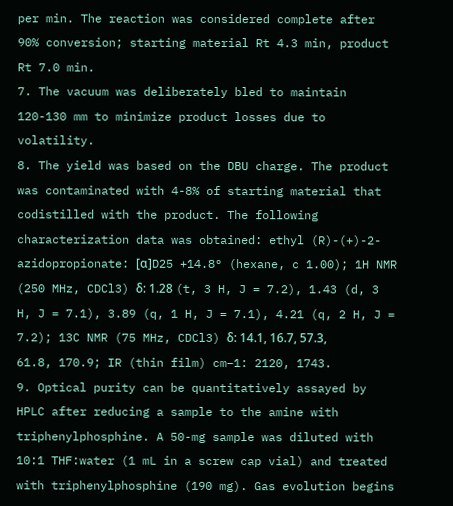per min. The reaction was considered complete after 90% conversion; starting material Rt 4.3 min, product Rt 7.0 min.
7. The vacuum was deliberately bled to maintain 120-130 mm to minimize product losses due to volatility.
8. The yield was based on the DBU charge. The product was contaminated with 4-8% of starting material that codistilled with the product. The following characterization data was obtained: ethyl (R)-(+)-2-azidopropionate: [α]D25 +14.8° (hexane, c 1.00); 1H NMR (250 MHz, CDCl3) δ: 1.28 (t, 3 H, J = 7.2), 1.43 (d, 3 H, J = 7.1), 3.89 (q, 1 H, J = 7.1), 4.21 (q, 2 H, J = 7.2); 13C NMR (75 MHz, CDCl3) δ: 14.1, 16.7, 57.3, 61.8, 170.9; IR (thin film) cm−1: 2120, 1743.
9. Optical purity can be quantitatively assayed by HPLC after reducing a sample to the amine with triphenylphosphine. A 50-mg sample was diluted with 10:1 THF:water (1 mL in a screw cap vial) and treated with triphenylphosphine (190 mg). Gas evolution begins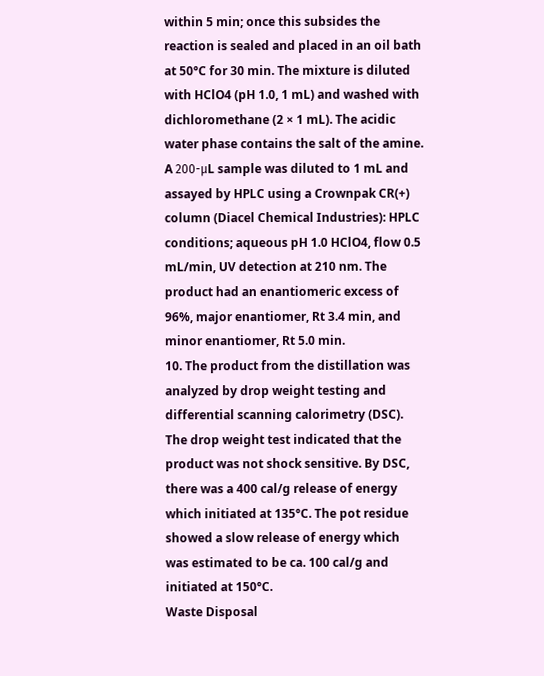within 5 min; once this subsides the reaction is sealed and placed in an oil bath at 50°C for 30 min. The mixture is diluted with HClO4 (pH 1.0, 1 mL) and washed with dichloromethane (2 × 1 mL). The acidic water phase contains the salt of the amine. A 200-μL sample was diluted to 1 mL and assayed by HPLC using a Crownpak CR(+) column (Diacel Chemical Industries): HPLC conditions; aqueous pH 1.0 HClO4, flow 0.5 mL/min, UV detection at 210 nm. The product had an enantiomeric excess of 96%, major enantiomer, Rt 3.4 min, and minor enantiomer, Rt 5.0 min.
10. The product from the distillation was analyzed by drop weight testing and differential scanning calorimetry (DSC). The drop weight test indicated that the product was not shock sensitive. By DSC, there was a 400 cal/g release of energy which initiated at 135°C. The pot residue showed a slow release of energy which was estimated to be ca. 100 cal/g and initiated at 150°C.
Waste Disposal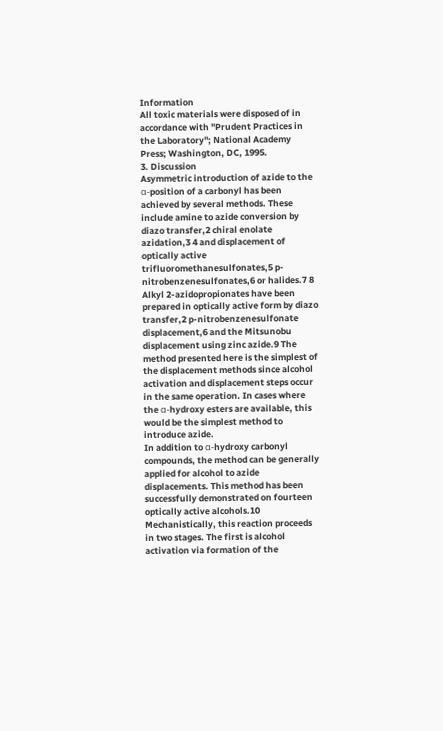Information
All toxic materials were disposed of in accordance with "Prudent Practices in the Laboratory"; National Academy Press; Washington, DC, 1995.
3. Discussion
Asymmetric introduction of azide to the α-position of a carbonyl has been achieved by several methods. These include amine to azide conversion by diazo transfer,2 chiral enolate azidation,3 4 and displacement of optically active trifluoromethanesulfonates,5 p-nitrobenzenesulfonates,6 or halides.7 8 Alkyl 2-azidopropionates have been prepared in optically active form by diazo transfer,2 p-nitrobenzenesulfonate displacement,6 and the Mitsunobu displacement using zinc azide.9 The method presented here is the simplest of the displacement methods since alcohol activation and displacement steps occur in the same operation. In cases where the α-hydroxy esters are available, this would be the simplest method to introduce azide.
In addition to α-hydroxy carbonyl compounds, the method can be generally applied for alcohol to azide displacements. This method has been successfully demonstrated on fourteen optically active alcohols.10 Mechanistically, this reaction proceeds in two stages. The first is alcohol activation via formation of the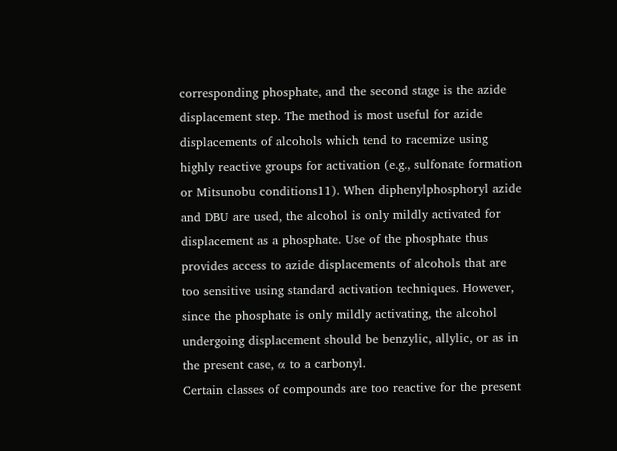corresponding phosphate, and the second stage is the azide displacement step. The method is most useful for azide displacements of alcohols which tend to racemize using highly reactive groups for activation (e.g., sulfonate formation or Mitsunobu conditions11). When diphenylphosphoryl azide and DBU are used, the alcohol is only mildly activated for displacement as a phosphate. Use of the phosphate thus provides access to azide displacements of alcohols that are too sensitive using standard activation techniques. However, since the phosphate is only mildly activating, the alcohol undergoing displacement should be benzylic, allylic, or as in the present case, α to a carbonyl.
Certain classes of compounds are too reactive for the present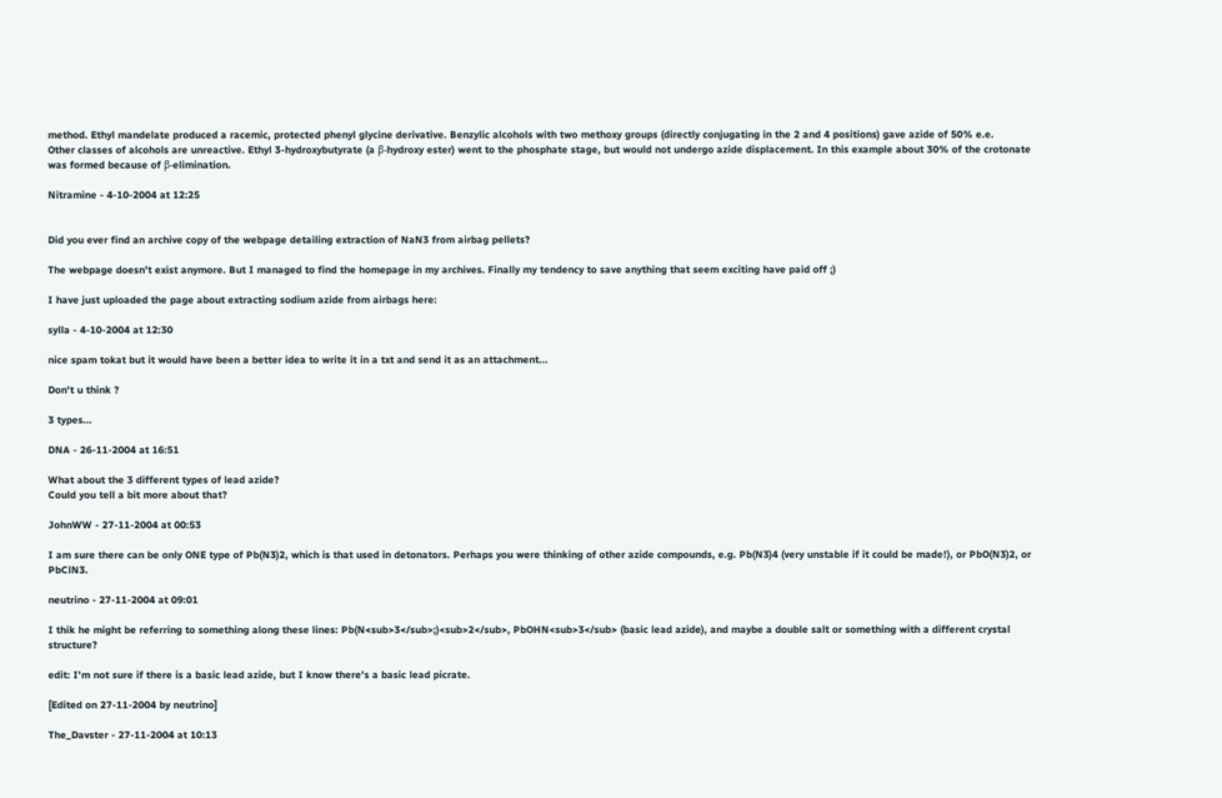method. Ethyl mandelate produced a racemic, protected phenyl glycine derivative. Benzylic alcohols with two methoxy groups (directly conjugating in the 2 and 4 positions) gave azide of 50% e.e.
Other classes of alcohols are unreactive. Ethyl 3-hydroxybutyrate (a β-hydroxy ester) went to the phosphate stage, but would not undergo azide displacement. In this example about 30% of the crotonate was formed because of β-elimination.

Nitramine - 4-10-2004 at 12:25


Did you ever find an archive copy of the webpage detailing extraction of NaN3 from airbag pellets?

The webpage doesn't exist anymore. But I managed to find the homepage in my archives. Finally my tendency to save anything that seem exciting have paid off ;)

I have just uploaded the page about extracting sodium azide from airbags here:

sylla - 4-10-2004 at 12:30

nice spam tokat but it would have been a better idea to write it in a txt and send it as an attachment...

Don't u think ?

3 types...

DNA - 26-11-2004 at 16:51

What about the 3 different types of lead azide?
Could you tell a bit more about that?

JohnWW - 27-11-2004 at 00:53

I am sure there can be only ONE type of Pb(N3)2, which is that used in detonators. Perhaps you were thinking of other azide compounds, e.g. Pb(N3)4 (very unstable if it could be made!), or PbO(N3)2, or PbClN3.

neutrino - 27-11-2004 at 09:01

I thik he might be referring to something along these lines: Pb(N<sub>3</sub>;)<sub>2</sub>, PbOHN<sub>3</sub> (basic lead azide), and maybe a double salt or something with a different crystal structure?

edit: I'm not sure if there is a basic lead azide, but I know there's a basic lead picrate.

[Edited on 27-11-2004 by neutrino]

The_Davster - 27-11-2004 at 10:13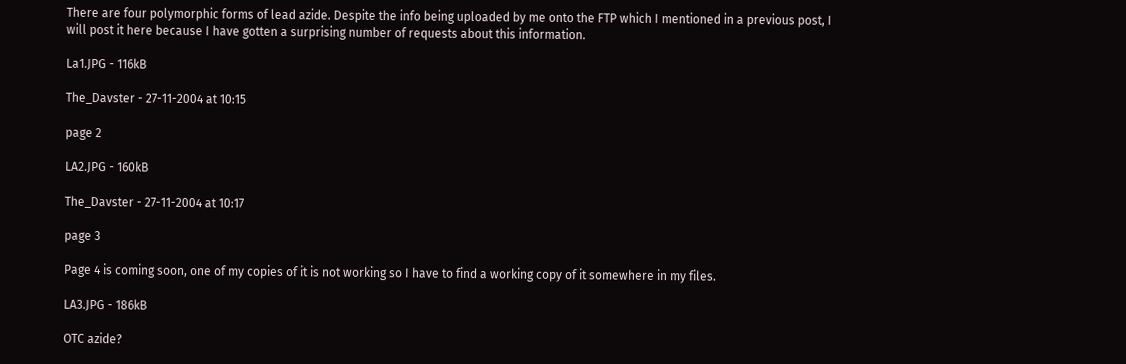There are four polymorphic forms of lead azide. Despite the info being uploaded by me onto the FTP which I mentioned in a previous post, I will post it here because I have gotten a surprising number of requests about this information.

La1.JPG - 116kB

The_Davster - 27-11-2004 at 10:15

page 2

LA2.JPG - 160kB

The_Davster - 27-11-2004 at 10:17

page 3

Page 4 is coming soon, one of my copies of it is not working so I have to find a working copy of it somewhere in my files.

LA3.JPG - 186kB

OTC azide?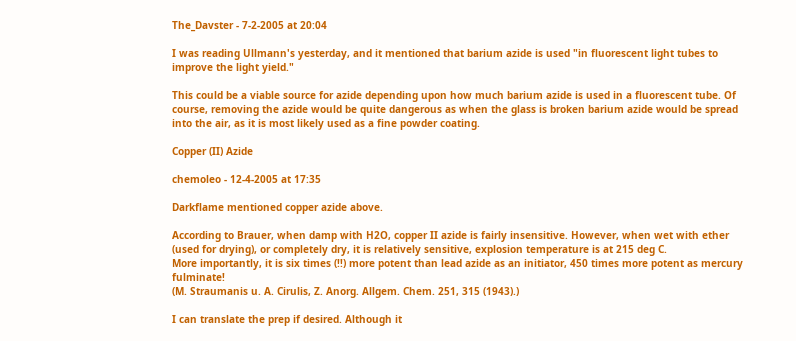The_Davster - 7-2-2005 at 20:04

I was reading Ullmann's yesterday, and it mentioned that barium azide is used "in fluorescent light tubes to improve the light yield."

This could be a viable source for azide depending upon how much barium azide is used in a fluorescent tube. Of course, removing the azide would be quite dangerous as when the glass is broken barium azide would be spread into the air, as it is most likely used as a fine powder coating.

Copper (II) Azide

chemoleo - 12-4-2005 at 17:35

Darkflame mentioned copper azide above.

According to Brauer, when damp with H2O, copper II azide is fairly insensitive. However, when wet with ether (used for drying), or completely dry, it is relatively sensitive, explosion temperature is at 215 deg C.
More importantly, it is six times (!!) more potent than lead azide as an initiator, 450 times more potent as mercury fulminate!
(M. Straumanis u. A. Cirulis, Z. Anorg. Allgem. Chem. 251, 315 (1943).)

I can translate the prep if desired. Although it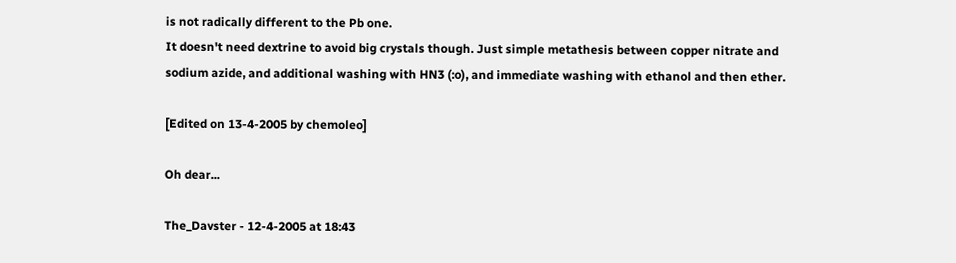is not radically different to the Pb one.
It doesn't need dextrine to avoid big crystals though. Just simple metathesis between copper nitrate and sodium azide, and additional washing with HN3 (:o), and immediate washing with ethanol and then ether.

[Edited on 13-4-2005 by chemoleo]

Oh dear...

The_Davster - 12-4-2005 at 18:43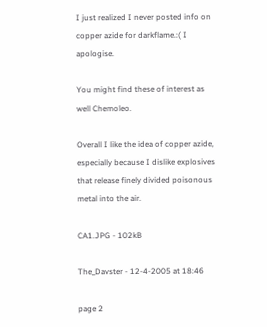I just realized I never posted info on copper azide for darkflame.:( I apologise.

You might find these of interest as well Chemoleo.

Overall I like the idea of copper azide, especially because I dislike explosives that release finely divided poisonous metal into the air.

CA1.JPG - 102kB

The_Davster - 12-4-2005 at 18:46

page 2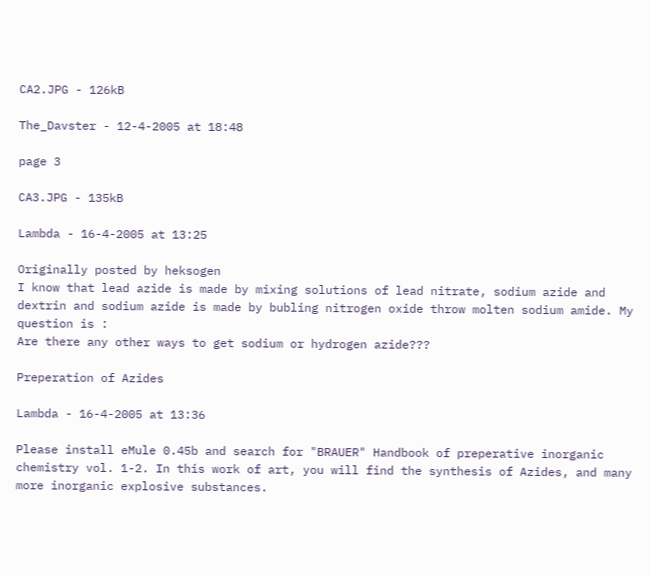CA2.JPG - 126kB

The_Davster - 12-4-2005 at 18:48

page 3

CA3.JPG - 135kB

Lambda - 16-4-2005 at 13:25

Originally posted by heksogen
I know that lead azide is made by mixing solutions of lead nitrate, sodium azide and dextrin and sodium azide is made by bubling nitrogen oxide throw molten sodium amide. My question is :
Are there any other ways to get sodium or hydrogen azide???

Preperation of Azides

Lambda - 16-4-2005 at 13:36

Please install eMule 0.45b and search for "BRAUER" Handbook of preperative inorganic chemistry vol. 1-2. In this work of art, you will find the synthesis of Azides, and many more inorganic explosive substances.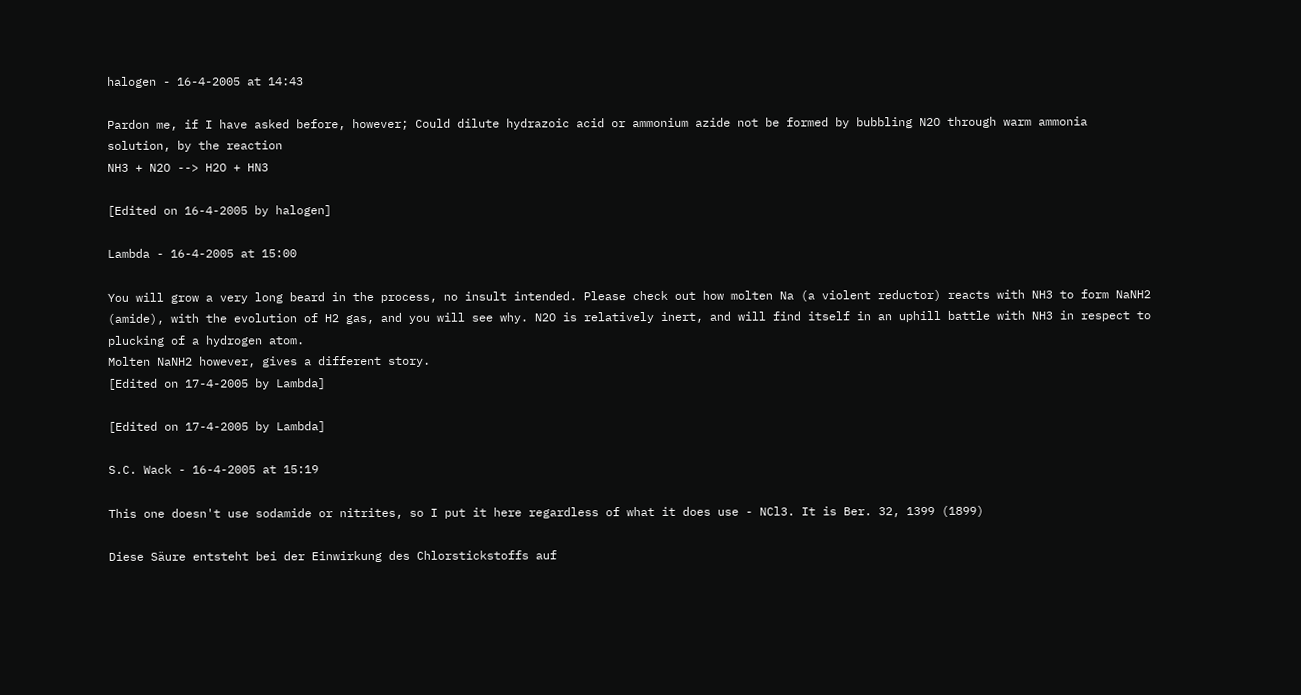halogen - 16-4-2005 at 14:43

Pardon me, if I have asked before, however; Could dilute hydrazoic acid or ammonium azide not be formed by bubbling N2O through warm ammonia solution, by the reaction
NH3 + N2O --> H2O + HN3

[Edited on 16-4-2005 by halogen]

Lambda - 16-4-2005 at 15:00

You will grow a very long beard in the process, no insult intended. Please check out how molten Na (a violent reductor) reacts with NH3 to form NaNH2 (amide), with the evolution of H2 gas, and you will see why. N2O is relatively inert, and will find itself in an uphill battle with NH3 in respect to plucking of a hydrogen atom.
Molten NaNH2 however, gives a different story.
[Edited on 17-4-2005 by Lambda]

[Edited on 17-4-2005 by Lambda]

S.C. Wack - 16-4-2005 at 15:19

This one doesn't use sodamide or nitrites, so I put it here regardless of what it does use - NCl3. It is Ber. 32, 1399 (1899)

Diese Säure entsteht bei der Einwirkung des Chlorstickstoffs auf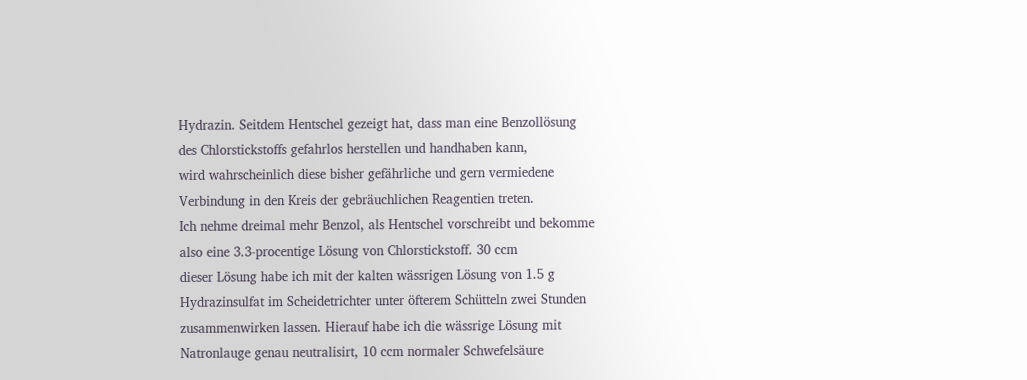Hydrazin. Seitdem Hentschel gezeigt hat, dass man eine Benzollösung
des Chlorstickstoffs gefahrlos herstellen und handhaben kann,
wird wahrscheinlich diese bisher gefährliche und gern vermiedene
Verbindung in den Kreis der gebräuchlichen Reagentien treten.
Ich nehme dreimal mehr Benzol, als Hentschel vorschreibt und bekomme
also eine 3.3-procentige Lösung von Chlorstickstoff. 30 ccm
dieser Lösung habe ich mit der kalten wässrigen Lösung von 1.5 g
Hydrazinsulfat im Scheidetrichter unter öfterem Schütteln zwei Stunden
zusammenwirken lassen. Hierauf habe ich die wässrige Lösung mit
Natronlauge genau neutralisirt, 10 ccm normaler Schwefelsäure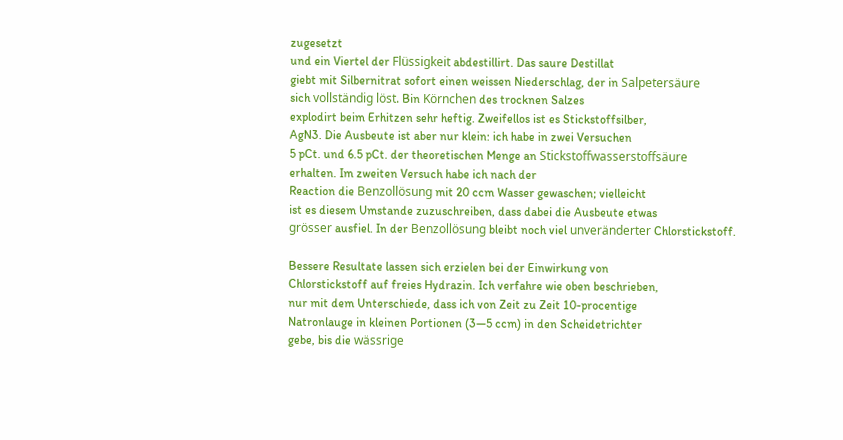zugesetzt
und ein Viertel der Flüssigkeit abdestillirt. Das saure Destillat
giebt mit Silbernitrat sofort einen weissen Niederschlag, der in Salpetersäure
sich vollständig löst. Bin Körnchen des trocknen Salzes
explodirt beim Erhitzen sehr heftig. Zweifellos ist es Stickstoffsilber,
AgN3. Die Ausbeute ist aber nur klein: ich habe in zwei Versuchen
5 pCt. und 6.5 pCt. der theoretischen Menge an Stickstoffwasserstoffsäure
erhalten. Im zweiten Versuch habe ich nach der
Reaction die Benzollösung mit 20 ccm Wasser gewaschen; vielleicht
ist es diesem Umstande zuzuschreiben, dass dabei die Ausbeute etwas
grösser ausfiel. In der Benzollösung bleibt noch viel unveränderter Chlorstickstoff.

Bessere Resultate lassen sich erzielen bei der Einwirkung von
Chlorstickstoff auf freies Hydrazin. Ich verfahre wie oben beschrieben,
nur mit dem Unterschiede, dass ich von Zeit zu Zeit 10-procentige
Natronlauge in kleinen Portionen (3—5 ccm) in den Scheidetrichter
gebe, bis die wässrige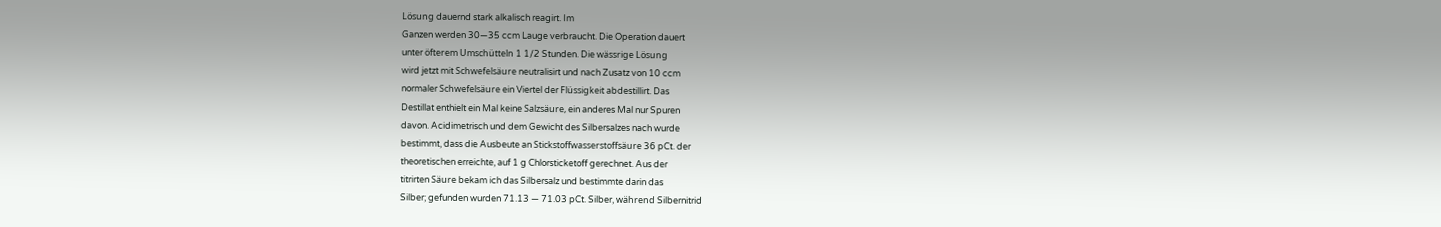Lösung dauernd stark alkalisch reagirt. Im
Ganzen werden 30—35 ccm Lauge verbraucht. Die Operation dauert
unter öfterem Umschütteln 1 1/2 Stunden. Die wässrige Lösung
wird jetzt mit Schwefelsäure neutralisirt und nach Zusatz von 10 ccm
normaler Schwefelsäure ein Viertel der Flüssigkeit abdestillirt. Das
Destillat enthielt ein Mal keine Salzsäure, ein anderes Mal nur Spuren
davon. Acidimetrisch und dem Gewicht des Silbersalzes nach wurde
bestimmt, dass die Ausbeute an Stickstoffwasserstoffsäure 36 pCt. der
theoretischen erreichte, auf 1 g Chlorsticketoff gerechnet. Aus der
titrirten Säure bekam ich das Silbersalz und bestimmte darin das
Silber; gefunden wurden 71.13 — 71.03 pCt. Silber, während Silbernitrid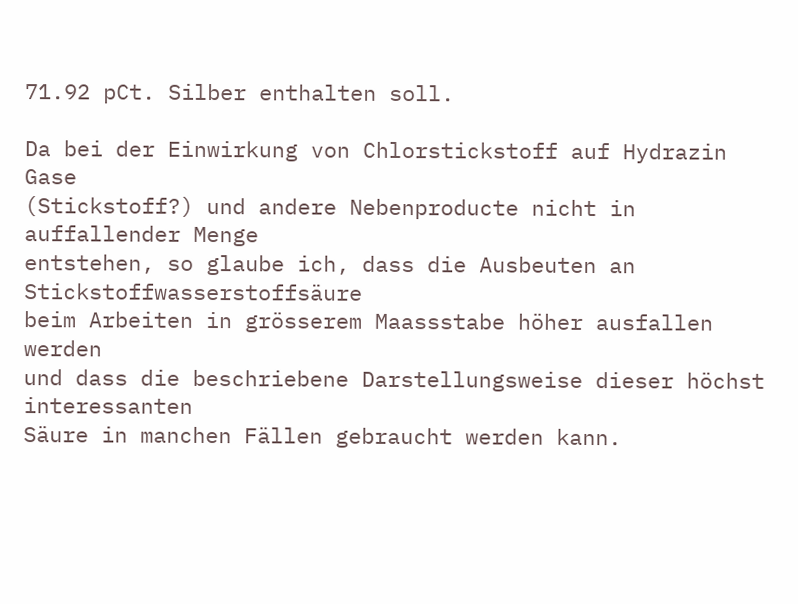71.92 pCt. Silber enthalten soll.

Da bei der Einwirkung von Chlorstickstoff auf Hydrazin Gase
(Stickstoff?) und andere Nebenproducte nicht in auffallender Menge
entstehen, so glaube ich, dass die Ausbeuten an Stickstoffwasserstoffsäure
beim Arbeiten in grösserem Maassstabe höher ausfallen werden
und dass die beschriebene Darstellungsweise dieser höchst interessanten
Säure in manchen Fällen gebraucht werden kann.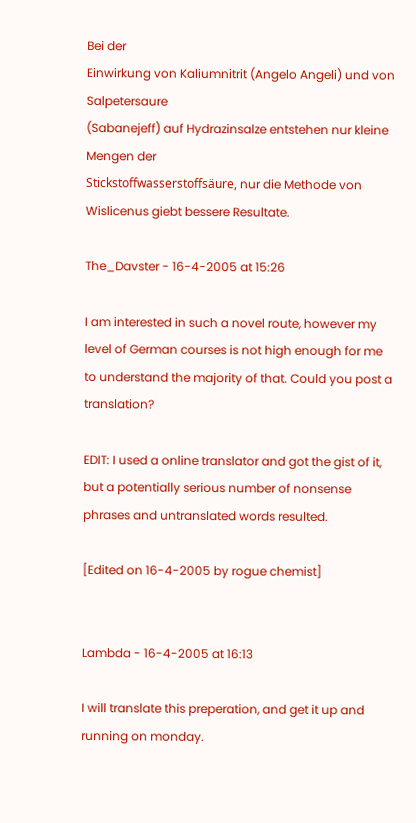Bei der
Einwirkung von Kaliumnitrit (Angelo Angeli) und von Salpetersaure
(Sabanejeff) auf Hydrazinsalze entstehen nur kleine Mengen der
Stickstoffwasserstoffsäure, nur die Methode von Wislicenus giebt bessere Resultate.

The_Davster - 16-4-2005 at 15:26

I am interested in such a novel route, however my level of German courses is not high enough for me to understand the majority of that. Could you post a translation?

EDIT: I used a online translator and got the gist of it, but a potentially serious number of nonsense phrases and untranslated words resulted.

[Edited on 16-4-2005 by rogue chemist]


Lambda - 16-4-2005 at 16:13

I will translate this preperation, and get it up and running on monday.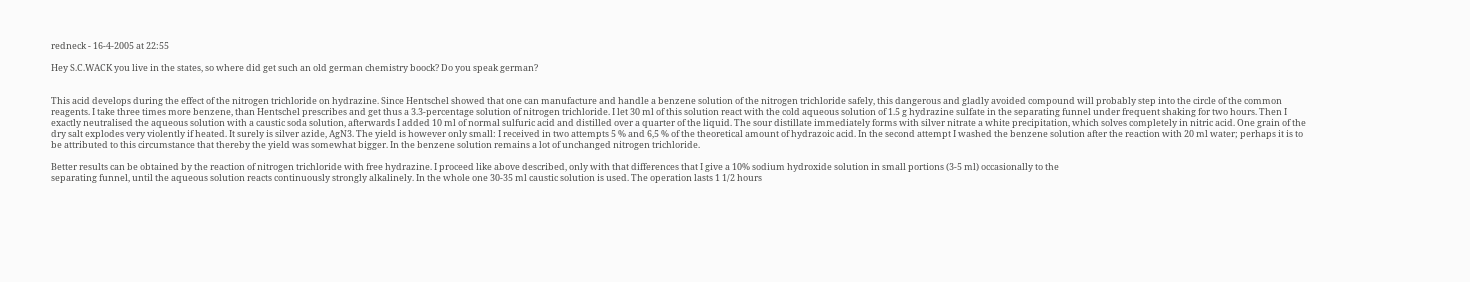redneck - 16-4-2005 at 22:55

Hey S.C.WACK you live in the states, so where did get such an old german chemistry boock? Do you speak german?


This acid develops during the effect of the nitrogen trichloride on hydrazine. Since Hentschel showed that one can manufacture and handle a benzene solution of the nitrogen trichloride safely, this dangerous and gladly avoided compound will probably step into the circle of the common reagents. I take three times more benzene, than Hentschel prescribes and get thus a 3.3-percentage solution of nitrogen trichloride. I let 30 ml of this solution react with the cold aqueous solution of 1.5 g hydrazine sulfate in the separating funnel under frequent shaking for two hours. Then I exactly neutralised the aqueous solution with a caustic soda solution, afterwards I added 10 ml of normal sulfuric acid and distilled over a quarter of the liquid. The sour distillate immediately forms with silver nitrate a white precipitation, which solves completely in nitric acid. One grain of the dry salt explodes very violently if heated. It surely is silver azide, AgN3. The yield is however only small: I received in two attempts 5 % and 6,5 % of the theoretical amount of hydrazoic acid. In the second attempt I washed the benzene solution after the reaction with 20 ml water; perhaps it is to be attributed to this circumstance that thereby the yield was somewhat bigger. In the benzene solution remains a lot of unchanged nitrogen trichloride.

Better results can be obtained by the reaction of nitrogen trichloride with free hydrazine. I proceed like above described, only with that differences that I give a 10% sodium hydroxide solution in small portions (3-5 ml) occasionally to the
separating funnel, until the aqueous solution reacts continuously strongly alkalinely. In the whole one 30-35 ml caustic solution is used. The operation lasts 1 1/2 hours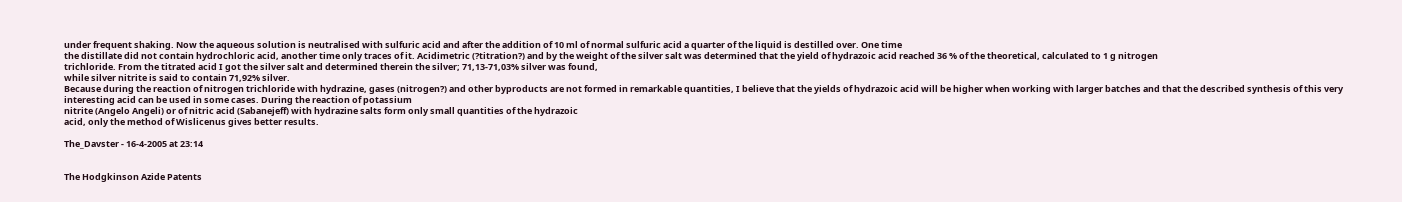under frequent shaking. Now the aqueous solution is neutralised with sulfuric acid and after the addition of 10 ml of normal sulfuric acid a quarter of the liquid is destilled over. One time
the distillate did not contain hydrochloric acid, another time only traces of it. Acidimetric (?titration?) and by the weight of the silver salt was determined that the yield of hydrazoic acid reached 36 % of the theoretical, calculated to 1 g nitrogen
trichloride. From the titrated acid I got the silver salt and determined therein the silver; 71,13-71,03% silver was found,
while silver nitrite is said to contain 71,92% silver.
Because during the reaction of nitrogen trichloride with hydrazine, gases (nitrogen?) and other byproducts are not formed in remarkable quantities, I believe that the yields of hydrazoic acid will be higher when working with larger batches and that the described synthesis of this very interesting acid can be used in some cases. During the reaction of potassium
nitrite (Angelo Angeli) or of nitric acid (Sabanejeff) with hydrazine salts form only small quantities of the hydrazoic
acid, only the method of Wislicenus gives better results.

The_Davster - 16-4-2005 at 23:14


The Hodgkinson Azide Patents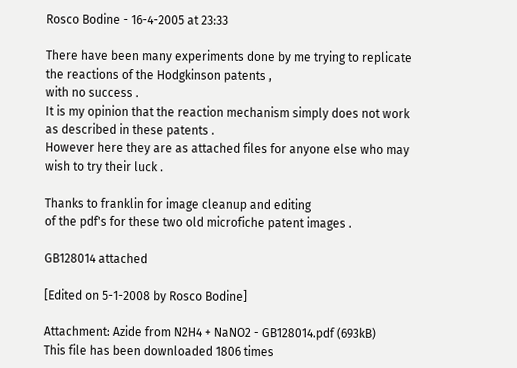Rosco Bodine - 16-4-2005 at 23:33

There have been many experiments done by me trying to replicate the reactions of the Hodgkinson patents ,
with no success .
It is my opinion that the reaction mechanism simply does not work as described in these patents .
However here they are as attached files for anyone else who may wish to try their luck .

Thanks to franklin for image cleanup and editing
of the pdf's for these two old microfiche patent images .

GB128014 attached

[Edited on 5-1-2008 by Rosco Bodine]

Attachment: Azide from N2H4 + NaNO2 - GB128014.pdf (693kB)
This file has been downloaded 1806 times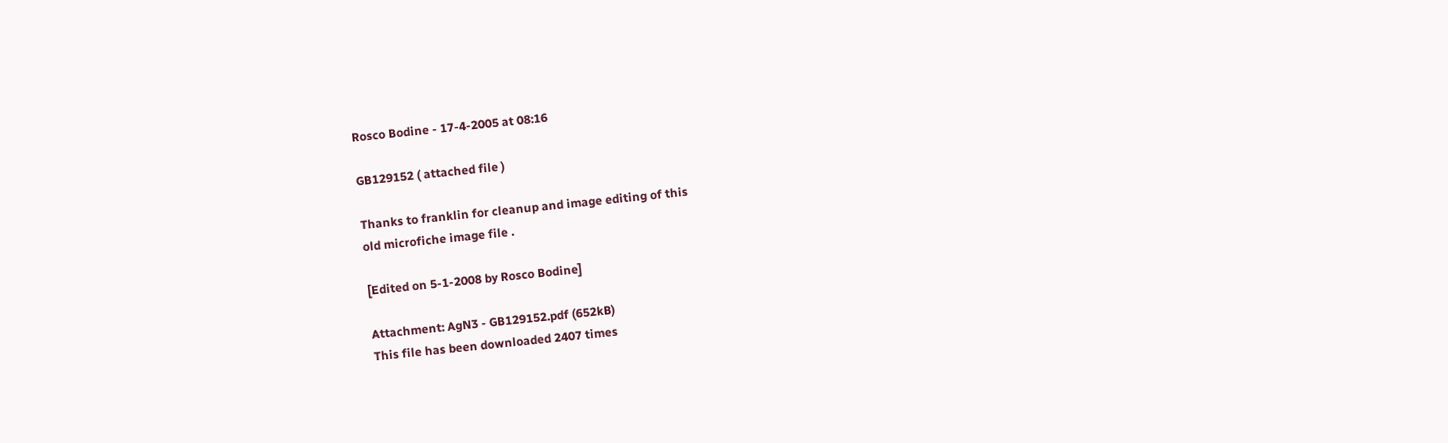Rosco Bodine - 17-4-2005 at 08:16

GB129152 ( attached file )

Thanks to franklin for cleanup and image editing of this
old microfiche image file .

[Edited on 5-1-2008 by Rosco Bodine]

Attachment: AgN3 - GB129152.pdf (652kB)
This file has been downloaded 2407 times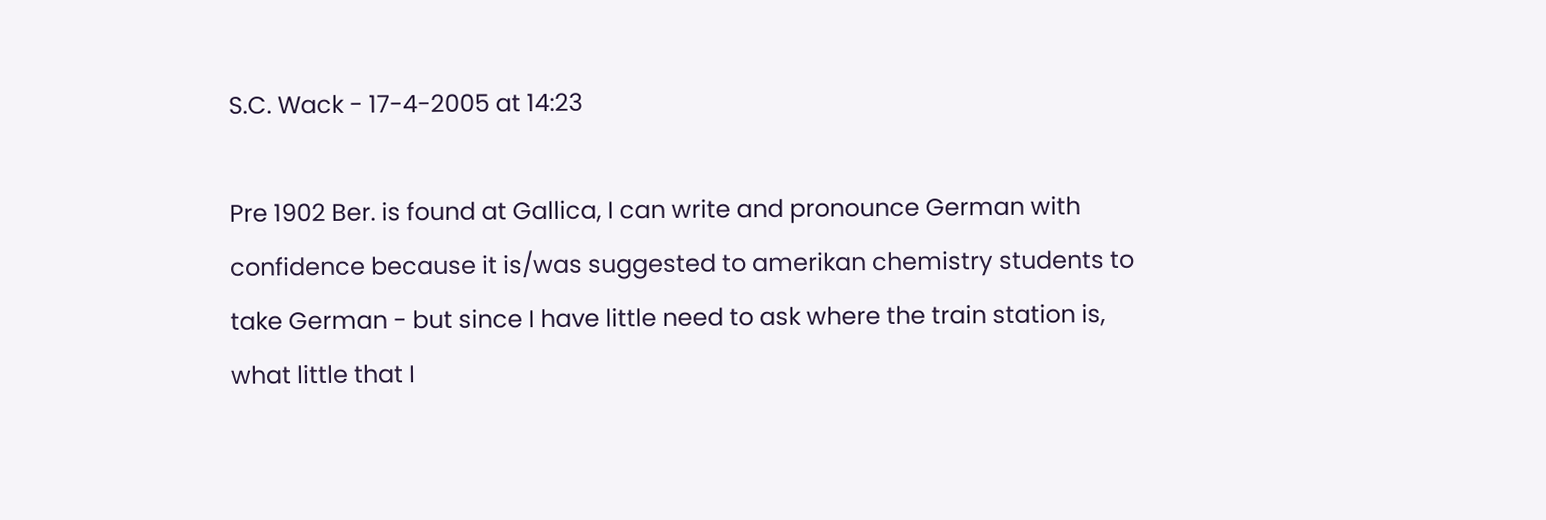S.C. Wack - 17-4-2005 at 14:23

Pre 1902 Ber. is found at Gallica, I can write and pronounce German with confidence because it is/was suggested to amerikan chemistry students to take German - but since I have little need to ask where the train station is, what little that I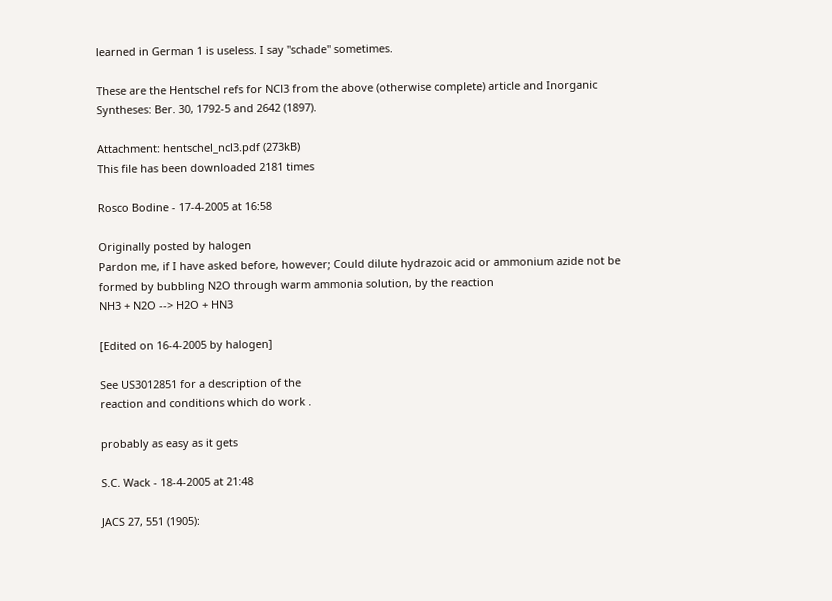learned in German 1 is useless. I say "schade" sometimes.

These are the Hentschel refs for NCl3 from the above (otherwise complete) article and Inorganic Syntheses: Ber. 30, 1792-5 and 2642 (1897).

Attachment: hentschel_ncl3.pdf (273kB)
This file has been downloaded 2181 times

Rosco Bodine - 17-4-2005 at 16:58

Originally posted by halogen
Pardon me, if I have asked before, however; Could dilute hydrazoic acid or ammonium azide not be formed by bubbling N2O through warm ammonia solution, by the reaction
NH3 + N2O --> H2O + HN3

[Edited on 16-4-2005 by halogen]

See US3012851 for a description of the
reaction and conditions which do work .

probably as easy as it gets

S.C. Wack - 18-4-2005 at 21:48

JACS 27, 551 (1905):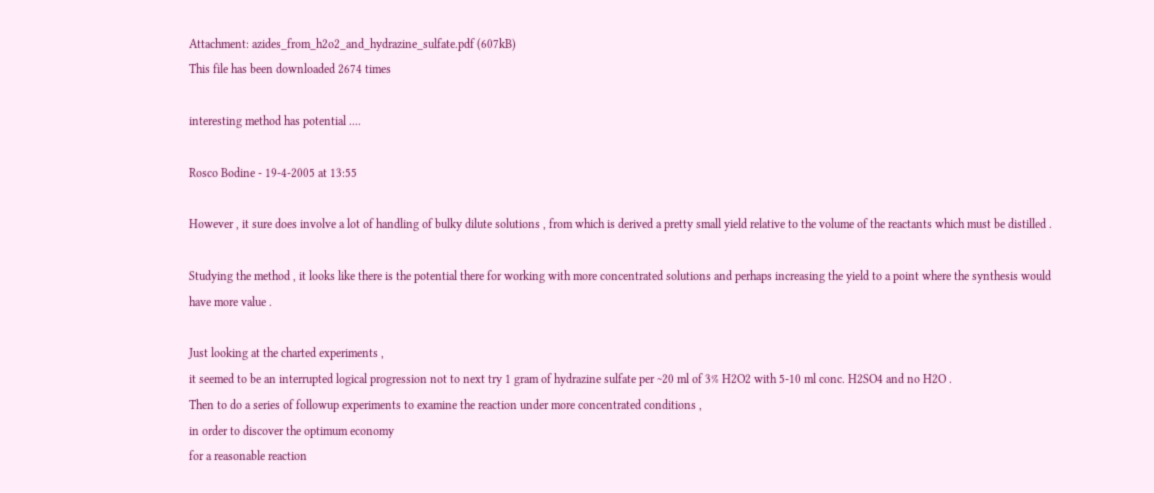Attachment: azides_from_h2o2_and_hydrazine_sulfate.pdf (607kB)
This file has been downloaded 2674 times

interesting method has potential ....

Rosco Bodine - 19-4-2005 at 13:55

However , it sure does involve a lot of handling of bulky dilute solutions , from which is derived a pretty small yield relative to the volume of the reactants which must be distilled .

Studying the method , it looks like there is the potential there for working with more concentrated solutions and perhaps increasing the yield to a point where the synthesis would have more value .

Just looking at the charted experiments ,
it seemed to be an interrupted logical progression not to next try 1 gram of hydrazine sulfate per ~20 ml of 3% H2O2 with 5-10 ml conc. H2SO4 and no H2O .
Then to do a series of followup experiments to examine the reaction under more concentrated conditions ,
in order to discover the optimum economy
for a reasonable reaction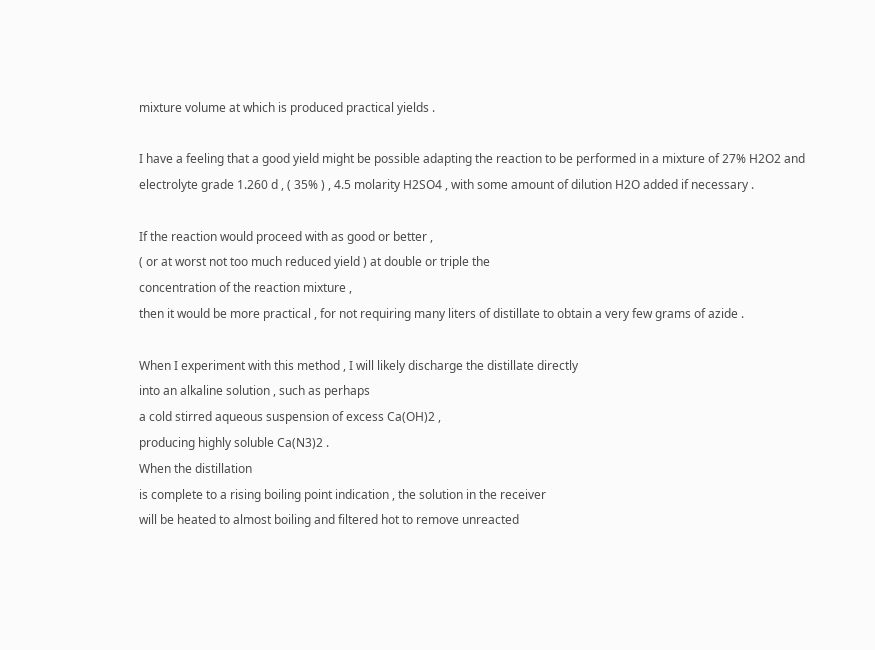mixture volume at which is produced practical yields .

I have a feeling that a good yield might be possible adapting the reaction to be performed in a mixture of 27% H2O2 and
electrolyte grade 1.260 d , ( 35% ) , 4.5 molarity H2SO4 , with some amount of dilution H2O added if necessary .

If the reaction would proceed with as good or better ,
( or at worst not too much reduced yield ) at double or triple the
concentration of the reaction mixture ,
then it would be more practical , for not requiring many liters of distillate to obtain a very few grams of azide .

When I experiment with this method , I will likely discharge the distillate directly
into an alkaline solution , such as perhaps
a cold stirred aqueous suspension of excess Ca(OH)2 ,
producing highly soluble Ca(N3)2 .
When the distillation
is complete to a rising boiling point indication , the solution in the receiver
will be heated to almost boiling and filtered hot to remove unreacted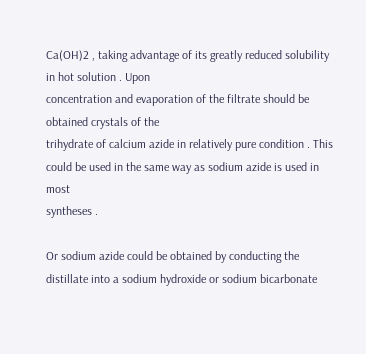Ca(OH)2 , taking advantage of its greatly reduced solubility in hot solution . Upon
concentration and evaporation of the filtrate should be obtained crystals of the
trihydrate of calcium azide in relatively pure condition . This could be used in the same way as sodium azide is used in most
syntheses .

Or sodium azide could be obtained by conducting the distillate into a sodium hydroxide or sodium bicarbonate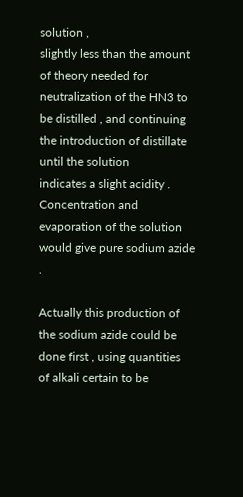solution ,
slightly less than the amount of theory needed for neutralization of the HN3 to
be distilled , and continuing the introduction of distillate until the solution
indicates a slight acidity . Concentration and evaporation of the solution would give pure sodium azide .

Actually this production of the sodium azide could be done first , using quantities
of alkali certain to be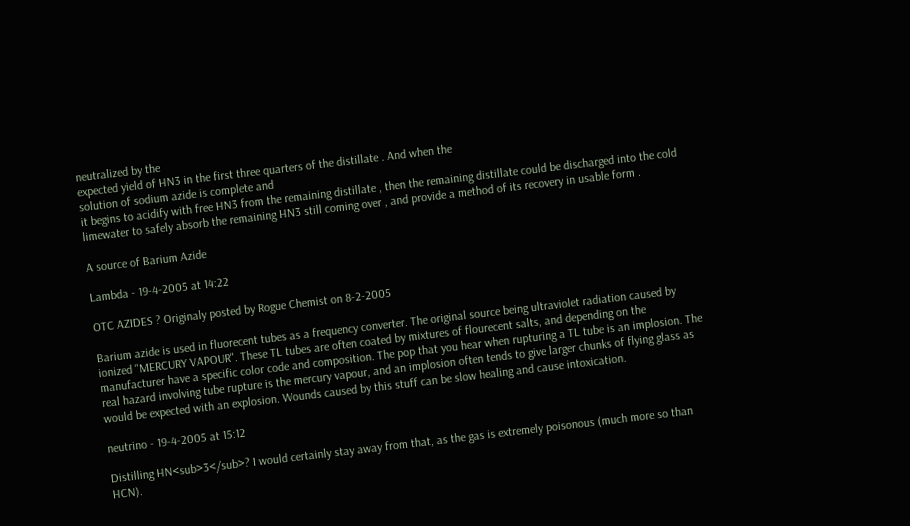neutralized by the
expected yield of HN3 in the first three quarters of the distillate . And when the
solution of sodium azide is complete and
it begins to acidify with free HN3 from the remaining distillate , then the remaining distillate could be discharged into the cold limewater to safely absorb the remaining HN3 still coming over , and provide a method of its recovery in usable form .

A source of Barium Azide

Lambda - 19-4-2005 at 14:22

OTC AZIDES ? Originaly posted by Rogue Chemist on 8-2-2005

Barium azide is used in fluorecent tubes as a frequency converter. The original source being ultraviolet radiation caused by ionized "MERCURY VAPOUR". These TL tubes are often coated by mixtures of flourecent salts, and depending on the manufacturer have a specific color code and composition. The pop that you hear when rupturing a TL tube is an implosion. The real hazard involving tube rupture is the mercury vapour, and an implosion often tends to give larger chunks of flying glass as would be expected with an explosion. Wounds caused by this stuff can be slow healing and cause intoxication.

neutrino - 19-4-2005 at 15:12

Distilling HN<sub>3</sub>? I would certainly stay away from that, as the gas is extremely poisonous (much more so than HCN).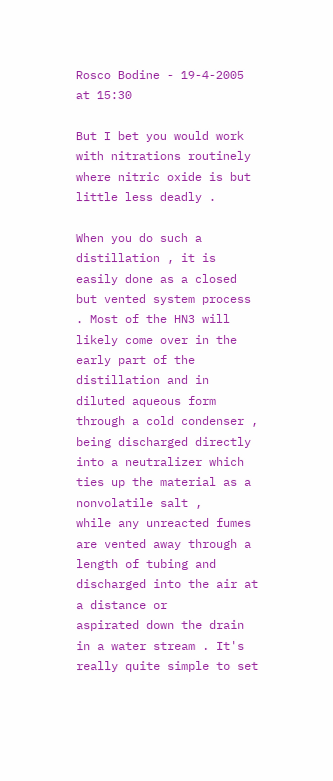Rosco Bodine - 19-4-2005 at 15:30

But I bet you would work with nitrations routinely where nitric oxide is but little less deadly .

When you do such a distillation , it is easily done as a closed but vented system process . Most of the HN3 will
likely come over in the early part of the distillation and in diluted aqueous form
through a cold condenser , being discharged directly into a neutralizer which
ties up the material as a nonvolatile salt ,
while any unreacted fumes are vented away through a length of tubing and discharged into the air at a distance or
aspirated down the drain in a water stream . It's really quite simple to set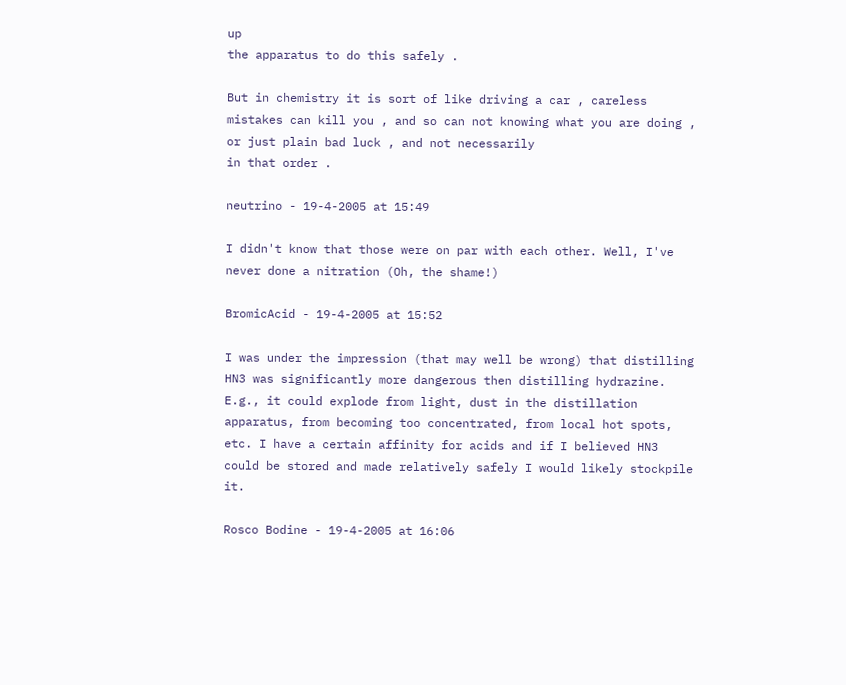up
the apparatus to do this safely .

But in chemistry it is sort of like driving a car , careless mistakes can kill you , and so can not knowing what you are doing ,
or just plain bad luck , and not necessarily
in that order .

neutrino - 19-4-2005 at 15:49

I didn't know that those were on par with each other. Well, I've never done a nitration (Oh, the shame!)

BromicAcid - 19-4-2005 at 15:52

I was under the impression (that may well be wrong) that distilling HN3 was significantly more dangerous then distilling hydrazine. E.g., it could explode from light, dust in the distillation apparatus, from becoming too concentrated, from local hot spots, etc. I have a certain affinity for acids and if I believed HN3 could be stored and made relatively safely I would likely stockpile it.

Rosco Bodine - 19-4-2005 at 16:06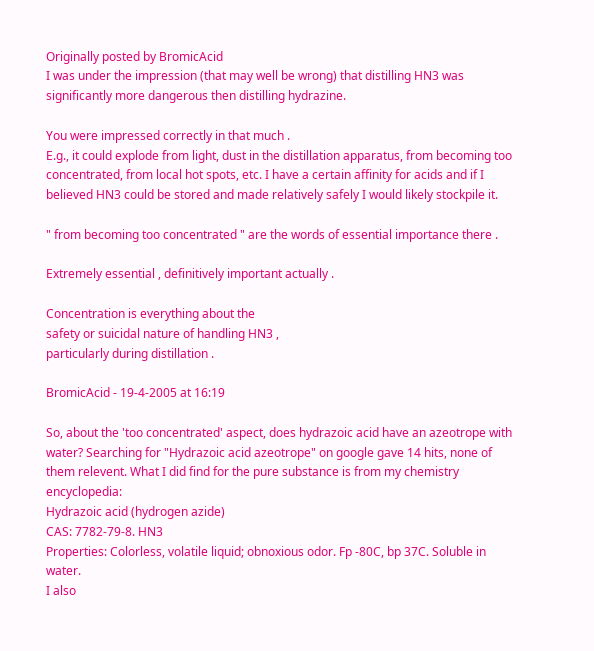Originally posted by BromicAcid
I was under the impression (that may well be wrong) that distilling HN3 was significantly more dangerous then distilling hydrazine.

You were impressed correctly in that much .
E.g., it could explode from light, dust in the distillation apparatus, from becoming too concentrated, from local hot spots, etc. I have a certain affinity for acids and if I believed HN3 could be stored and made relatively safely I would likely stockpile it.

" from becoming too concentrated " are the words of essential importance there .

Extremely essential , definitively important actually .

Concentration is everything about the
safety or suicidal nature of handling HN3 ,
particularly during distillation .

BromicAcid - 19-4-2005 at 16:19

So, about the 'too concentrated' aspect, does hydrazoic acid have an azeotrope with water? Searching for "Hydrazoic acid azeotrope" on google gave 14 hits, none of them relevent. What I did find for the pure substance is from my chemistry encyclopedia:
Hydrazoic acid (hydrogen azide)
CAS: 7782-79-8. HN3
Properties: Colorless, volatile liquid; obnoxious odor. Fp -80C, bp 37C. Soluble in water.
I also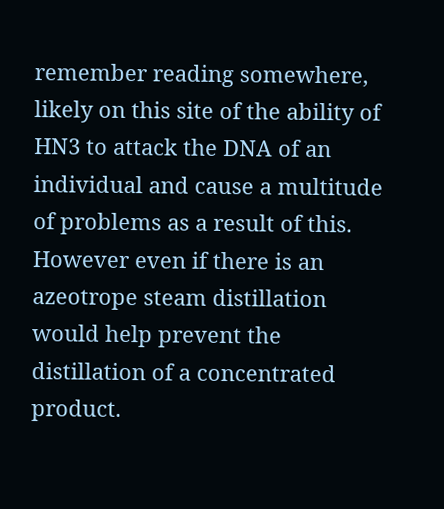remember reading somewhere, likely on this site of the ability of HN3 to attack the DNA of an individual and cause a multitude of problems as a result of this. However even if there is an azeotrope steam distillation would help prevent the distillation of a concentrated product.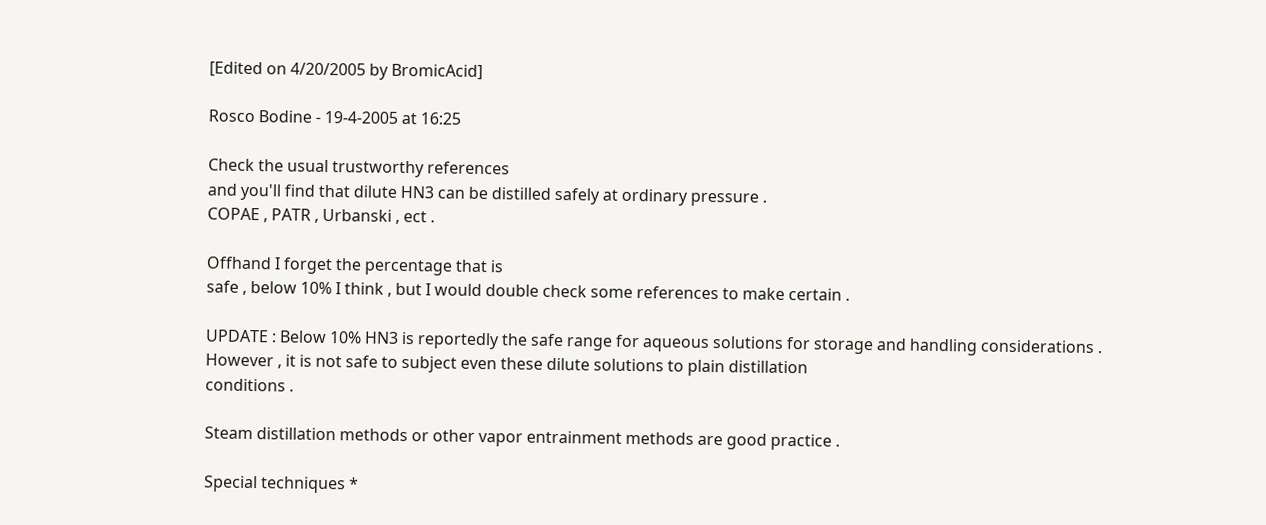[Edited on 4/20/2005 by BromicAcid]

Rosco Bodine - 19-4-2005 at 16:25

Check the usual trustworthy references
and you'll find that dilute HN3 can be distilled safely at ordinary pressure .
COPAE , PATR , Urbanski , ect .

Offhand I forget the percentage that is
safe , below 10% I think , but I would double check some references to make certain .

UPDATE : Below 10% HN3 is reportedly the safe range for aqueous solutions for storage and handling considerations .
However , it is not safe to subject even these dilute solutions to plain distillation
conditions .

Steam distillation methods or other vapor entrainment methods are good practice .

Special techniques *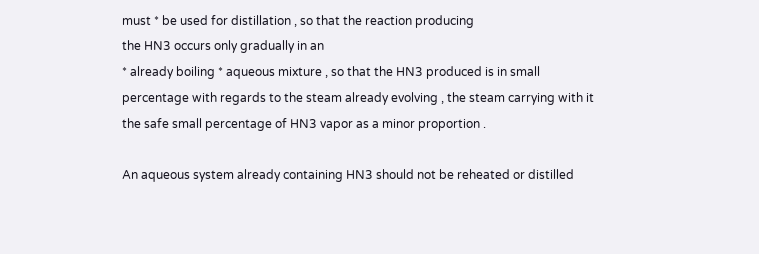must * be used for distillation , so that the reaction producing
the HN3 occurs only gradually in an
* already boiling * aqueous mixture , so that the HN3 produced is in small percentage with regards to the steam already evolving , the steam carrying with it the safe small percentage of HN3 vapor as a minor proportion .

An aqueous system already containing HN3 should not be reheated or distilled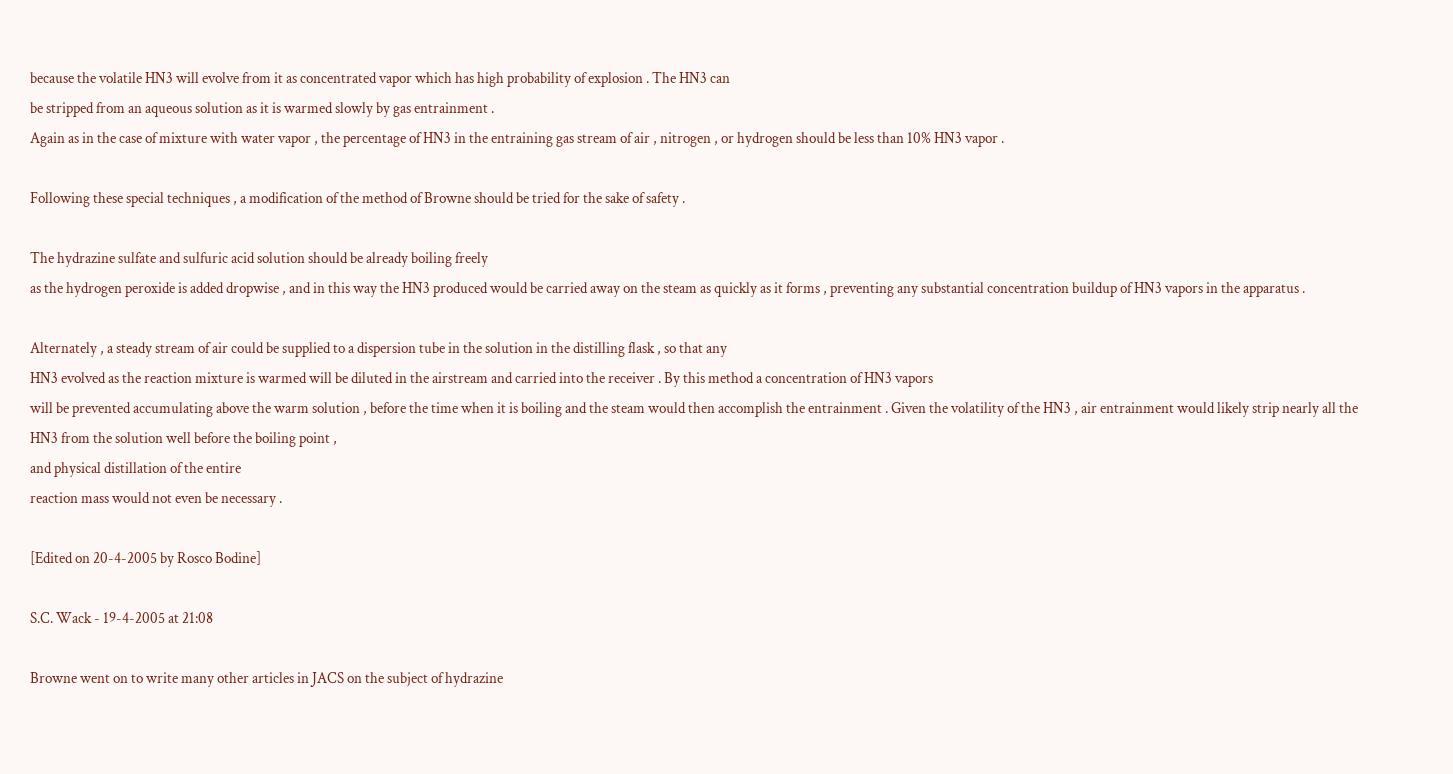because the volatile HN3 will evolve from it as concentrated vapor which has high probability of explosion . The HN3 can
be stripped from an aqueous solution as it is warmed slowly by gas entrainment .
Again as in the case of mixture with water vapor , the percentage of HN3 in the entraining gas stream of air , nitrogen , or hydrogen should be less than 10% HN3 vapor .

Following these special techniques , a modification of the method of Browne should be tried for the sake of safety .

The hydrazine sulfate and sulfuric acid solution should be already boiling freely
as the hydrogen peroxide is added dropwise , and in this way the HN3 produced would be carried away on the steam as quickly as it forms , preventing any substantial concentration buildup of HN3 vapors in the apparatus .

Alternately , a steady stream of air could be supplied to a dispersion tube in the solution in the distilling flask , so that any
HN3 evolved as the reaction mixture is warmed will be diluted in the airstream and carried into the receiver . By this method a concentration of HN3 vapors
will be prevented accumulating above the warm solution , before the time when it is boiling and the steam would then accomplish the entrainment . Given the volatility of the HN3 , air entrainment would likely strip nearly all the HN3 from the solution well before the boiling point ,
and physical distillation of the entire
reaction mass would not even be necessary .

[Edited on 20-4-2005 by Rosco Bodine]

S.C. Wack - 19-4-2005 at 21:08

Browne went on to write many other articles in JACS on the subject of hydrazine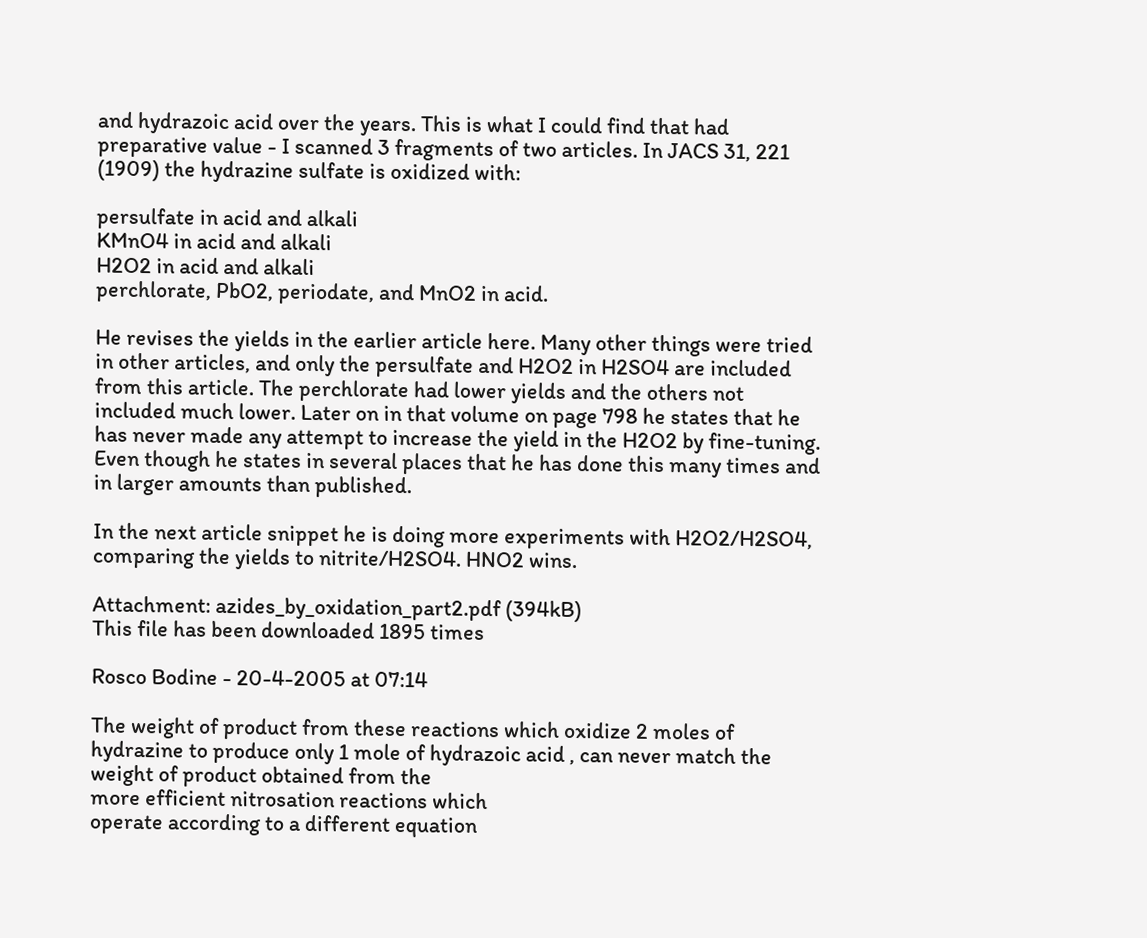and hydrazoic acid over the years. This is what I could find that had preparative value - I scanned 3 fragments of two articles. In JACS 31, 221 (1909) the hydrazine sulfate is oxidized with:

persulfate in acid and alkali
KMnO4 in acid and alkali
H2O2 in acid and alkali
perchlorate, PbO2, periodate, and MnO2 in acid.

He revises the yields in the earlier article here. Many other things were tried in other articles, and only the persulfate and H2O2 in H2SO4 are included from this article. The perchlorate had lower yields and the others not included much lower. Later on in that volume on page 798 he states that he has never made any attempt to increase the yield in the H2O2 by fine-tuning. Even though he states in several places that he has done this many times and in larger amounts than published.

In the next article snippet he is doing more experiments with H2O2/H2SO4, comparing the yields to nitrite/H2SO4. HNO2 wins.

Attachment: azides_by_oxidation_part2.pdf (394kB)
This file has been downloaded 1895 times

Rosco Bodine - 20-4-2005 at 07:14

The weight of product from these reactions which oxidize 2 moles of hydrazine to produce only 1 mole of hydrazoic acid , can never match the
weight of product obtained from the
more efficient nitrosation reactions which
operate according to a different equation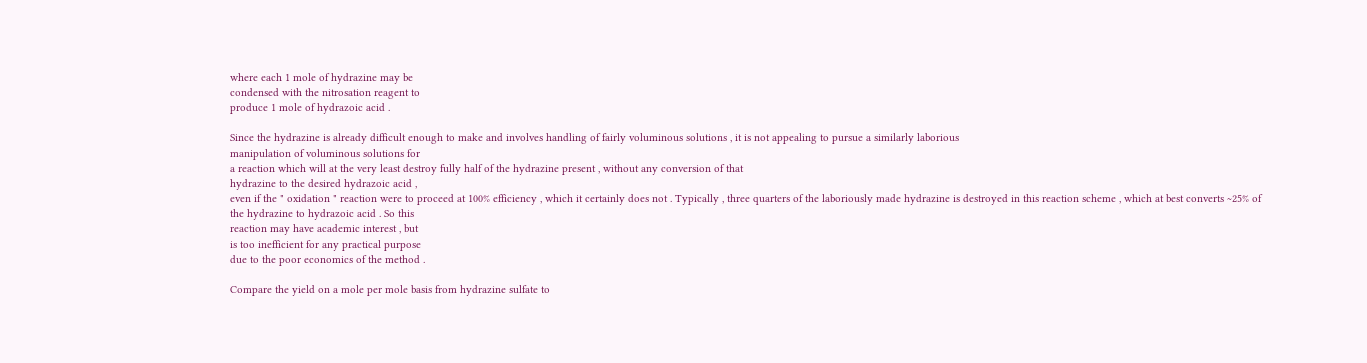where each 1 mole of hydrazine may be
condensed with the nitrosation reagent to
produce 1 mole of hydrazoic acid .

Since the hydrazine is already difficult enough to make and involves handling of fairly voluminous solutions , it is not appealing to pursue a similarly laborious
manipulation of voluminous solutions for
a reaction which will at the very least destroy fully half of the hydrazine present , without any conversion of that
hydrazine to the desired hydrazoic acid ,
even if the " oxidation " reaction were to proceed at 100% efficiency , which it certainly does not . Typically , three quarters of the laboriously made hydrazine is destroyed in this reaction scheme , which at best converts ~25% of
the hydrazine to hydrazoic acid . So this
reaction may have academic interest , but
is too inefficient for any practical purpose
due to the poor economics of the method .

Compare the yield on a mole per mole basis from hydrazine sulfate to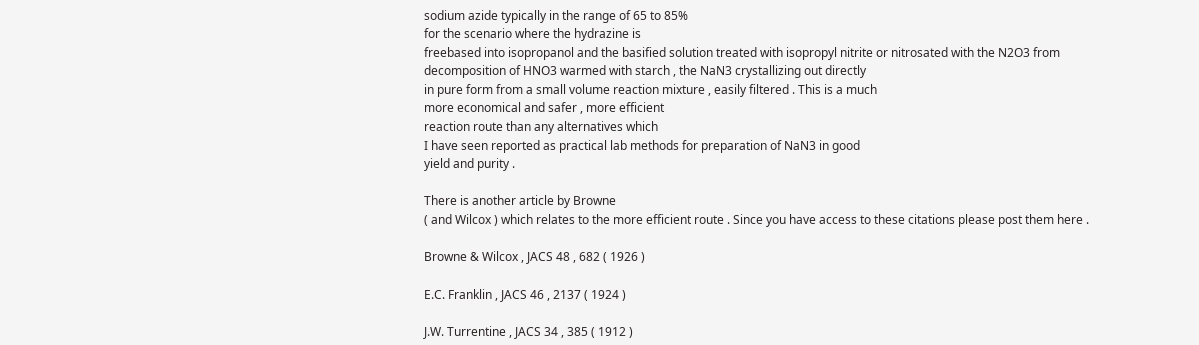sodium azide typically in the range of 65 to 85%
for the scenario where the hydrazine is
freebased into isopropanol and the basified solution treated with isopropyl nitrite or nitrosated with the N2O3 from
decomposition of HNO3 warmed with starch , the NaN3 crystallizing out directly
in pure form from a small volume reaction mixture , easily filtered . This is a much
more economical and safer , more efficient
reaction route than any alternatives which
I have seen reported as practical lab methods for preparation of NaN3 in good
yield and purity .

There is another article by Browne
( and Wilcox ) which relates to the more efficient route . Since you have access to these citations please post them here .

Browne & Wilcox , JACS 48 , 682 ( 1926 )

E.C. Franklin , JACS 46 , 2137 ( 1924 )

J.W. Turrentine , JACS 34 , 385 ( 1912 )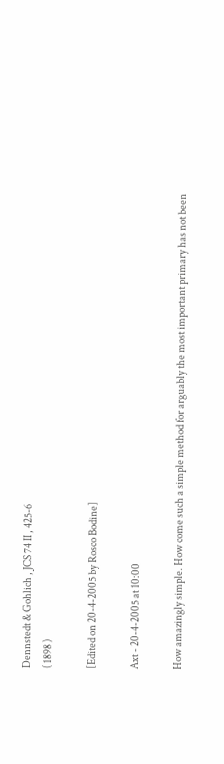Dennstedt & Gohlich , JCS 74 II , 425-6
( 1898 )

[Edited on 20-4-2005 by Rosco Bodine]

Axt - 20-4-2005 at 10:00

How amazingly simple. How come such a simple method for arguably the most important primary has not been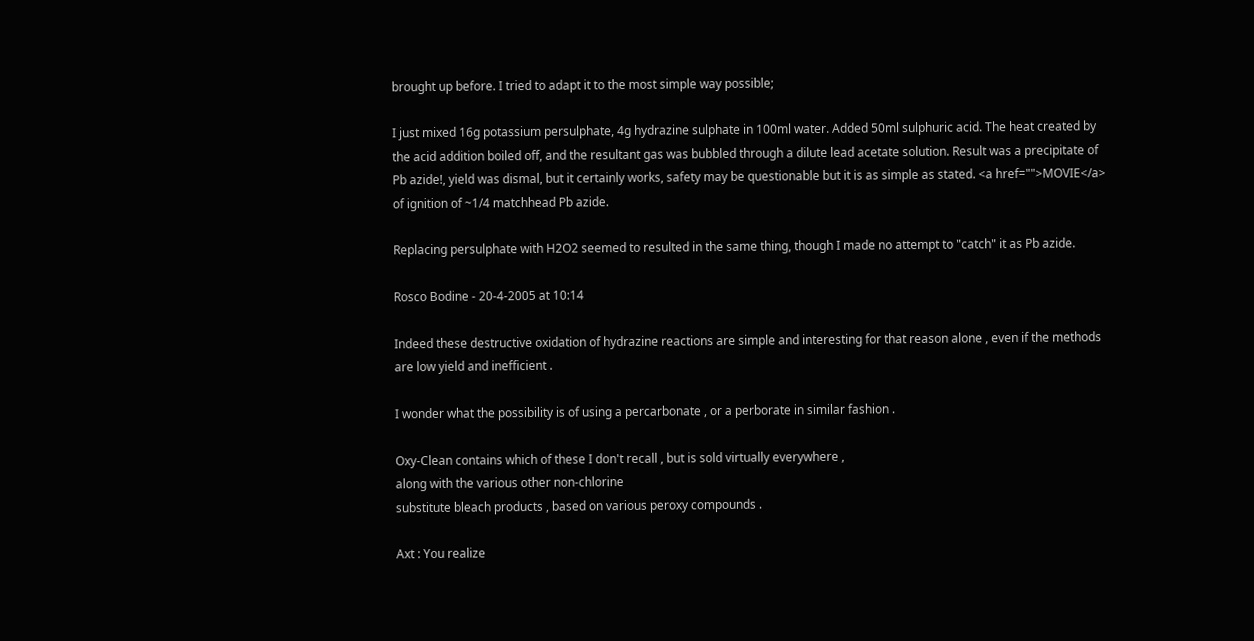brought up before. I tried to adapt it to the most simple way possible;

I just mixed 16g potassium persulphate, 4g hydrazine sulphate in 100ml water. Added 50ml sulphuric acid. The heat created by the acid addition boiled off, and the resultant gas was bubbled through a dilute lead acetate solution. Result was a precipitate of Pb azide!, yield was dismal, but it certainly works, safety may be questionable but it is as simple as stated. <a href="">MOVIE</a> of ignition of ~1/4 matchhead Pb azide.

Replacing persulphate with H2O2 seemed to resulted in the same thing, though I made no attempt to "catch" it as Pb azide.

Rosco Bodine - 20-4-2005 at 10:14

Indeed these destructive oxidation of hydrazine reactions are simple and interesting for that reason alone , even if the methods are low yield and inefficient .

I wonder what the possibility is of using a percarbonate , or a perborate in similar fashion .

Oxy-Clean contains which of these I don't recall , but is sold virtually everywhere ,
along with the various other non-chlorine
substitute bleach products , based on various peroxy compounds .

Axt : You realize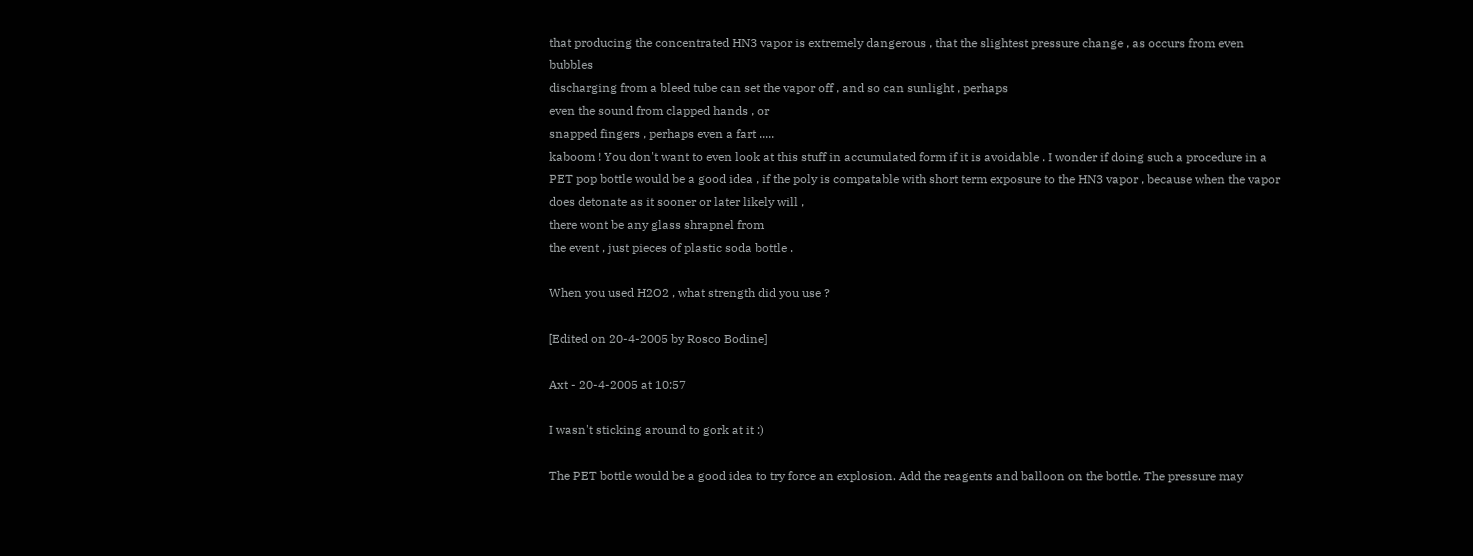that producing the concentrated HN3 vapor is extremely dangerous , that the slightest pressure change , as occurs from even bubbles
discharging from a bleed tube can set the vapor off , and so can sunlight , perhaps
even the sound from clapped hands , or
snapped fingers , perhaps even a fart .....
kaboom ! You don't want to even look at this stuff in accumulated form if it is avoidable . I wonder if doing such a procedure in a PET pop bottle would be a good idea , if the poly is compatable with short term exposure to the HN3 vapor , because when the vapor does detonate as it sooner or later likely will ,
there wont be any glass shrapnel from
the event , just pieces of plastic soda bottle .

When you used H2O2 , what strength did you use ?

[Edited on 20-4-2005 by Rosco Bodine]

Axt - 20-4-2005 at 10:57

I wasn't sticking around to gork at it :)

The PET bottle would be a good idea to try force an explosion. Add the reagents and balloon on the bottle. The pressure may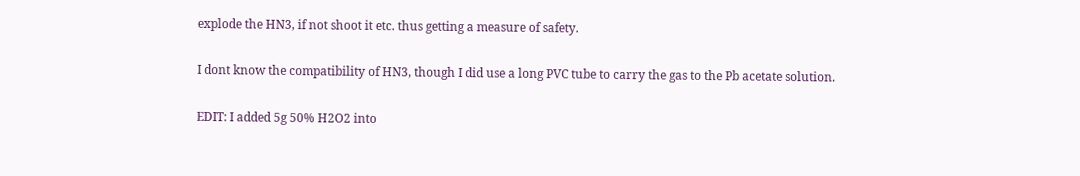explode the HN3, if not shoot it etc. thus getting a measure of safety.

I dont know the compatibility of HN3, though I did use a long PVC tube to carry the gas to the Pb acetate solution.

EDIT: I added 5g 50% H2O2 into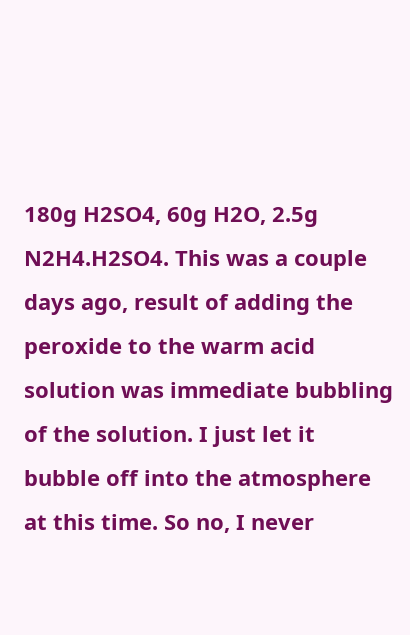180g H2SO4, 60g H2O, 2.5g N2H4.H2SO4. This was a couple days ago, result of adding the peroxide to the warm acid solution was immediate bubbling of the solution. I just let it bubble off into the atmosphere at this time. So no, I never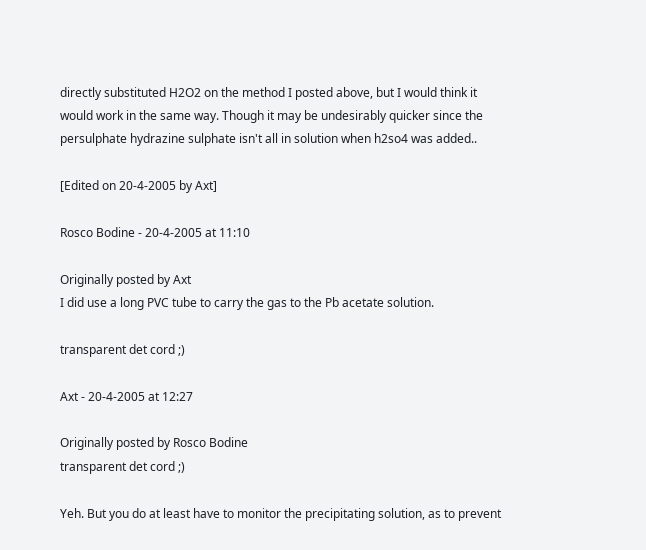directly substituted H2O2 on the method I posted above, but I would think it would work in the same way. Though it may be undesirably quicker since the persulphate hydrazine sulphate isn't all in solution when h2so4 was added..

[Edited on 20-4-2005 by Axt]

Rosco Bodine - 20-4-2005 at 11:10

Originally posted by Axt
I did use a long PVC tube to carry the gas to the Pb acetate solution.

transparent det cord ;)

Axt - 20-4-2005 at 12:27

Originally posted by Rosco Bodine
transparent det cord ;)

Yeh. But you do at least have to monitor the precipitating solution, as to prevent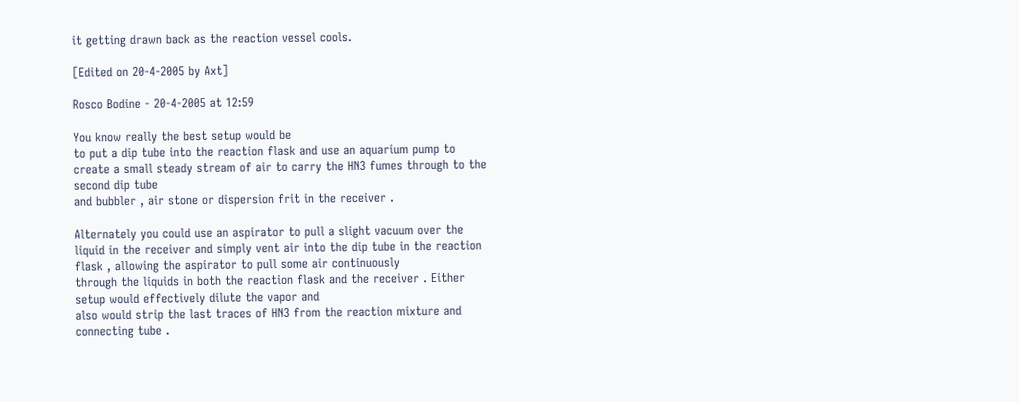it getting drawn back as the reaction vessel cools.

[Edited on 20-4-2005 by Axt]

Rosco Bodine - 20-4-2005 at 12:59

You know really the best setup would be
to put a dip tube into the reaction flask and use an aquarium pump to create a small steady stream of air to carry the HN3 fumes through to the second dip tube
and bubbler , air stone or dispersion frit in the receiver .

Alternately you could use an aspirator to pull a slight vacuum over the liquid in the receiver and simply vent air into the dip tube in the reaction flask , allowing the aspirator to pull some air continuously
through the liquids in both the reaction flask and the receiver . Either setup would effectively dilute the vapor and
also would strip the last traces of HN3 from the reaction mixture and connecting tube .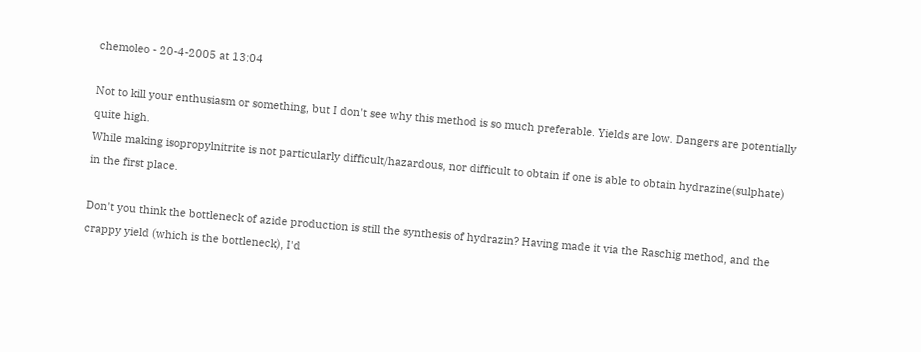chemoleo - 20-4-2005 at 13:04

Not to kill your enthusiasm or something, but I don't see why this method is so much preferable. Yields are low. Dangers are potentially quite high.
While making isopropylnitrite is not particularly difficult/hazardous, nor difficult to obtain if one is able to obtain hydrazine(sulphate) in the first place.

Don't you think the bottleneck of azide production is still the synthesis of hydrazin? Having made it via the Raschig method, and the crappy yield (which is the bottleneck), I'd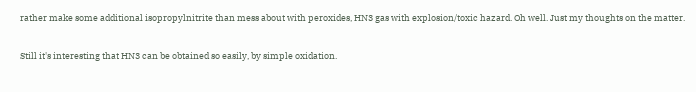rather make some additional isopropylnitrite than mess about with peroxides, HN3 gas with explosion/toxic hazard. Oh well. Just my thoughts on the matter.

Still it's interesting that HN3 can be obtained so easily, by simple oxidation.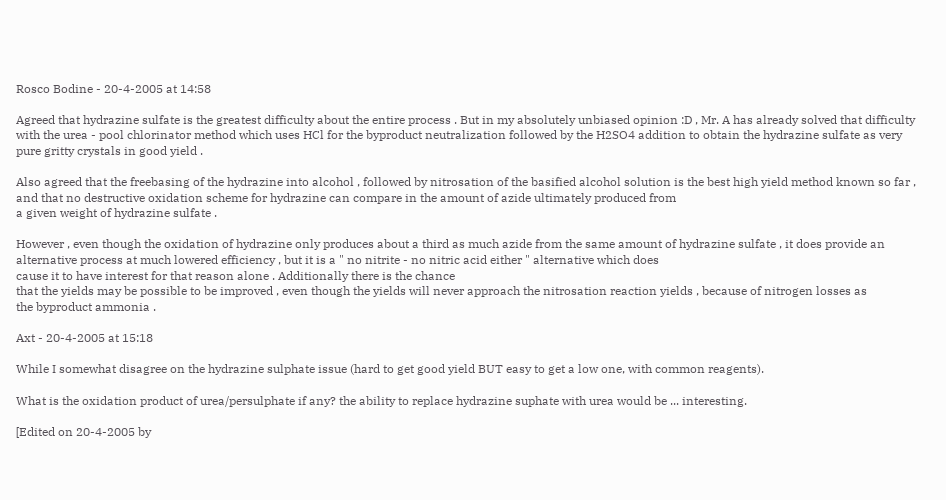Rosco Bodine - 20-4-2005 at 14:58

Agreed that hydrazine sulfate is the greatest difficulty about the entire process . But in my absolutely unbiased opinion :D , Mr. A has already solved that difficulty with the urea - pool chlorinator method which uses HCl for the byproduct neutralization followed by the H2SO4 addition to obtain the hydrazine sulfate as very pure gritty crystals in good yield .

Also agreed that the freebasing of the hydrazine into alcohol , followed by nitrosation of the basified alcohol solution is the best high yield method known so far , and that no destructive oxidation scheme for hydrazine can compare in the amount of azide ultimately produced from
a given weight of hydrazine sulfate .

However , even though the oxidation of hydrazine only produces about a third as much azide from the same amount of hydrazine sulfate , it does provide an
alternative process at much lowered efficiency , but it is a " no nitrite - no nitric acid either " alternative which does
cause it to have interest for that reason alone . Additionally there is the chance
that the yields may be possible to be improved , even though the yields will never approach the nitrosation reaction yields , because of nitrogen losses as
the byproduct ammonia .

Axt - 20-4-2005 at 15:18

While I somewhat disagree on the hydrazine sulphate issue (hard to get good yield BUT easy to get a low one, with common reagents).

What is the oxidation product of urea/persulphate if any? the ability to replace hydrazine suphate with urea would be ... interesting.

[Edited on 20-4-2005 by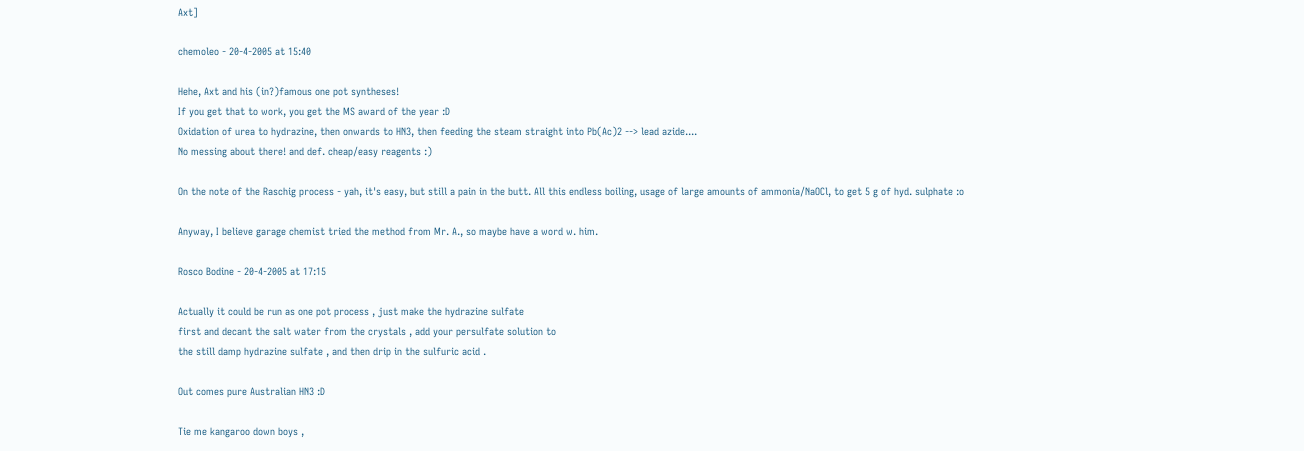Axt]

chemoleo - 20-4-2005 at 15:40

Hehe, Axt and his (in?)famous one pot syntheses!
If you get that to work, you get the MS award of the year :D
Oxidation of urea to hydrazine, then onwards to HN3, then feeding the steam straight into Pb(Ac)2 --> lead azide....
No messing about there! and def. cheap/easy reagents :)

On the note of the Raschig process - yah, it's easy, but still a pain in the butt. All this endless boiling, usage of large amounts of ammonia/NaOCl, to get 5 g of hyd. sulphate :o

Anyway, I believe garage chemist tried the method from Mr. A., so maybe have a word w. him.

Rosco Bodine - 20-4-2005 at 17:15

Actually it could be run as one pot process , just make the hydrazine sulfate
first and decant the salt water from the crystals , add your persulfate solution to
the still damp hydrazine sulfate , and then drip in the sulfuric acid .

Out comes pure Australian HN3 :D

Tie me kangaroo down boys ,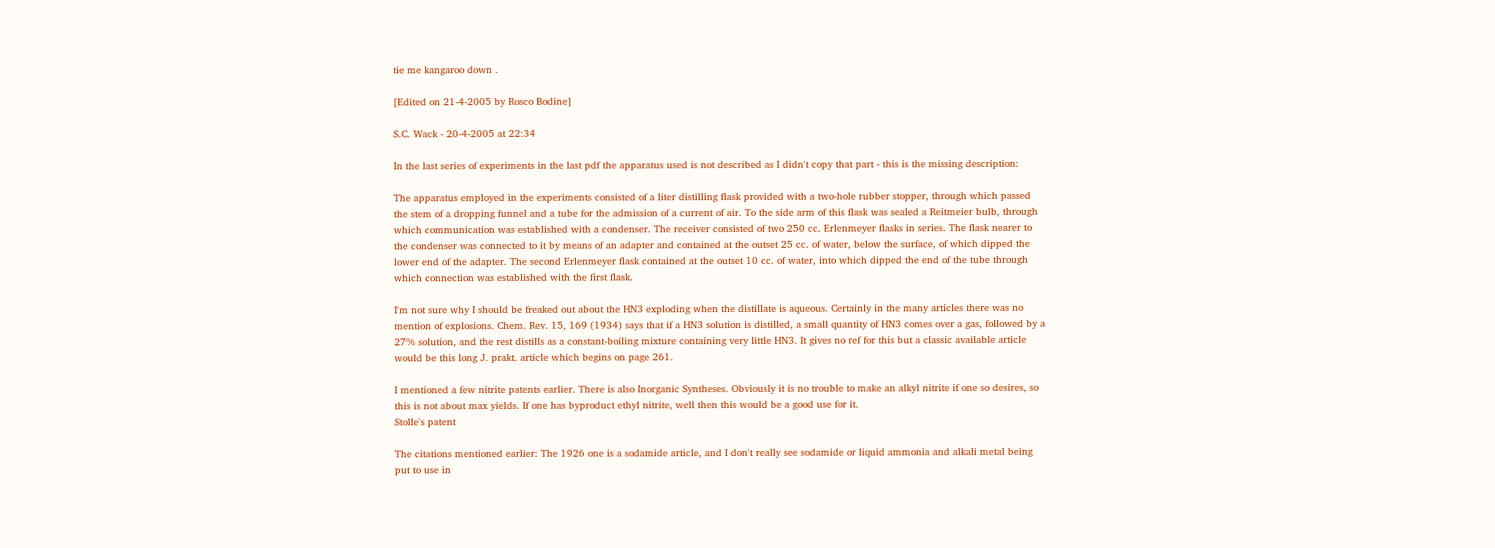tie me kangaroo down .

[Edited on 21-4-2005 by Rosco Bodine]

S.C. Wack - 20-4-2005 at 22:34

In the last series of experiments in the last pdf the apparatus used is not described as I didn't copy that part - this is the missing description:

The apparatus employed in the experiments consisted of a liter distilling flask provided with a two-hole rubber stopper, through which passed the stem of a dropping funnel and a tube for the admission of a current of air. To the side arm of this flask was sealed a Reitmeier bulb, through which communication was established with a condenser. The receiver consisted of two 250 cc. Erlenmeyer flasks in series. The flask nearer to the condenser was connected to it by means of an adapter and contained at the outset 25 cc. of water, below the surface, of which dipped the lower end of the adapter. The second Erlenmeyer flask contained at the outset 10 cc. of water, into which dipped the end of the tube through which connection was established with the first flask.

I'm not sure why I should be freaked out about the HN3 exploding when the distillate is aqueous. Certainly in the many articles there was no mention of explosions. Chem. Rev. 15, 169 (1934) says that if a HN3 solution is distilled, a small quantity of HN3 comes over a gas, followed by a 27% solution, and the rest distills as a constant-boiling mixture containing very little HN3. It gives no ref for this but a classic available article would be this long J. prakt. article which begins on page 261.

I mentioned a few nitrite patents earlier. There is also Inorganic Syntheses. Obviously it is no trouble to make an alkyl nitrite if one so desires, so this is not about max yields. If one has byproduct ethyl nitrite, well then this would be a good use for it.
Stolle's patent

The citations mentioned earlier: The 1926 one is a sodamide article, and I don't really see sodamide or liquid ammonia and alkali metal being put to use in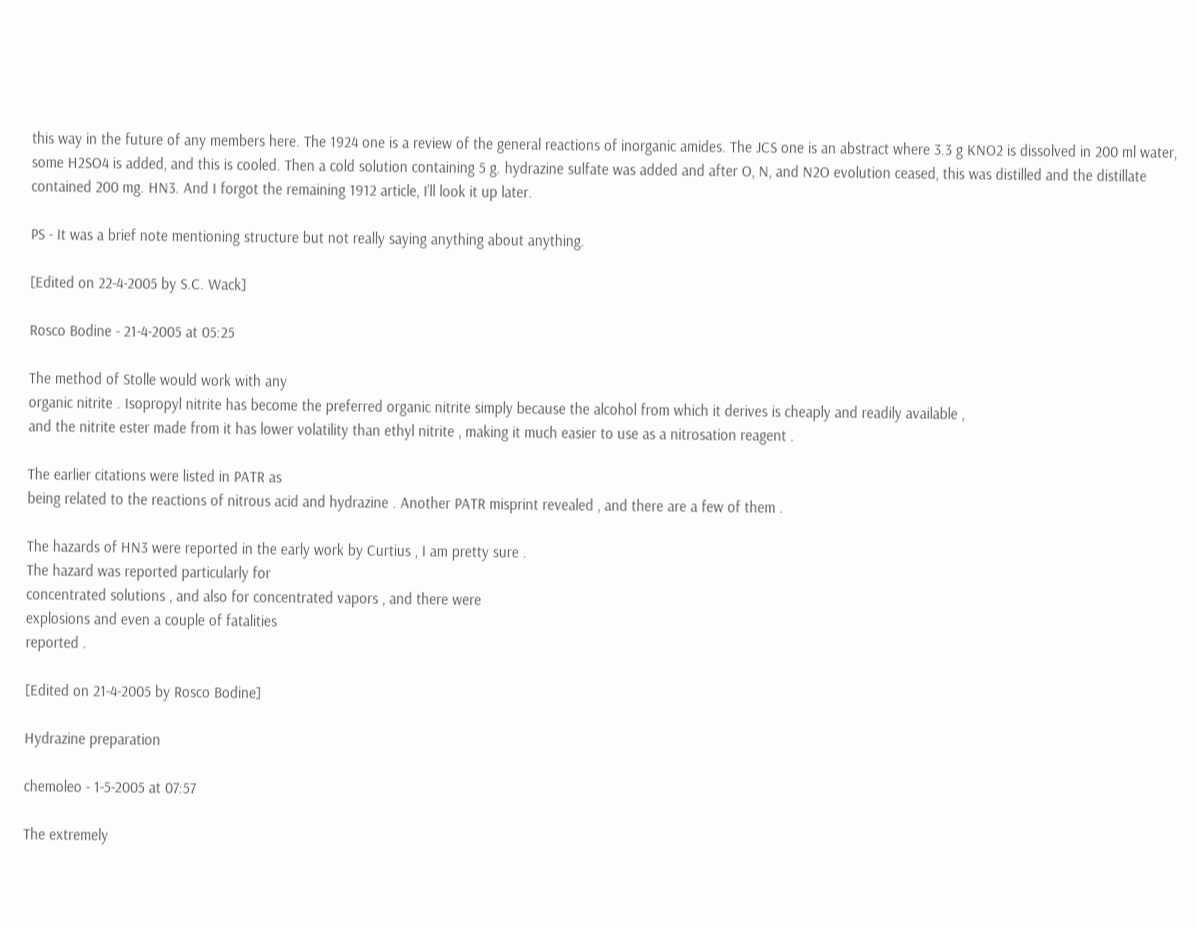this way in the future of any members here. The 1924 one is a review of the general reactions of inorganic amides. The JCS one is an abstract where 3.3 g KNO2 is dissolved in 200 ml water, some H2SO4 is added, and this is cooled. Then a cold solution containing 5 g. hydrazine sulfate was added and after O, N, and N2O evolution ceased, this was distilled and the distillate contained 200 mg. HN3. And I forgot the remaining 1912 article, I'll look it up later.

PS - It was a brief note mentioning structure but not really saying anything about anything.

[Edited on 22-4-2005 by S.C. Wack]

Rosco Bodine - 21-4-2005 at 05:25

The method of Stolle would work with any
organic nitrite . Isopropyl nitrite has become the preferred organic nitrite simply because the alcohol from which it derives is cheaply and readily available ,
and the nitrite ester made from it has lower volatility than ethyl nitrite , making it much easier to use as a nitrosation reagent .

The earlier citations were listed in PATR as
being related to the reactions of nitrous acid and hydrazine . Another PATR misprint revealed , and there are a few of them .

The hazards of HN3 were reported in the early work by Curtius , I am pretty sure .
The hazard was reported particularly for
concentrated solutions , and also for concentrated vapors , and there were
explosions and even a couple of fatalities
reported .

[Edited on 21-4-2005 by Rosco Bodine]

Hydrazine preparation

chemoleo - 1-5-2005 at 07:57

The extremely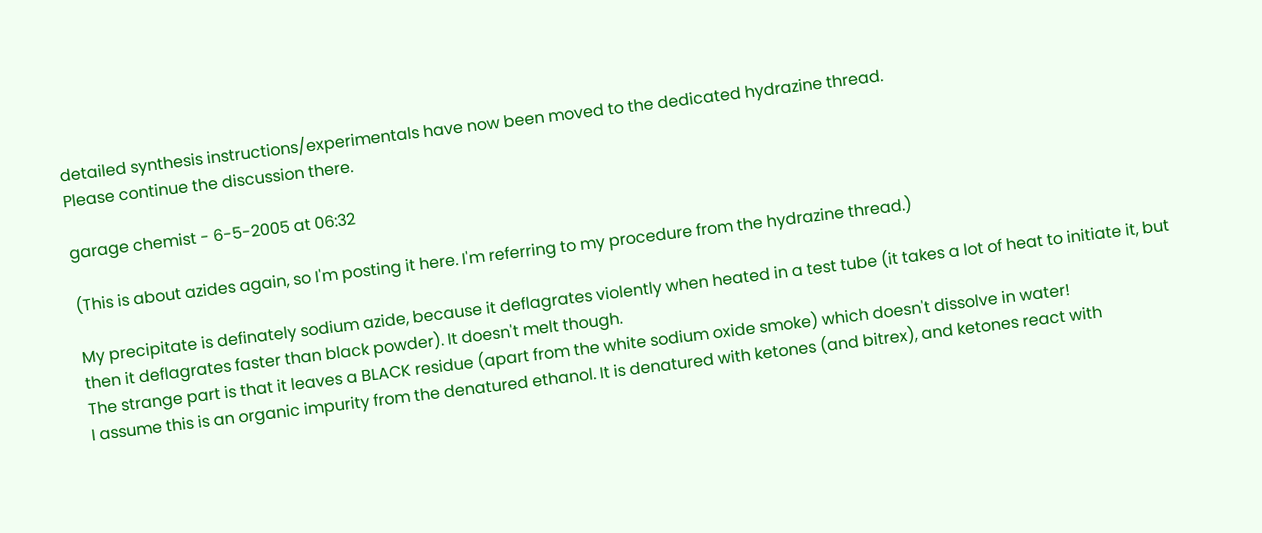detailed synthesis instructions/experimentals have now been moved to the dedicated hydrazine thread.
Please continue the discussion there.

garage chemist - 6-5-2005 at 06:32

(This is about azides again, so I'm posting it here. I'm referring to my procedure from the hydrazine thread.)

My precipitate is definately sodium azide, because it deflagrates violently when heated in a test tube (it takes a lot of heat to initiate it, but then it deflagrates faster than black powder). It doesn't melt though.
The strange part is that it leaves a BLACK residue (apart from the white sodium oxide smoke) which doesn't dissolve in water!
I assume this is an organic impurity from the denatured ethanol. It is denatured with ketones (and bitrex), and ketones react with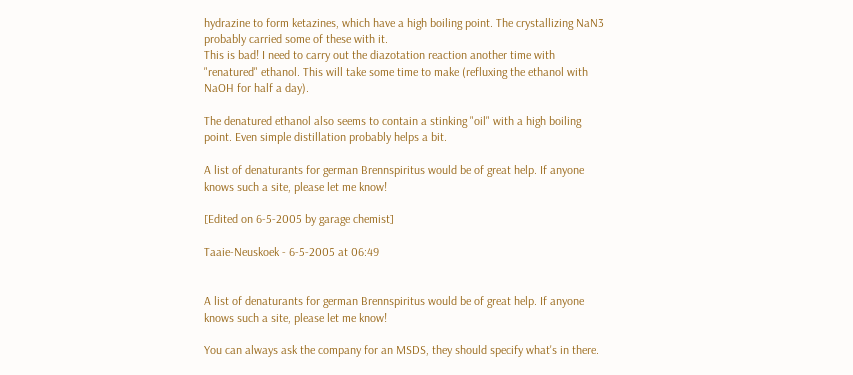hydrazine to form ketazines, which have a high boiling point. The crystallizing NaN3 probably carried some of these with it.
This is bad! I need to carry out the diazotation reaction another time with "renatured" ethanol. This will take some time to make (refluxing the ethanol with NaOH for half a day).

The denatured ethanol also seems to contain a stinking "oil" with a high boiling point. Even simple distillation probably helps a bit.

A list of denaturants for german Brennspiritus would be of great help. If anyone knows such a site, please let me know!

[Edited on 6-5-2005 by garage chemist]

Taaie-Neuskoek - 6-5-2005 at 06:49


A list of denaturants for german Brennspiritus would be of great help. If anyone knows such a site, please let me know!

You can always ask the company for an MSDS, they should specify what's in there.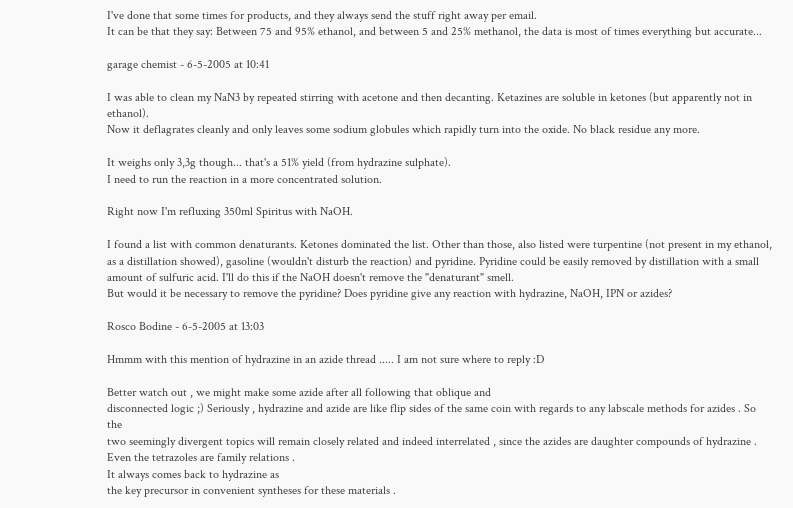I've done that some times for products, and they always send the stuff right away per email.
It can be that they say: Between 75 and 95% ethanol, and between 5 and 25% methanol, the data is most of times everything but accurate...

garage chemist - 6-5-2005 at 10:41

I was able to clean my NaN3 by repeated stirring with acetone and then decanting. Ketazines are soluble in ketones (but apparently not in ethanol).
Now it deflagrates cleanly and only leaves some sodium globules which rapidly turn into the oxide. No black residue any more.

It weighs only 3,3g though... that's a 51% yield (from hydrazine sulphate).
I need to run the reaction in a more concentrated solution.

Right now I'm refluxing 350ml Spiritus with NaOH.

I found a list with common denaturants. Ketones dominated the list. Other than those, also listed were turpentine (not present in my ethanol, as a distillation showed), gasoline (wouldn't disturb the reaction) and pyridine. Pyridine could be easily removed by distillation with a small amount of sulfuric acid. I'll do this if the NaOH doesn't remove the "denaturant" smell.
But would it be necessary to remove the pyridine? Does pyridine give any reaction with hydrazine, NaOH, IPN or azides?

Rosco Bodine - 6-5-2005 at 13:03

Hmmm with this mention of hydrazine in an azide thread ..... I am not sure where to reply :D

Better watch out , we might make some azide after all following that oblique and
disconnected logic ;) Seriously , hydrazine and azide are like flip sides of the same coin with regards to any labscale methods for azides . So the
two seemingly divergent topics will remain closely related and indeed interrelated , since the azides are daughter compounds of hydrazine .
Even the tetrazoles are family relations .
It always comes back to hydrazine as
the key precursor in convenient syntheses for these materials .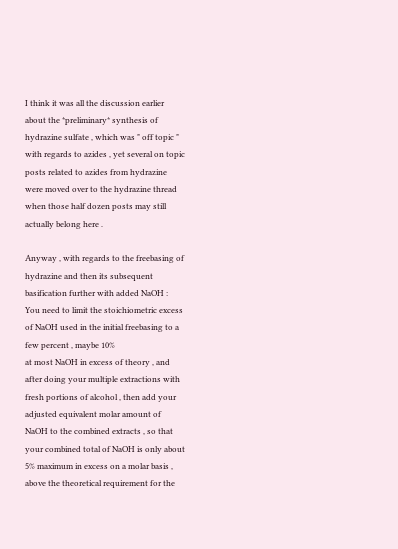I think it was all the discussion earlier about the *preliminary* synthesis of hydrazine sulfate , which was " off topic " with regards to azides , yet several on topic posts related to azides from hydrazine were moved over to the hydrazine thread when those half dozen posts may still actually belong here .

Anyway , with regards to the freebasing of
hydrazine and then its subsequent basification further with added NaOH :
You need to limit the stoichiometric excess of NaOH used in the initial freebasing to a few percent , maybe 10%
at most NaOH in excess of theory , and after doing your multiple extractions with
fresh portions of alcohol , then add your
adjusted equivalent molar amount of NaOH to the combined extracts , so that your combined total of NaOH is only about 5% maximum in excess on a molar basis , above the theoretical requirement for the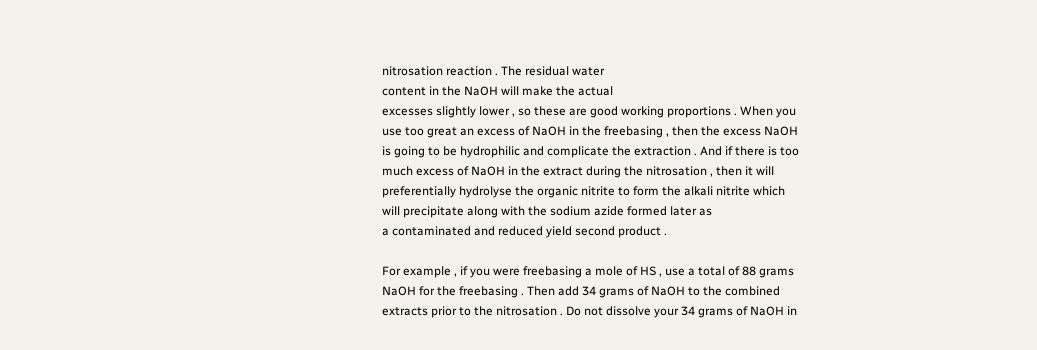nitrosation reaction . The residual water
content in the NaOH will make the actual
excesses slightly lower , so these are good working proportions . When you use too great an excess of NaOH in the freebasing , then the excess NaOH is going to be hydrophilic and complicate the extraction . And if there is too much excess of NaOH in the extract during the nitrosation , then it will preferentially hydrolyse the organic nitrite to form the alkali nitrite which will precipitate along with the sodium azide formed later as
a contaminated and reduced yield second product .

For example , if you were freebasing a mole of HS , use a total of 88 grams NaOH for the freebasing . Then add 34 grams of NaOH to the combined extracts prior to the nitrosation . Do not dissolve your 34 grams of NaOH in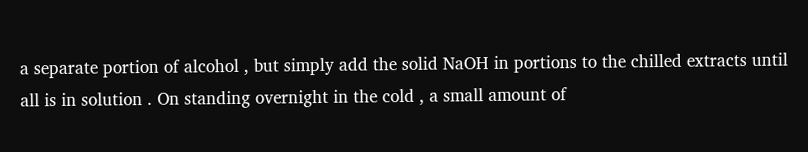a separate portion of alcohol , but simply add the solid NaOH in portions to the chilled extracts until all is in solution . On standing overnight in the cold , a small amount of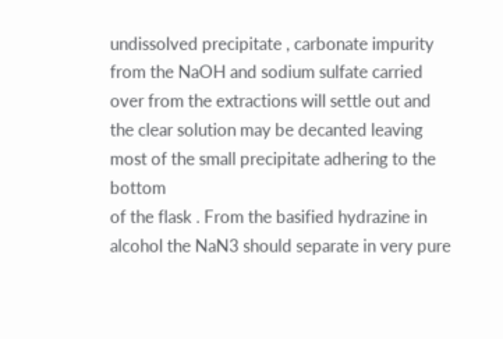undissolved precipitate , carbonate impurity from the NaOH and sodium sulfate carried over from the extractions will settle out and the clear solution may be decanted leaving most of the small precipitate adhering to the bottom
of the flask . From the basified hydrazine in alcohol the NaN3 should separate in very pure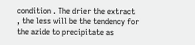condition . The drier the extract , the less will be the tendency for the azide to precipitate as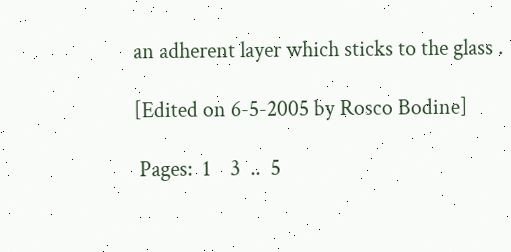an adherent layer which sticks to the glass .

[Edited on 6-5-2005 by Rosco Bodine]

 Pages:  1    3  ..  5